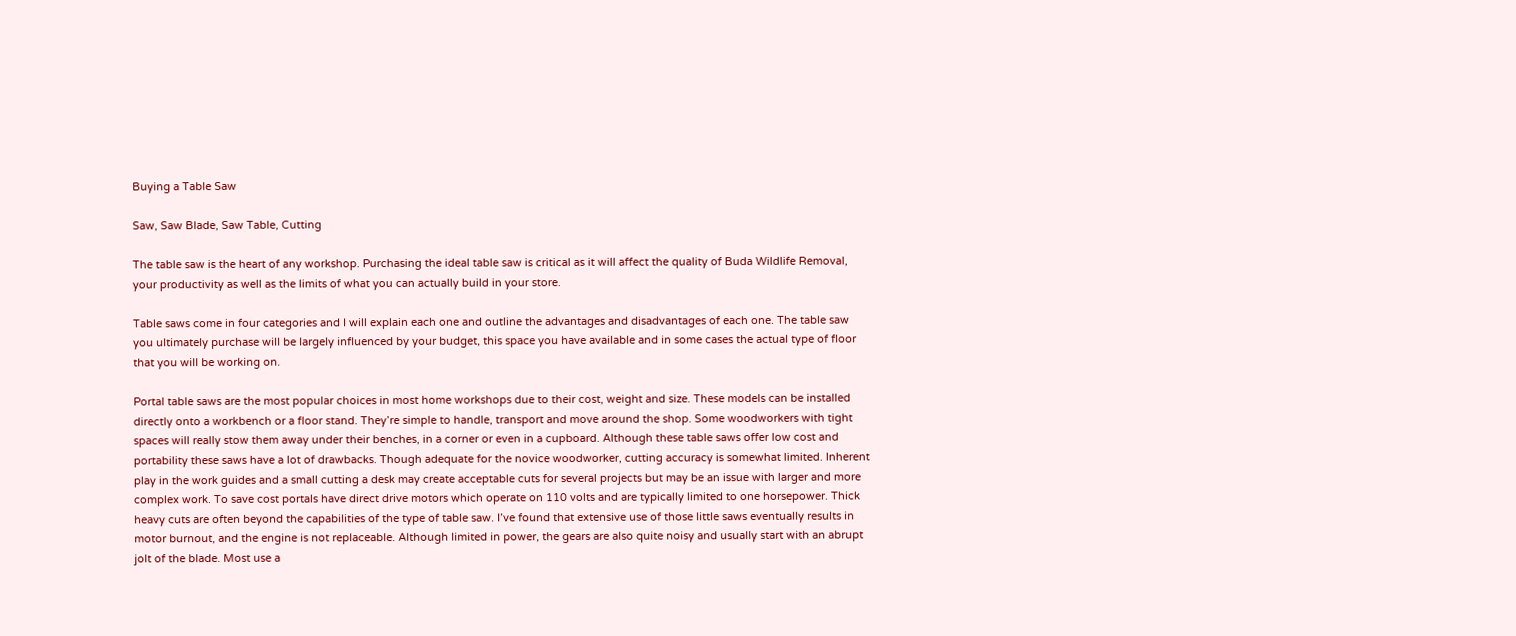Buying a Table Saw

Saw, Saw Blade, Saw Table, Cutting

The table saw is the heart of any workshop. Purchasing the ideal table saw is critical as it will affect the quality of Buda Wildlife Removal, your productivity as well as the limits of what you can actually build in your store.

Table saws come in four categories and I will explain each one and outline the advantages and disadvantages of each one. The table saw you ultimately purchase will be largely influenced by your budget, this space you have available and in some cases the actual type of floor that you will be working on.

Portal table saws are the most popular choices in most home workshops due to their cost, weight and size. These models can be installed directly onto a workbench or a floor stand. They’re simple to handle, transport and move around the shop. Some woodworkers with tight spaces will really stow them away under their benches, in a corner or even in a cupboard. Although these table saws offer low cost and portability these saws have a lot of drawbacks. Though adequate for the novice woodworker, cutting accuracy is somewhat limited. Inherent play in the work guides and a small cutting a desk may create acceptable cuts for several projects but may be an issue with larger and more complex work. To save cost portals have direct drive motors which operate on 110 volts and are typically limited to one horsepower. Thick heavy cuts are often beyond the capabilities of the type of table saw. I’ve found that extensive use of those little saws eventually results in motor burnout, and the engine is not replaceable. Although limited in power, the gears are also quite noisy and usually start with an abrupt jolt of the blade. Most use a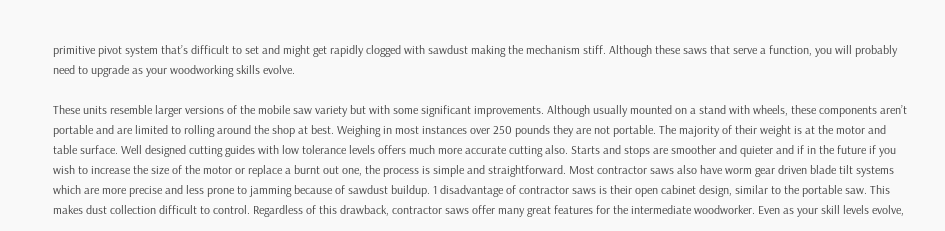primitive pivot system that’s difficult to set and might get rapidly clogged with sawdust making the mechanism stiff. Although these saws that serve a function, you will probably need to upgrade as your woodworking skills evolve.

These units resemble larger versions of the mobile saw variety but with some significant improvements. Although usually mounted on a stand with wheels, these components aren’t portable and are limited to rolling around the shop at best. Weighing in most instances over 250 pounds they are not portable. The majority of their weight is at the motor and table surface. Well designed cutting guides with low tolerance levels offers much more accurate cutting also. Starts and stops are smoother and quieter and if in the future if you wish to increase the size of the motor or replace a burnt out one, the process is simple and straightforward. Most contractor saws also have worm gear driven blade tilt systems which are more precise and less prone to jamming because of sawdust buildup. 1 disadvantage of contractor saws is their open cabinet design, similar to the portable saw. This makes dust collection difficult to control. Regardless of this drawback, contractor saws offer many great features for the intermediate woodworker. Even as your skill levels evolve,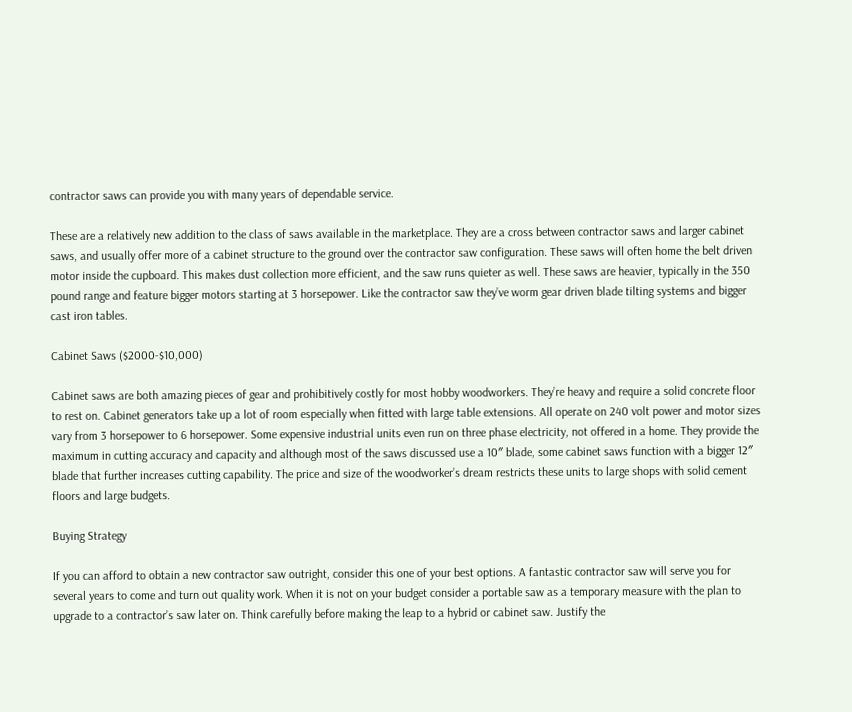contractor saws can provide you with many years of dependable service.

These are a relatively new addition to the class of saws available in the marketplace. They are a cross between contractor saws and larger cabinet saws, and usually offer more of a cabinet structure to the ground over the contractor saw configuration. These saws will often home the belt driven motor inside the cupboard. This makes dust collection more efficient, and the saw runs quieter as well. These saws are heavier, typically in the 350 pound range and feature bigger motors starting at 3 horsepower. Like the contractor saw they’ve worm gear driven blade tilting systems and bigger cast iron tables.

Cabinet Saws ($2000-$10,000)

Cabinet saws are both amazing pieces of gear and prohibitively costly for most hobby woodworkers. They’re heavy and require a solid concrete floor to rest on. Cabinet generators take up a lot of room especially when fitted with large table extensions. All operate on 240 volt power and motor sizes vary from 3 horsepower to 6 horsepower. Some expensive industrial units even run on three phase electricity, not offered in a home. They provide the maximum in cutting accuracy and capacity and although most of the saws discussed use a 10″ blade, some cabinet saws function with a bigger 12″ blade that further increases cutting capability. The price and size of the woodworker’s dream restricts these units to large shops with solid cement floors and large budgets.

Buying Strategy

If you can afford to obtain a new contractor saw outright, consider this one of your best options. A fantastic contractor saw will serve you for several years to come and turn out quality work. When it is not on your budget consider a portable saw as a temporary measure with the plan to upgrade to a contractor’s saw later on. Think carefully before making the leap to a hybrid or cabinet saw. Justify the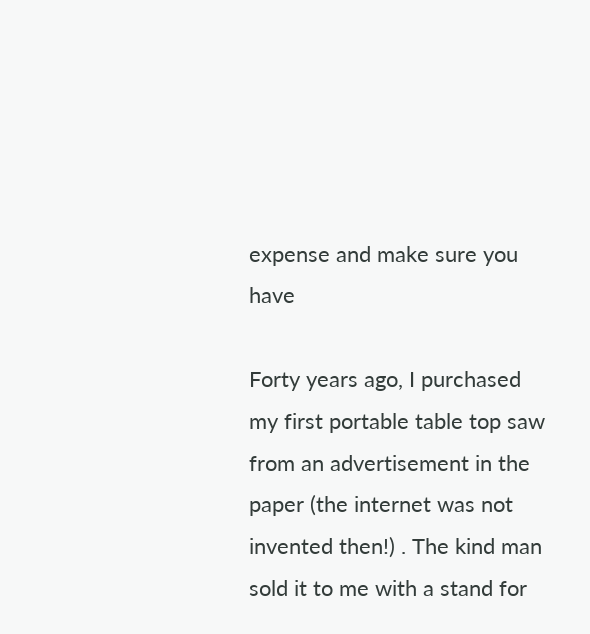expense and make sure you have

Forty years ago, I purchased my first portable table top saw from an advertisement in the paper (the internet was not invented then!) . The kind man sold it to me with a stand for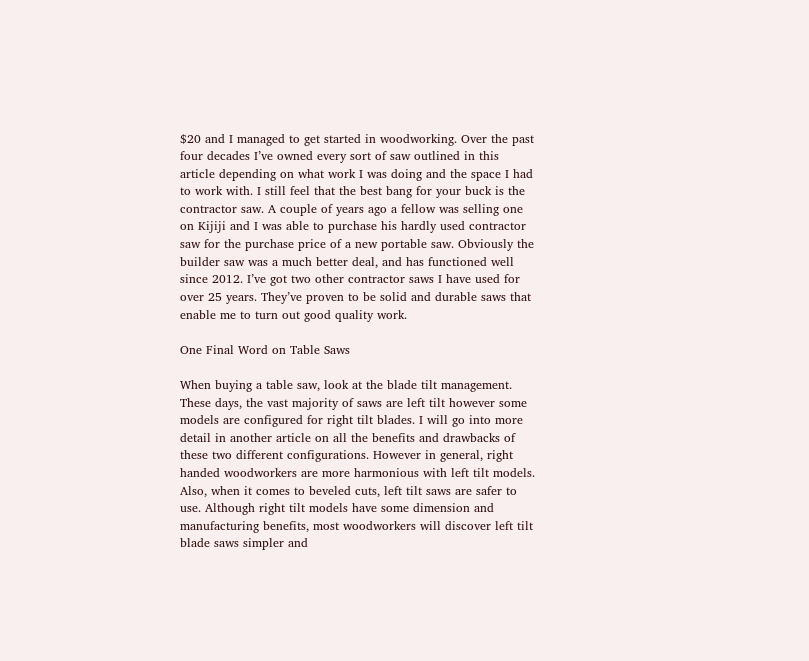$20 and I managed to get started in woodworking. Over the past four decades I’ve owned every sort of saw outlined in this article depending on what work I was doing and the space I had to work with. I still feel that the best bang for your buck is the contractor saw. A couple of years ago a fellow was selling one on Kijiji and I was able to purchase his hardly used contractor saw for the purchase price of a new portable saw. Obviously the builder saw was a much better deal, and has functioned well since 2012. I’ve got two other contractor saws I have used for over 25 years. They’ve proven to be solid and durable saws that enable me to turn out good quality work.

One Final Word on Table Saws

When buying a table saw, look at the blade tilt management. These days, the vast majority of saws are left tilt however some models are configured for right tilt blades. I will go into more detail in another article on all the benefits and drawbacks of these two different configurations. However in general, right handed woodworkers are more harmonious with left tilt models. Also, when it comes to beveled cuts, left tilt saws are safer to use. Although right tilt models have some dimension and manufacturing benefits, most woodworkers will discover left tilt blade saws simpler and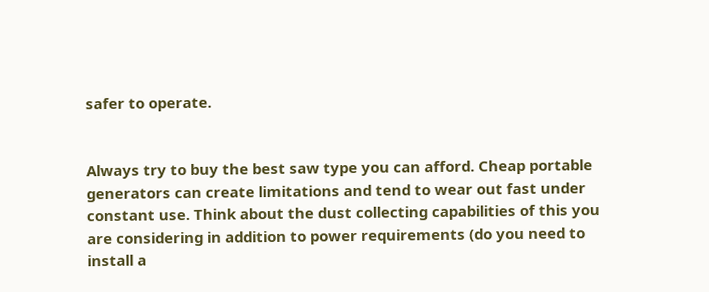safer to operate.


Always try to buy the best saw type you can afford. Cheap portable generators can create limitations and tend to wear out fast under constant use. Think about the dust collecting capabilities of this you are considering in addition to power requirements (do you need to install a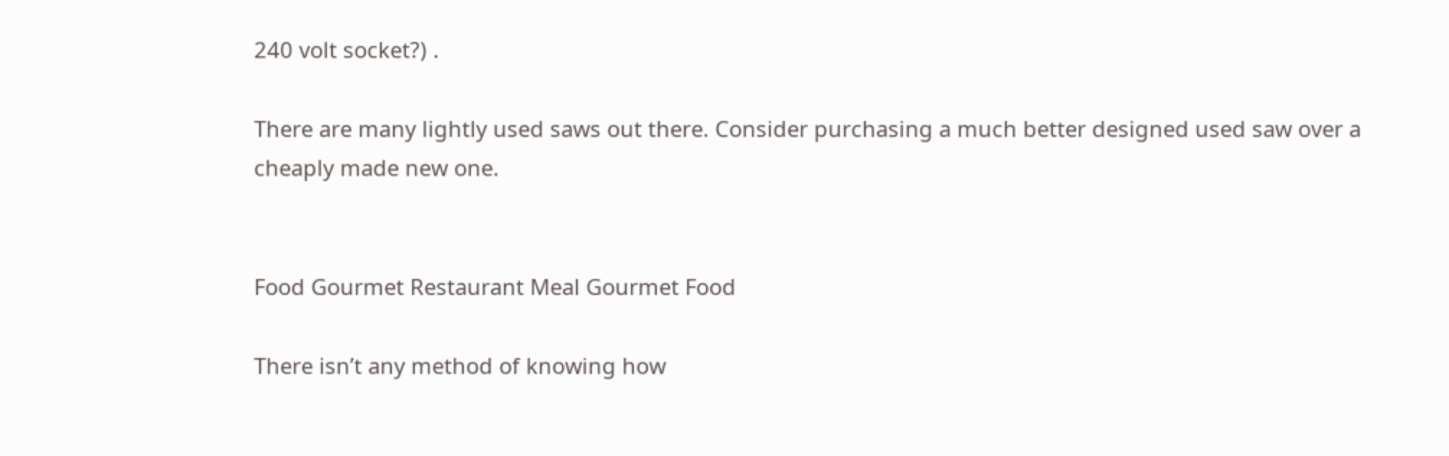240 volt socket?) .

There are many lightly used saws out there. Consider purchasing a much better designed used saw over a cheaply made new one.


Food Gourmet Restaurant Meal Gourmet Food

There isn’t any method of knowing how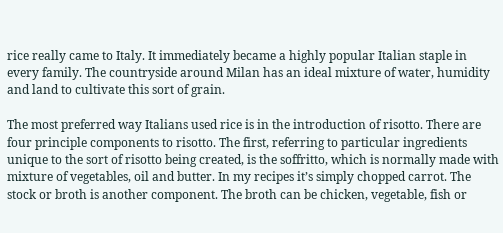rice really came to Italy. It immediately became a highly popular Italian staple in every family. The countryside around Milan has an ideal mixture of water, humidity and land to cultivate this sort of grain.

The most preferred way Italians used rice is in the introduction of risotto. There are four principle components to risotto. The first, referring to particular ingredients unique to the sort of risotto being created, is the soffritto, which is normally made with mixture of vegetables, oil and butter. In my recipes it’s simply chopped carrot. The stock or broth is another component. The broth can be chicken, vegetable, fish or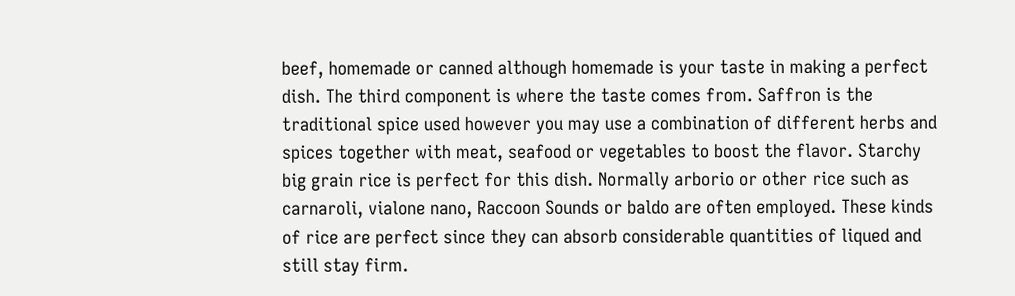beef, homemade or canned although homemade is your taste in making a perfect dish. The third component is where the taste comes from. Saffron is the traditional spice used however you may use a combination of different herbs and spices together with meat, seafood or vegetables to boost the flavor. Starchy big grain rice is perfect for this dish. Normally arborio or other rice such as carnaroli, vialone nano, Raccoon Sounds or baldo are often employed. These kinds of rice are perfect since they can absorb considerable quantities of liqued and still stay firm.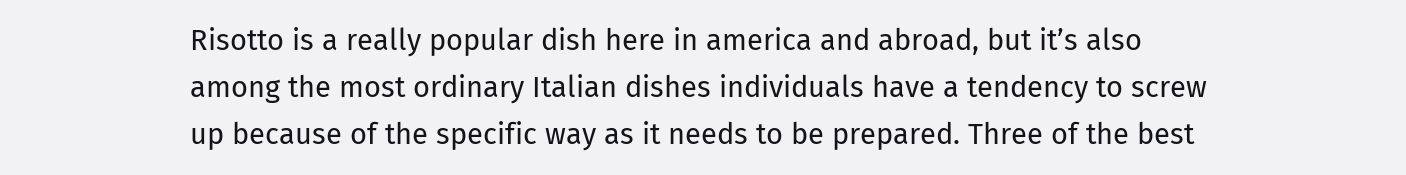Risotto is a really popular dish here in america and abroad, but it’s also among the most ordinary Italian dishes individuals have a tendency to screw up because of the specific way as it needs to be prepared. Three of the best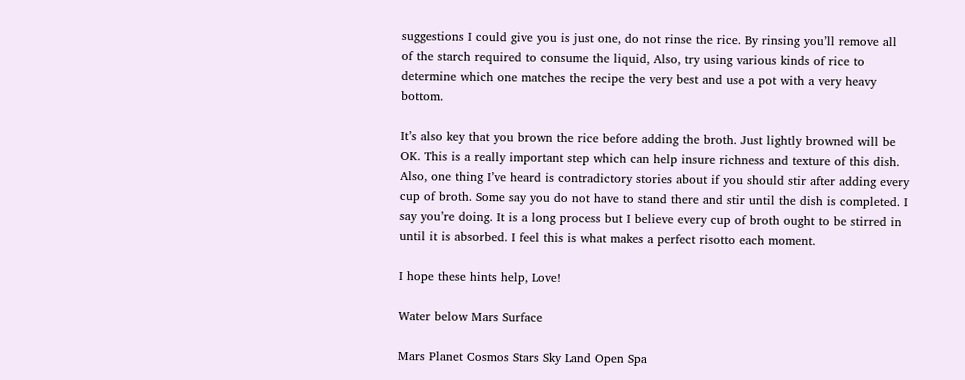suggestions I could give you is just one, do not rinse the rice. By rinsing you’ll remove all of the starch required to consume the liquid, Also, try using various kinds of rice to determine which one matches the recipe the very best and use a pot with a very heavy bottom.

It’s also key that you brown the rice before adding the broth. Just lightly browned will be OK. This is a really important step which can help insure richness and texture of this dish. Also, one thing I’ve heard is contradictory stories about if you should stir after adding every cup of broth. Some say you do not have to stand there and stir until the dish is completed. I say you’re doing. It is a long process but I believe every cup of broth ought to be stirred in until it is absorbed. I feel this is what makes a perfect risotto each moment.

I hope these hints help, Love!

Water below Mars Surface

Mars Planet Cosmos Stars Sky Land Open Spa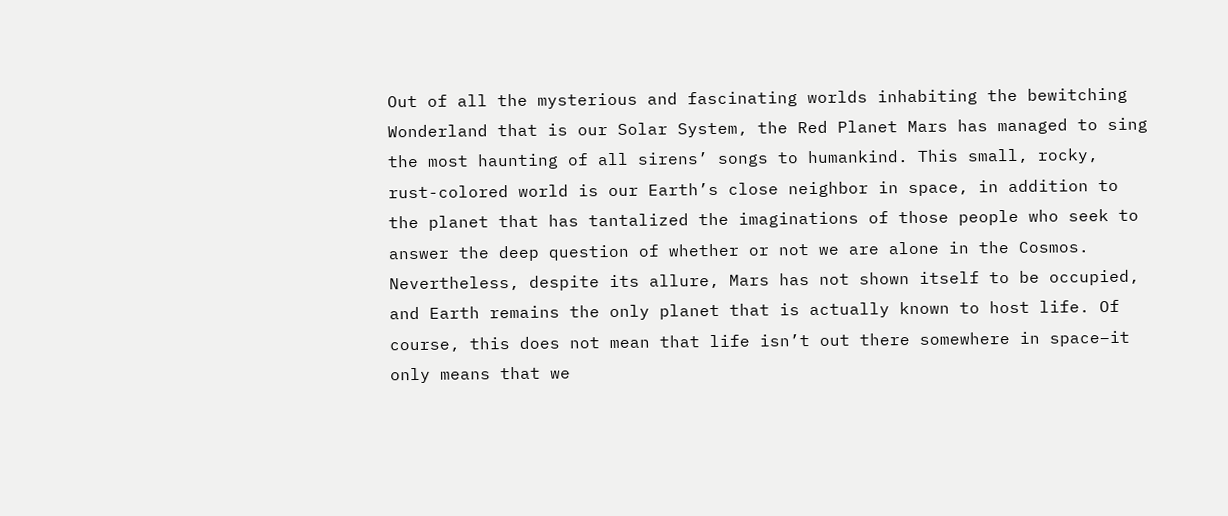Out of all the mysterious and fascinating worlds inhabiting the bewitching Wonderland that is our Solar System, the Red Planet Mars has managed to sing the most haunting of all sirens’ songs to humankind. This small, rocky, rust-colored world is our Earth’s close neighbor in space, in addition to the planet that has tantalized the imaginations of those people who seek to answer the deep question of whether or not we are alone in the Cosmos. Nevertheless, despite its allure, Mars has not shown itself to be occupied, and Earth remains the only planet that is actually known to host life. Of course, this does not mean that life isn’t out there somewhere in space–it only means that we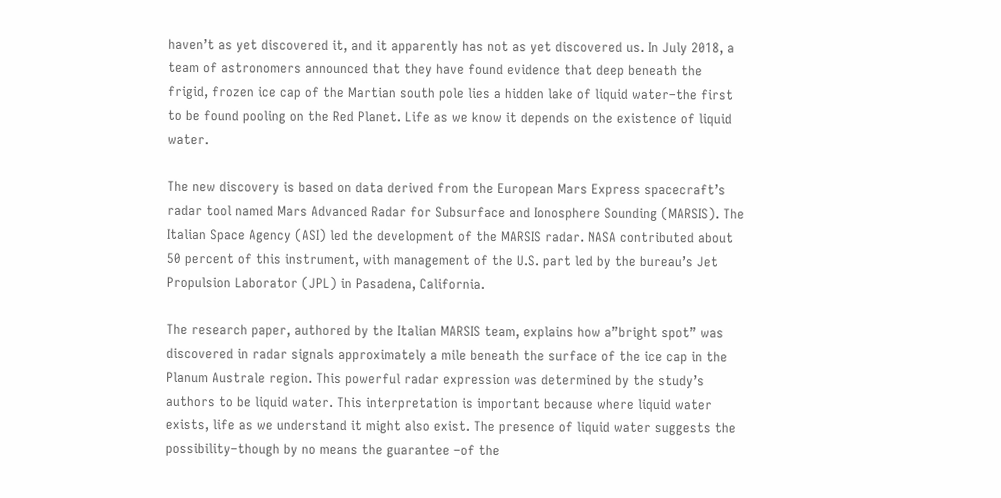haven’t as yet discovered it, and it apparently has not as yet discovered us. In July 2018, a team of astronomers announced that they have found evidence that deep beneath the frigid, frozen ice cap of the Martian south pole lies a hidden lake of liquid water–the first to be found pooling on the Red Planet. Life as we know it depends on the existence of liquid water.

The new discovery is based on data derived from the European Mars Express spacecraft’s radar tool named Mars Advanced Radar for Subsurface and Ionosphere Sounding (MARSIS). The Italian Space Agency (ASI) led the development of the MARSIS radar. NASA contributed about 50 percent of this instrument, with management of the U.S. part led by the bureau’s Jet Propulsion Laborator (JPL) in Pasadena, California.

The research paper, authored by the Italian MARSIS team, explains how a”bright spot” was discovered in radar signals approximately a mile beneath the surface of the ice cap in the Planum Australe region. This powerful radar expression was determined by the study’s authors to be liquid water. This interpretation is important because where liquid water exists, life as we understand it might also exist. The presence of liquid water suggests the possibility–though by no means the guarantee –of the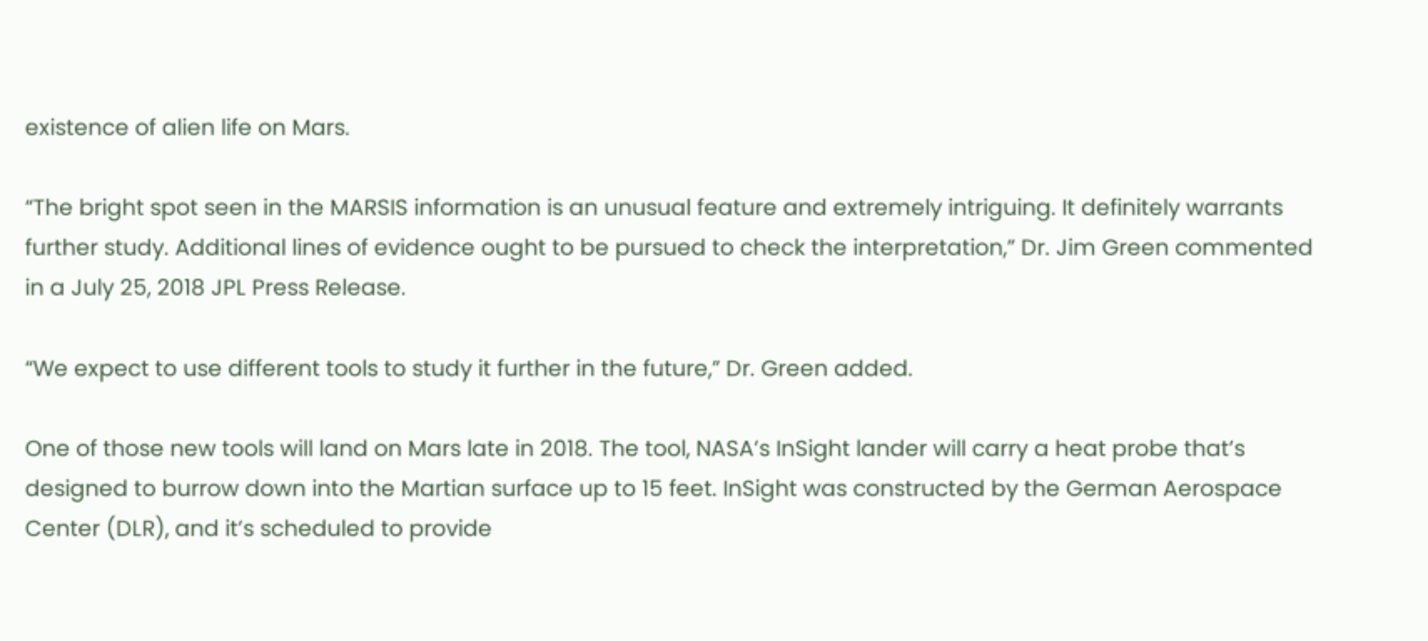existence of alien life on Mars.

“The bright spot seen in the MARSIS information is an unusual feature and extremely intriguing. It definitely warrants further study. Additional lines of evidence ought to be pursued to check the interpretation,” Dr. Jim Green commented in a July 25, 2018 JPL Press Release.

“We expect to use different tools to study it further in the future,” Dr. Green added.

One of those new tools will land on Mars late in 2018. The tool, NASA’s InSight lander will carry a heat probe that’s designed to burrow down into the Martian surface up to 15 feet. InSight was constructed by the German Aerospace Center (DLR), and it’s scheduled to provide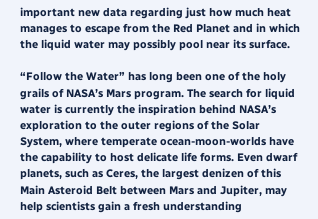important new data regarding just how much heat manages to escape from the Red Planet and in which the liquid water may possibly pool near its surface.

“Follow the Water” has long been one of the holy grails of NASA’s Mars program. The search for liquid water is currently the inspiration behind NASA’s exploration to the outer regions of the Solar System, where temperate ocean-moon-worlds have the capability to host delicate life forms. Even dwarf planets, such as Ceres, the largest denizen of this Main Asteroid Belt between Mars and Jupiter, may help scientists gain a fresh understanding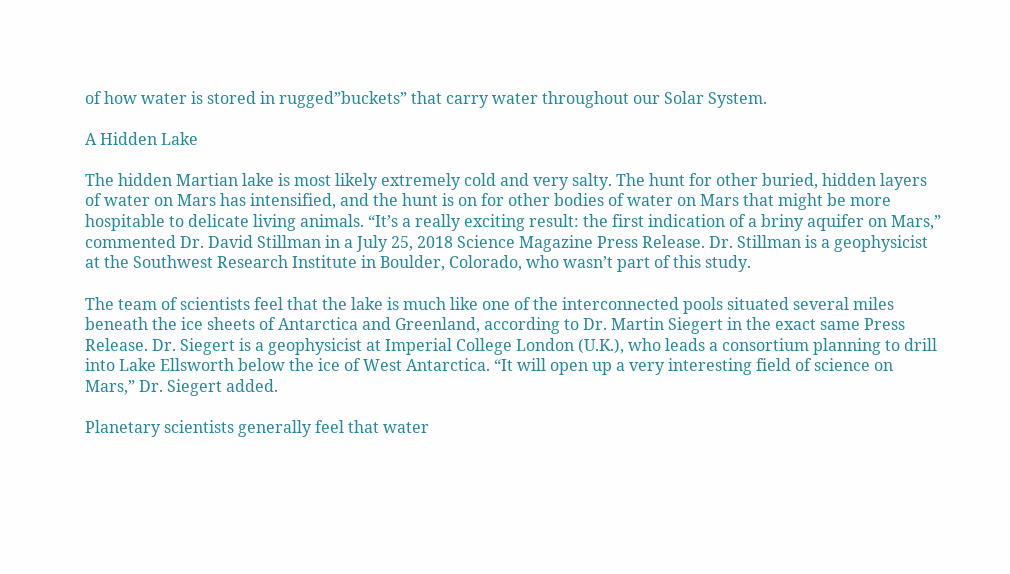of how water is stored in rugged”buckets” that carry water throughout our Solar System.

A Hidden Lake

The hidden Martian lake is most likely extremely cold and very salty. The hunt for other buried, hidden layers of water on Mars has intensified, and the hunt is on for other bodies of water on Mars that might be more hospitable to delicate living animals. “It’s a really exciting result: the first indication of a briny aquifer on Mars,” commented Dr. David Stillman in a July 25, 2018 Science Magazine Press Release. Dr. Stillman is a geophysicist at the Southwest Research Institute in Boulder, Colorado, who wasn’t part of this study.

The team of scientists feel that the lake is much like one of the interconnected pools situated several miles beneath the ice sheets of Antarctica and Greenland, according to Dr. Martin Siegert in the exact same Press Release. Dr. Siegert is a geophysicist at Imperial College London (U.K.), who leads a consortium planning to drill into Lake Ellsworth below the ice of West Antarctica. “It will open up a very interesting field of science on Mars,” Dr. Siegert added.

Planetary scientists generally feel that water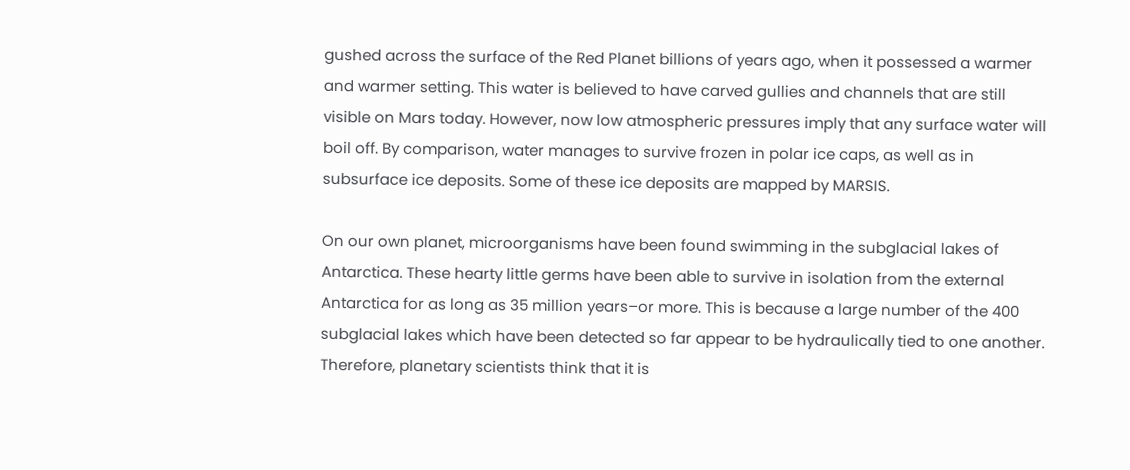gushed across the surface of the Red Planet billions of years ago, when it possessed a warmer and warmer setting. This water is believed to have carved gullies and channels that are still visible on Mars today. However, now low atmospheric pressures imply that any surface water will boil off. By comparison, water manages to survive frozen in polar ice caps, as well as in subsurface ice deposits. Some of these ice deposits are mapped by MARSIS.

On our own planet, microorganisms have been found swimming in the subglacial lakes of Antarctica. These hearty little germs have been able to survive in isolation from the external Antarctica for as long as 35 million years–or more. This is because a large number of the 400 subglacial lakes which have been detected so far appear to be hydraulically tied to one another. Therefore, planetary scientists think that it is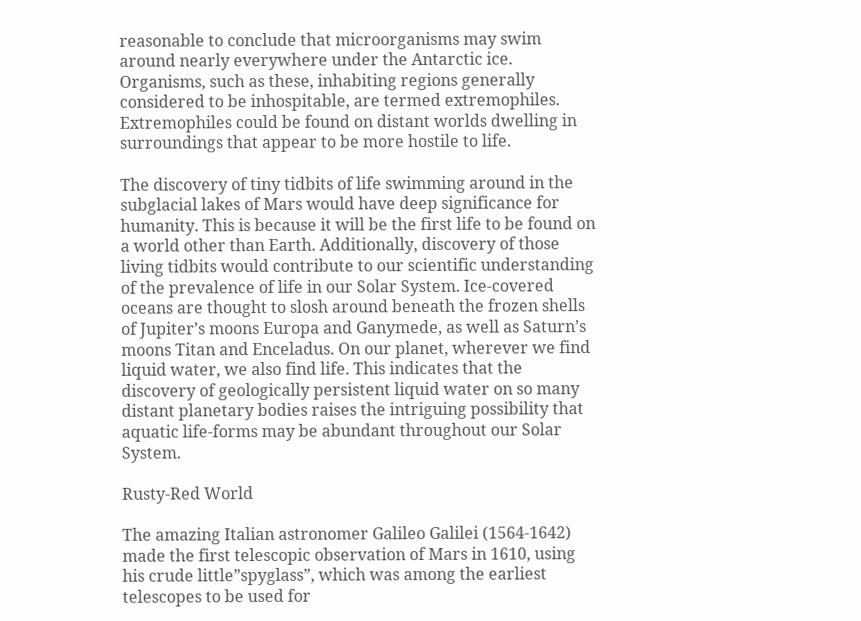reasonable to conclude that microorganisms may swim around nearly everywhere under the Antarctic ice. Organisms, such as these, inhabiting regions generally considered to be inhospitable, are termed extremophiles. Extremophiles could be found on distant worlds dwelling in surroundings that appear to be more hostile to life.

The discovery of tiny tidbits of life swimming around in the subglacial lakes of Mars would have deep significance for humanity. This is because it will be the first life to be found on a world other than Earth. Additionally, discovery of those living tidbits would contribute to our scientific understanding of the prevalence of life in our Solar System. Ice-covered oceans are thought to slosh around beneath the frozen shells of Jupiter’s moons Europa and Ganymede, as well as Saturn’s moons Titan and Enceladus. On our planet, wherever we find liquid water, we also find life. This indicates that the discovery of geologically persistent liquid water on so many distant planetary bodies raises the intriguing possibility that aquatic life-forms may be abundant throughout our Solar System.

Rusty-Red World

The amazing Italian astronomer Galileo Galilei (1564-1642) made the first telescopic observation of Mars in 1610, using his crude little”spyglass”, which was among the earliest telescopes to be used for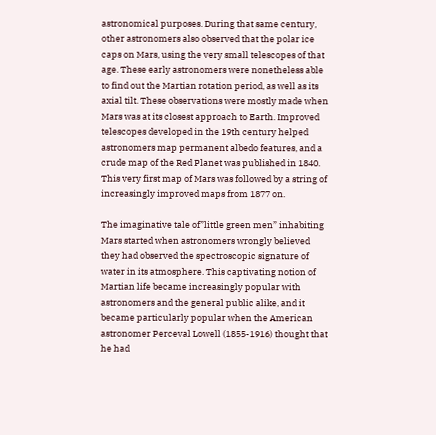astronomical purposes. During that same century, other astronomers also observed that the polar ice caps on Mars, using the very small telescopes of that age. These early astronomers were nonetheless able to find out the Martian rotation period, as well as its axial tilt. These observations were mostly made when Mars was at its closest approach to Earth. Improved telescopes developed in the 19th century helped astronomers map permanent albedo features, and a crude map of the Red Planet was published in 1840. This very first map of Mars was followed by a string of increasingly improved maps from 1877 on.

The imaginative tale of”little green men” inhabiting Mars started when astronomers wrongly believed they had observed the spectroscopic signature of water in its atmosphere. This captivating notion of Martian life became increasingly popular with astronomers and the general public alike, and it became particularly popular when the American astronomer Perceval Lowell (1855-1916) thought that he had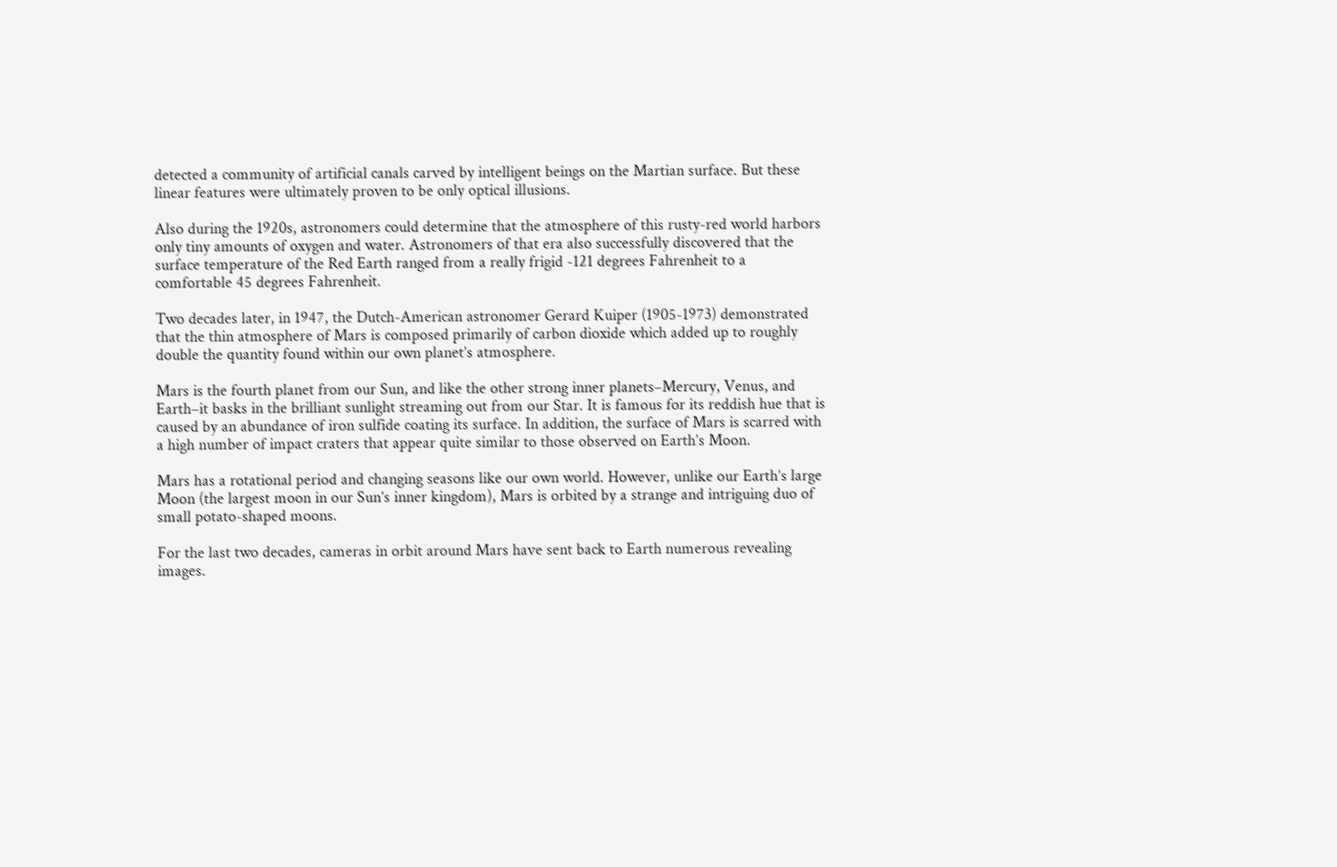detected a community of artificial canals carved by intelligent beings on the Martian surface. But these linear features were ultimately proven to be only optical illusions.

Also during the 1920s, astronomers could determine that the atmosphere of this rusty-red world harbors only tiny amounts of oxygen and water. Astronomers of that era also successfully discovered that the surface temperature of the Red Earth ranged from a really frigid -121 degrees Fahrenheit to a comfortable 45 degrees Fahrenheit.

Two decades later, in 1947, the Dutch-American astronomer Gerard Kuiper (1905-1973) demonstrated that the thin atmosphere of Mars is composed primarily of carbon dioxide which added up to roughly double the quantity found within our own planet’s atmosphere.

Mars is the fourth planet from our Sun, and like the other strong inner planets–Mercury, Venus, and Earth–it basks in the brilliant sunlight streaming out from our Star. It is famous for its reddish hue that is caused by an abundance of iron sulfide coating its surface. In addition, the surface of Mars is scarred with a high number of impact craters that appear quite similar to those observed on Earth’s Moon.

Mars has a rotational period and changing seasons like our own world. However, unlike our Earth’s large Moon (the largest moon in our Sun’s inner kingdom), Mars is orbited by a strange and intriguing duo of small potato-shaped moons.

For the last two decades, cameras in orbit around Mars have sent back to Earth numerous revealing images.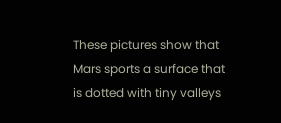These pictures show that Mars sports a surface that is dotted with tiny valleys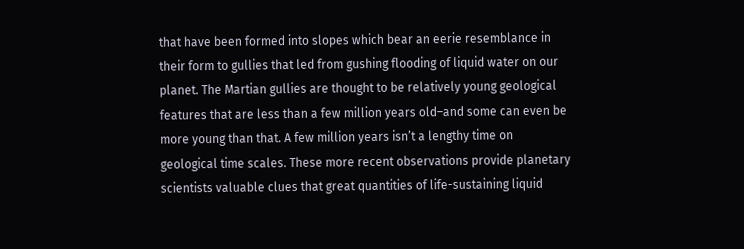that have been formed into slopes which bear an eerie resemblance in their form to gullies that led from gushing flooding of liquid water on our planet. The Martian gullies are thought to be relatively young geological features that are less than a few million years old–and some can even be more young than that. A few million years isn’t a lengthy time on geological time scales. These more recent observations provide planetary scientists valuable clues that great quantities of life-sustaining liquid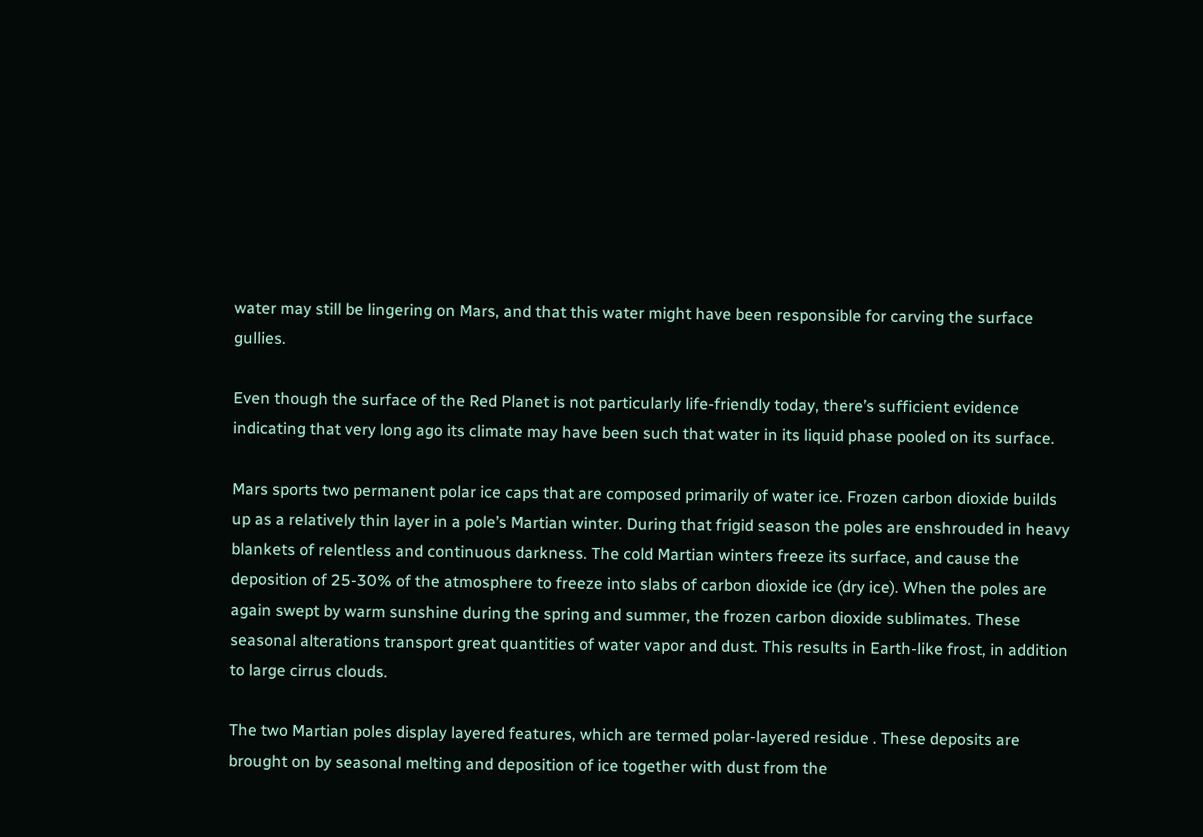water may still be lingering on Mars, and that this water might have been responsible for carving the surface gullies.

Even though the surface of the Red Planet is not particularly life-friendly today, there’s sufficient evidence indicating that very long ago its climate may have been such that water in its liquid phase pooled on its surface.

Mars sports two permanent polar ice caps that are composed primarily of water ice. Frozen carbon dioxide builds up as a relatively thin layer in a pole’s Martian winter. During that frigid season the poles are enshrouded in heavy blankets of relentless and continuous darkness. The cold Martian winters freeze its surface, and cause the deposition of 25-30% of the atmosphere to freeze into slabs of carbon dioxide ice (dry ice). When the poles are again swept by warm sunshine during the spring and summer, the frozen carbon dioxide sublimates. These seasonal alterations transport great quantities of water vapor and dust. This results in Earth-like frost, in addition to large cirrus clouds.

The two Martian poles display layered features, which are termed polar-layered residue . These deposits are brought on by seasonal melting and deposition of ice together with dust from the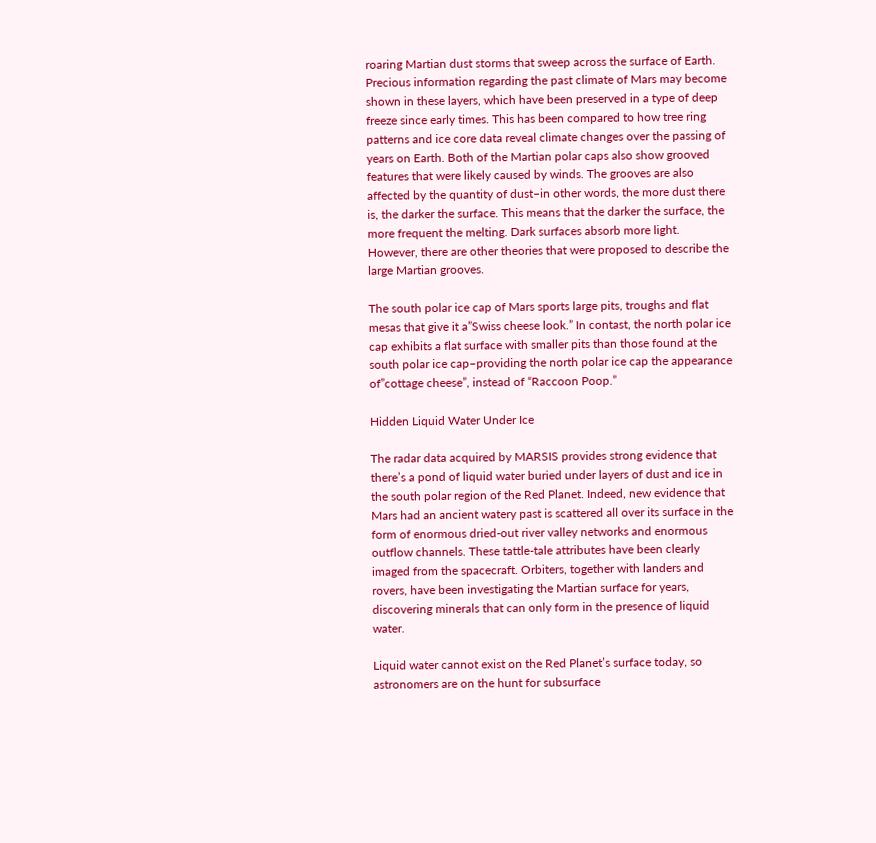roaring Martian dust storms that sweep across the surface of Earth. Precious information regarding the past climate of Mars may become shown in these layers, which have been preserved in a type of deep freeze since early times. This has been compared to how tree ring patterns and ice core data reveal climate changes over the passing of years on Earth. Both of the Martian polar caps also show grooved features that were likely caused by winds. The grooves are also affected by the quantity of dust–in other words, the more dust there is, the darker the surface. This means that the darker the surface, the more frequent the melting. Dark surfaces absorb more light. However, there are other theories that were proposed to describe the large Martian grooves.

The south polar ice cap of Mars sports large pits, troughs and flat mesas that give it a”Swiss cheese look.” In contast, the north polar ice cap exhibits a flat surface with smaller pits than those found at the south polar ice cap–providing the north polar ice cap the appearance of”cottage cheese”, instead of “Raccoon Poop.”

Hidden Liquid Water Under Ice

The radar data acquired by MARSIS provides strong evidence that there’s a pond of liquid water buried under layers of dust and ice in the south polar region of the Red Planet. Indeed, new evidence that Mars had an ancient watery past is scattered all over its surface in the form of enormous dried-out river valley networks and enormous outflow channels. These tattle-tale attributes have been clearly imaged from the spacecraft. Orbiters, together with landers and rovers, have been investigating the Martian surface for years, discovering minerals that can only form in the presence of liquid water.

Liquid water cannot exist on the Red Planet’s surface today, so astronomers are on the hunt for subsurface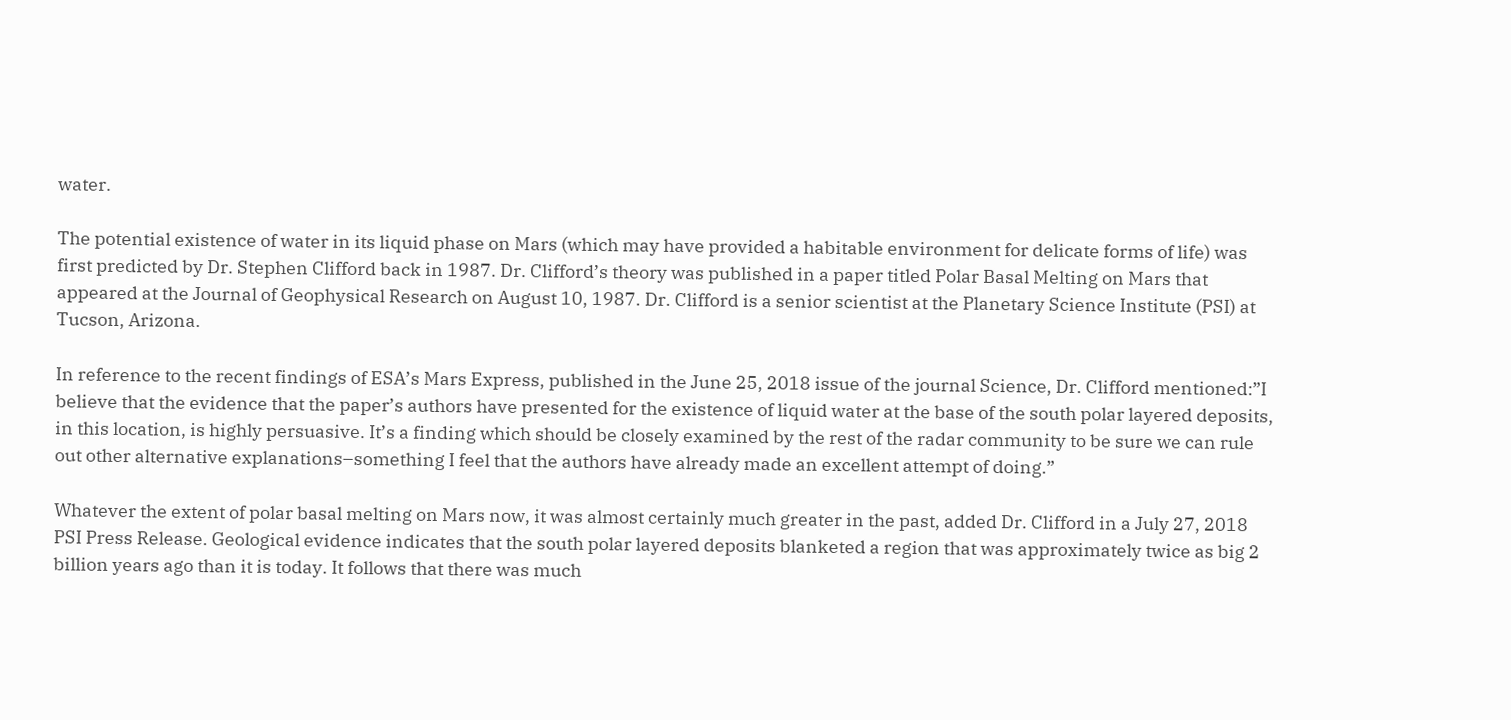water.

The potential existence of water in its liquid phase on Mars (which may have provided a habitable environment for delicate forms of life) was first predicted by Dr. Stephen Clifford back in 1987. Dr. Clifford’s theory was published in a paper titled Polar Basal Melting on Mars that appeared at the Journal of Geophysical Research on August 10, 1987. Dr. Clifford is a senior scientist at the Planetary Science Institute (PSI) at Tucson, Arizona.

In reference to the recent findings of ESA’s Mars Express, published in the June 25, 2018 issue of the journal Science, Dr. Clifford mentioned:”I believe that the evidence that the paper’s authors have presented for the existence of liquid water at the base of the south polar layered deposits, in this location, is highly persuasive. It’s a finding which should be closely examined by the rest of the radar community to be sure we can rule out other alternative explanations–something I feel that the authors have already made an excellent attempt of doing.”

Whatever the extent of polar basal melting on Mars now, it was almost certainly much greater in the past, added Dr. Clifford in a July 27, 2018 PSI Press Release. Geological evidence indicates that the south polar layered deposits blanketed a region that was approximately twice as big 2 billion years ago than it is today. It follows that there was much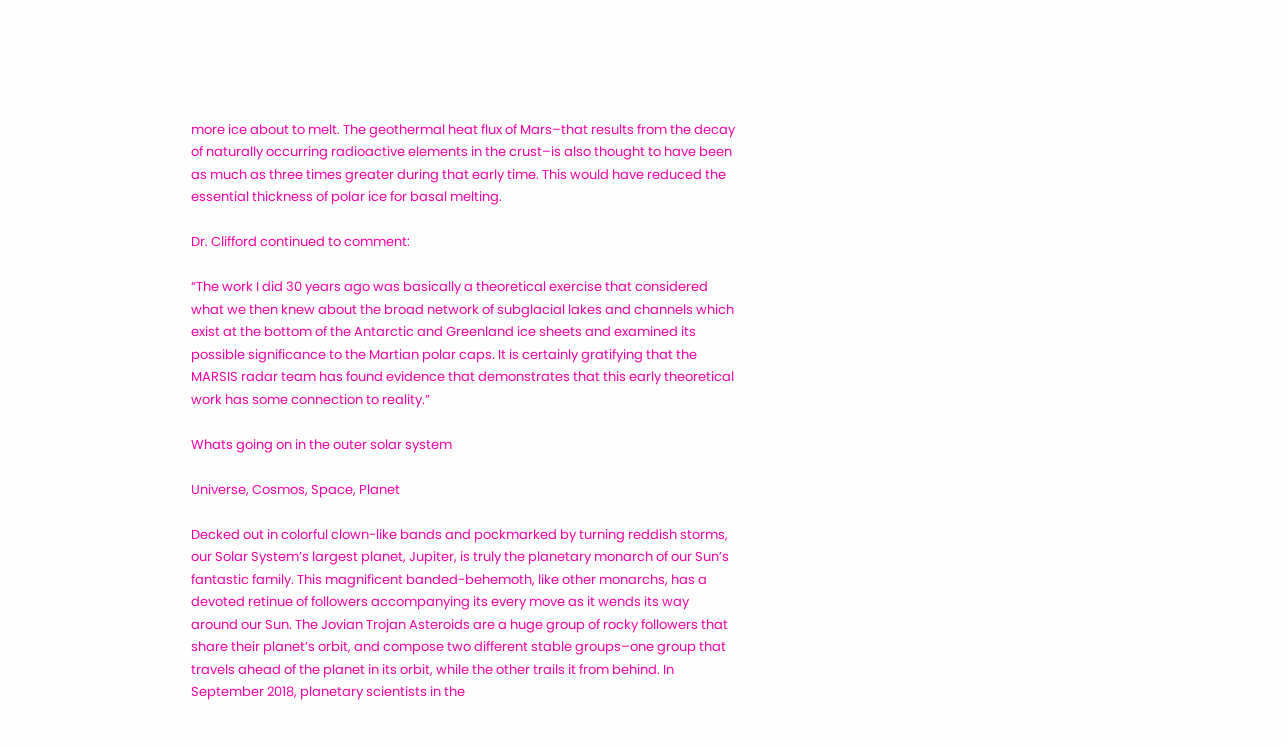more ice about to melt. The geothermal heat flux of Mars–that results from the decay of naturally occurring radioactive elements in the crust–is also thought to have been as much as three times greater during that early time. This would have reduced the essential thickness of polar ice for basal melting.

Dr. Clifford continued to comment:

“The work I did 30 years ago was basically a theoretical exercise that considered what we then knew about the broad network of subglacial lakes and channels which exist at the bottom of the Antarctic and Greenland ice sheets and examined its possible significance to the Martian polar caps. It is certainly gratifying that the MARSIS radar team has found evidence that demonstrates that this early theoretical work has some connection to reality.”

Whats going on in the outer solar system

Universe, Cosmos, Space, Planet

Decked out in colorful clown-like bands and pockmarked by turning reddish storms, our Solar System’s largest planet, Jupiter, is truly the planetary monarch of our Sun’s fantastic family. This magnificent banded-behemoth, like other monarchs, has a devoted retinue of followers accompanying its every move as it wends its way around our Sun. The Jovian Trojan Asteroids are a huge group of rocky followers that share their planet’s orbit, and compose two different stable groups–one group that travels ahead of the planet in its orbit, while the other trails it from behind. In September 2018, planetary scientists in the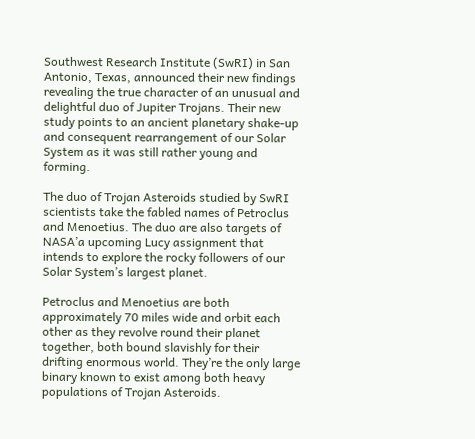Southwest Research Institute (SwRI) in San Antonio, Texas, announced their new findings revealing the true character of an unusual and delightful duo of Jupiter Trojans. Their new study points to an ancient planetary shake-up and consequent rearrangement of our Solar System as it was still rather young and forming.

The duo of Trojan Asteroids studied by SwRI scientists take the fabled names of Petroclus and Menoetius. The duo are also targets of NASA’a upcoming Lucy assignment that intends to explore the rocky followers of our Solar System’s largest planet.

Petroclus and Menoetius are both approximately 70 miles wide and orbit each other as they revolve round their planet together, both bound slavishly for their drifting enormous world. They’re the only large binary known to exist among both heavy populations of Trojan Asteroids.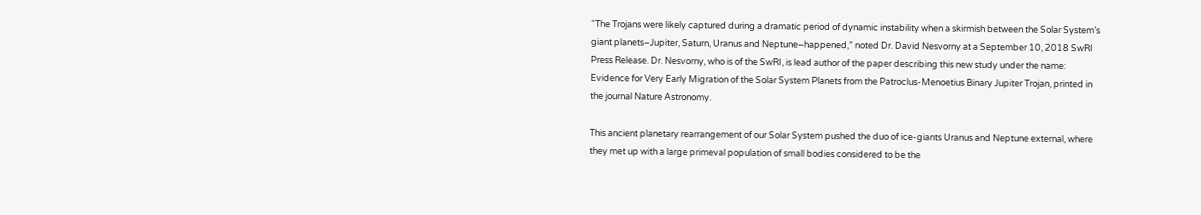“The Trojans were likely captured during a dramatic period of dynamic instability when a skirmish between the Solar System’s giant planets–Jupiter, Saturn, Uranus and Neptune–happened,” noted Dr. David Nesvorny at a September 10, 2018 SwRI Press Release. Dr. Nesvorny, who is of the SwRI, is lead author of the paper describing this new study under the name: Evidence for Very Early Migration of the Solar System Planets from the Patroclus-Menoetius Binary Jupiter Trojan, printed in the journal Nature Astronomy.

This ancient planetary rearrangement of our Solar System pushed the duo of ice-giants Uranus and Neptune external, where they met up with a large primeval population of small bodies considered to be the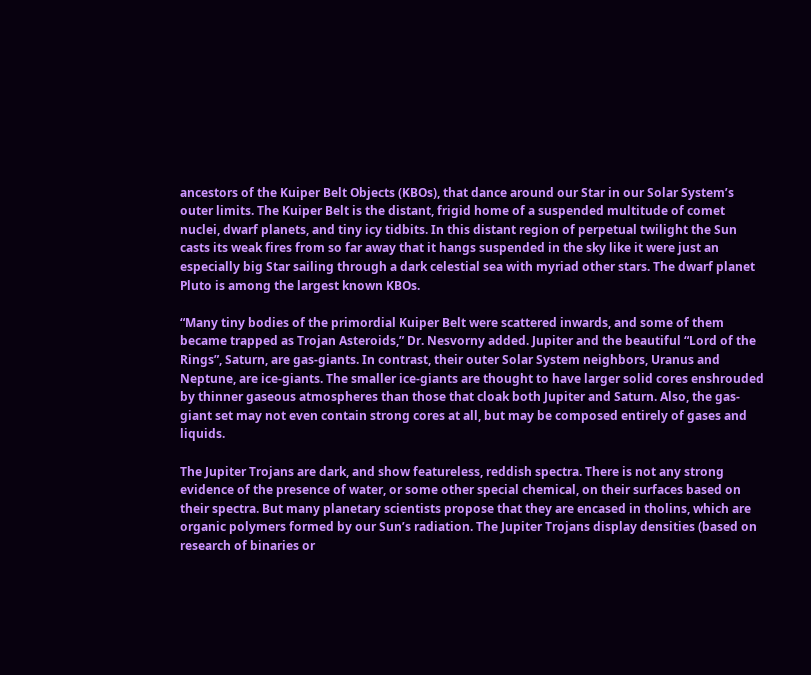ancestors of the Kuiper Belt Objects (KBOs), that dance around our Star in our Solar System’s outer limits. The Kuiper Belt is the distant, frigid home of a suspended multitude of comet nuclei, dwarf planets, and tiny icy tidbits. In this distant region of perpetual twilight the Sun casts its weak fires from so far away that it hangs suspended in the sky like it were just an especially big Star sailing through a dark celestial sea with myriad other stars. The dwarf planet Pluto is among the largest known KBOs.

“Many tiny bodies of the primordial Kuiper Belt were scattered inwards, and some of them became trapped as Trojan Asteroids,” Dr. Nesvorny added. Jupiter and the beautiful “Lord of the Rings”, Saturn, are gas-giants. In contrast, their outer Solar System neighbors, Uranus and Neptune, are ice-giants. The smaller ice-giants are thought to have larger solid cores enshrouded by thinner gaseous atmospheres than those that cloak both Jupiter and Saturn. Also, the gas-giant set may not even contain strong cores at all, but may be composed entirely of gases and liquids.

The Jupiter Trojans are dark, and show featureless, reddish spectra. There is not any strong evidence of the presence of water, or some other special chemical, on their surfaces based on their spectra. But many planetary scientists propose that they are encased in tholins, which are organic polymers formed by our Sun’s radiation. The Jupiter Trojans display densities (based on research of binaries or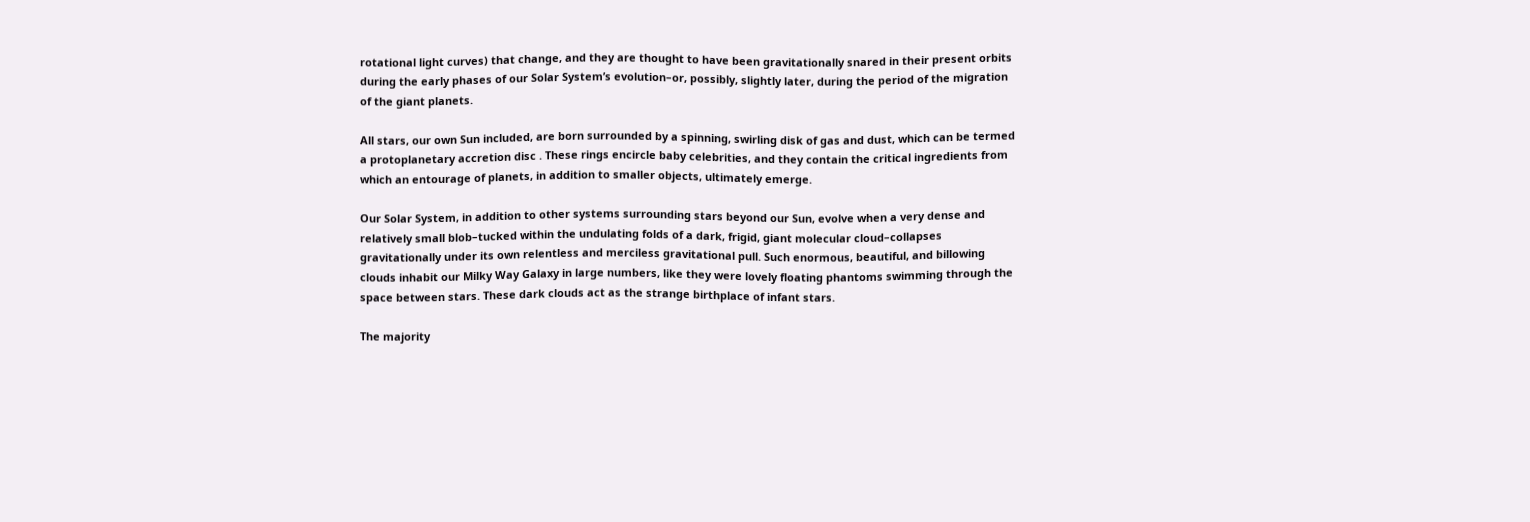rotational light curves) that change, and they are thought to have been gravitationally snared in their present orbits during the early phases of our Solar System’s evolution–or, possibly, slightly later, during the period of the migration of the giant planets.

All stars, our own Sun included, are born surrounded by a spinning, swirling disk of gas and dust, which can be termed a protoplanetary accretion disc . These rings encircle baby celebrities, and they contain the critical ingredients from which an entourage of planets, in addition to smaller objects, ultimately emerge.

Our Solar System, in addition to other systems surrounding stars beyond our Sun, evolve when a very dense and relatively small blob–tucked within the undulating folds of a dark, frigid, giant molecular cloud–collapses gravitationally under its own relentless and merciless gravitational pull. Such enormous, beautiful, and billowing clouds inhabit our Milky Way Galaxy in large numbers, like they were lovely floating phantoms swimming through the space between stars. These dark clouds act as the strange birthplace of infant stars.

The majority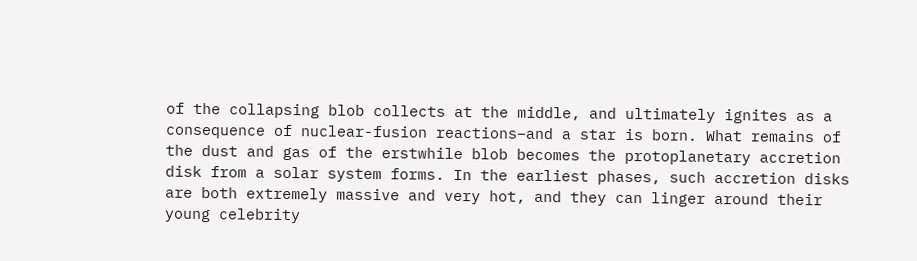of the collapsing blob collects at the middle, and ultimately ignites as a consequence of nuclear-fusion reactions–and a star is born. What remains of the dust and gas of the erstwhile blob becomes the protoplanetary accretion disk from a solar system forms. In the earliest phases, such accretion disks are both extremely massive and very hot, and they can linger around their young celebrity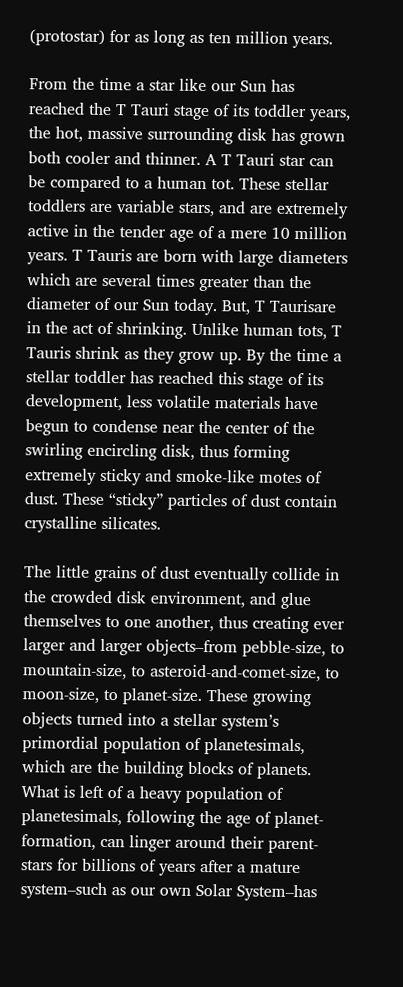(protostar) for as long as ten million years.

From the time a star like our Sun has reached the T Tauri stage of its toddler years, the hot, massive surrounding disk has grown both cooler and thinner. A T Tauri star can be compared to a human tot. These stellar toddlers are variable stars, and are extremely active in the tender age of a mere 10 million years. T Tauris are born with large diameters which are several times greater than the diameter of our Sun today. But, T Taurisare in the act of shrinking. Unlike human tots, T Tauris shrink as they grow up. By the time a stellar toddler has reached this stage of its development, less volatile materials have begun to condense near the center of the swirling encircling disk, thus forming extremely sticky and smoke-like motes of dust. These “sticky” particles of dust contain crystalline silicates.

The little grains of dust eventually collide in the crowded disk environment, and glue themselves to one another, thus creating ever larger and larger objects–from pebble-size, to mountain-size, to asteroid-and-comet-size, to moon-size, to planet-size. These growing objects turned into a stellar system’s primordial population of planetesimals, which are the building blocks of planets. What is left of a heavy population of planetesimals, following the age of planet-formation, can linger around their parent-stars for billions of years after a mature system–such as our own Solar System–has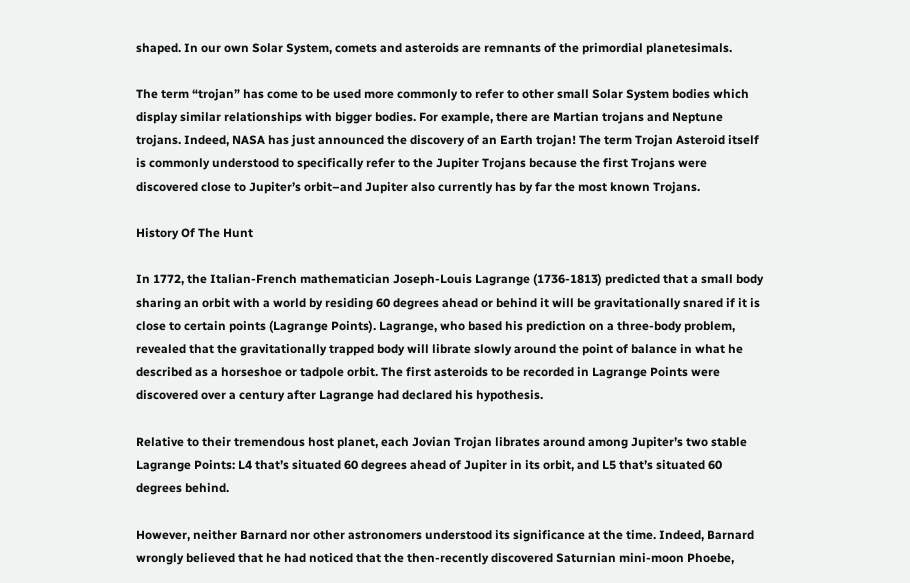shaped. In our own Solar System, comets and asteroids are remnants of the primordial planetesimals.

The term “trojan” has come to be used more commonly to refer to other small Solar System bodies which display similar relationships with bigger bodies. For example, there are Martian trojans and Neptune trojans. Indeed, NASA has just announced the discovery of an Earth trojan! The term Trojan Asteroid itself is commonly understood to specifically refer to the Jupiter Trojans because the first Trojans were discovered close to Jupiter’s orbit–and Jupiter also currently has by far the most known Trojans.

History Of The Hunt

In 1772, the Italian-French mathematician Joseph-Louis Lagrange (1736-1813) predicted that a small body sharing an orbit with a world by residing 60 degrees ahead or behind it will be gravitationally snared if it is close to certain points (Lagrange Points). Lagrange, who based his prediction on a three-body problem, revealed that the gravitationally trapped body will librate slowly around the point of balance in what he described as a horseshoe or tadpole orbit. The first asteroids to be recorded in Lagrange Points were discovered over a century after Lagrange had declared his hypothesis.

Relative to their tremendous host planet, each Jovian Trojan librates around among Jupiter’s two stable Lagrange Points: L4 that’s situated 60 degrees ahead of Jupiter in its orbit, and L5 that’s situated 60 degrees behind.

However, neither Barnard nor other astronomers understood its significance at the time. Indeed, Barnard wrongly believed that he had noticed that the then-recently discovered Saturnian mini-moon Phoebe,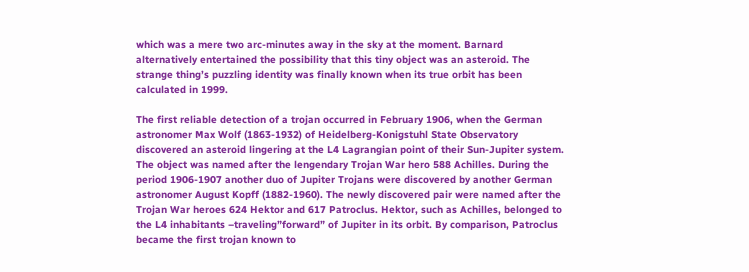which was a mere two arc-minutes away in the sky at the moment. Barnard alternatively entertained the possibility that this tiny object was an asteroid. The strange thing’s puzzling identity was finally known when its true orbit has been calculated in 1999.

The first reliable detection of a trojan occurred in February 1906, when the German astronomer Max Wolf (1863-1932) of Heidelberg-Konigstuhl State Observatory discovered an asteroid lingering at the L4 Lagrangian point of their Sun-Jupiter system. The object was named after the lengendary Trojan War hero 588 Achilles. During the period 1906-1907 another duo of Jupiter Trojans were discovered by another German astronomer August Kopff (1882-1960). The newly discovered pair were named after the Trojan War heroes 624 Hektor and 617 Patroclus. Hektor, such as Achilles, belonged to the L4 inhabitants –traveling”forward” of Jupiter in its orbit. By comparison, Patroclus became the first trojan known to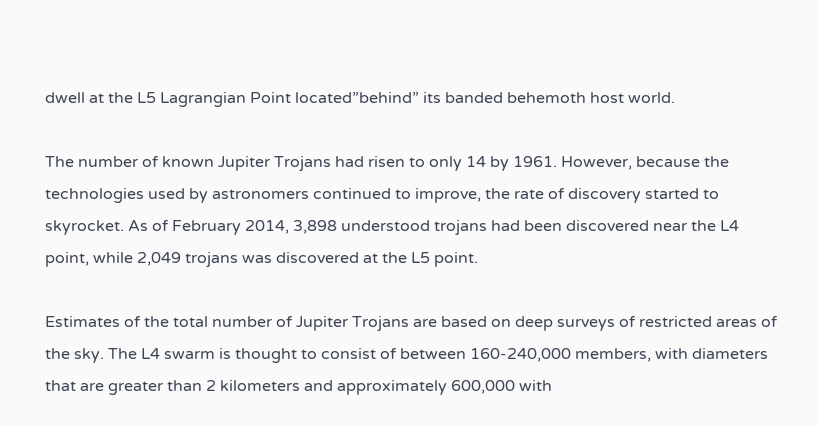dwell at the L5 Lagrangian Point located”behind” its banded behemoth host world.

The number of known Jupiter Trojans had risen to only 14 by 1961. However, because the technologies used by astronomers continued to improve, the rate of discovery started to skyrocket. As of February 2014, 3,898 understood trojans had been discovered near the L4 point, while 2,049 trojans was discovered at the L5 point.

Estimates of the total number of Jupiter Trojans are based on deep surveys of restricted areas of the sky. The L4 swarm is thought to consist of between 160-240,000 members, with diameters that are greater than 2 kilometers and approximately 600,000 with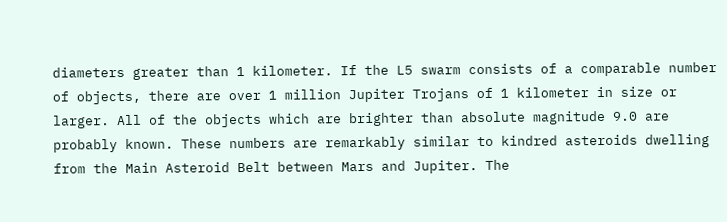diameters greater than 1 kilometer. If the L5 swarm consists of a comparable number of objects, there are over 1 million Jupiter Trojans of 1 kilometer in size or larger. All of the objects which are brighter than absolute magnitude 9.0 are probably known. These numbers are remarkably similar to kindred asteroids dwelling from the Main Asteroid Belt between Mars and Jupiter. The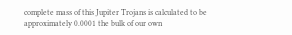complete mass of this Jupiter Trojans is calculated to be approximately 0.0001 the bulk of our own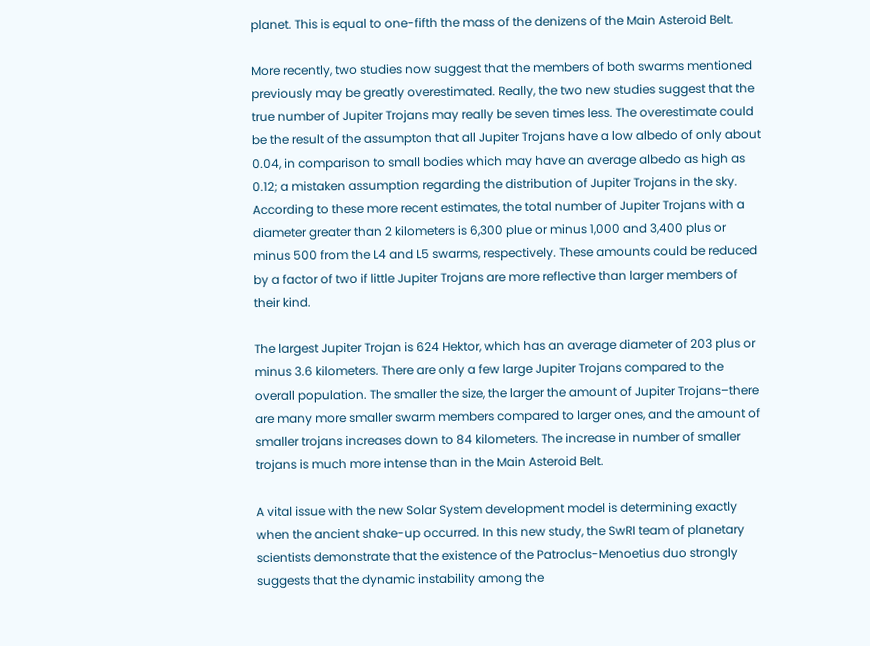planet. This is equal to one-fifth the mass of the denizens of the Main Asteroid Belt.

More recently, two studies now suggest that the members of both swarms mentioned previously may be greatly overestimated. Really, the two new studies suggest that the true number of Jupiter Trojans may really be seven times less. The overestimate could be the result of the assumpton that all Jupiter Trojans have a low albedo of only about 0.04, in comparison to small bodies which may have an average albedo as high as 0.12; a mistaken assumption regarding the distribution of Jupiter Trojans in the sky. According to these more recent estimates, the total number of Jupiter Trojans with a diameter greater than 2 kilometers is 6,300 plue or minus 1,000 and 3,400 plus or minus 500 from the L4 and L5 swarms, respectively. These amounts could be reduced by a factor of two if little Jupiter Trojans are more reflective than larger members of their kind.

The largest Jupiter Trojan is 624 Hektor, which has an average diameter of 203 plus or minus 3.6 kilometers. There are only a few large Jupiter Trojans compared to the overall population. The smaller the size, the larger the amount of Jupiter Trojans–there are many more smaller swarm members compared to larger ones, and the amount of smaller trojans increases down to 84 kilometers. The increase in number of smaller trojans is much more intense than in the Main Asteroid Belt.

A vital issue with the new Solar System development model is determining exactly when the ancient shake-up occurred. In this new study, the SwRI team of planetary scientists demonstrate that the existence of the Patroclus-Menoetius duo strongly suggests that the dynamic instability among the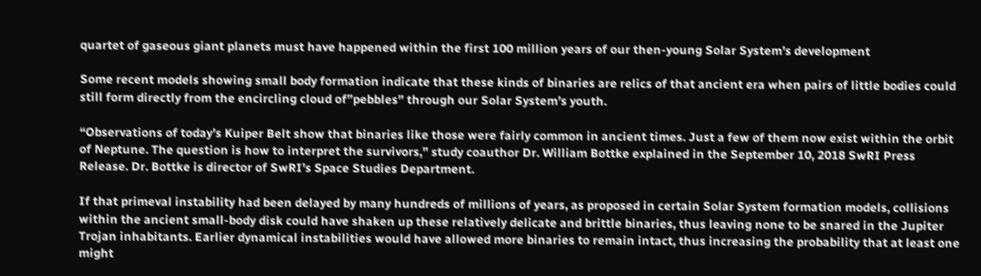quartet of gaseous giant planets must have happened within the first 100 million years of our then-young Solar System’s development

Some recent models showing small body formation indicate that these kinds of binaries are relics of that ancient era when pairs of little bodies could still form directly from the encircling cloud of”pebbles” through our Solar System’s youth.

“Observations of today’s Kuiper Belt show that binaries like those were fairly common in ancient times. Just a few of them now exist within the orbit of Neptune. The question is how to interpret the survivors,” study coauthor Dr. William Bottke explained in the September 10, 2018 SwRI Press Release. Dr. Bottke is director of SwRI’s Space Studies Department.

If that primeval instability had been delayed by many hundreds of millions of years, as proposed in certain Solar System formation models, collisions within the ancient small-body disk could have shaken up these relatively delicate and brittle binaries, thus leaving none to be snared in the Jupiter Trojan inhabitants. Earlier dynamical instabilities would have allowed more binaries to remain intact, thus increasing the probability that at least one might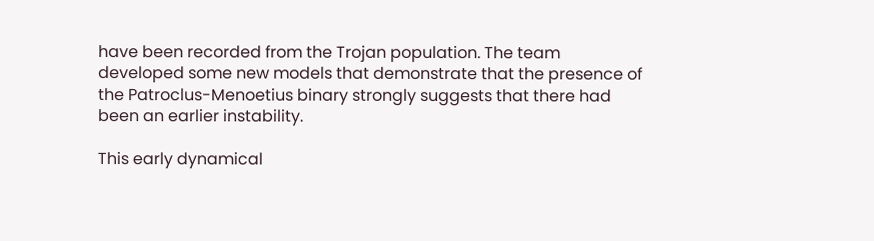have been recorded from the Trojan population. The team developed some new models that demonstrate that the presence of the Patroclus-Menoetius binary strongly suggests that there had been an earlier instability.

This early dynamical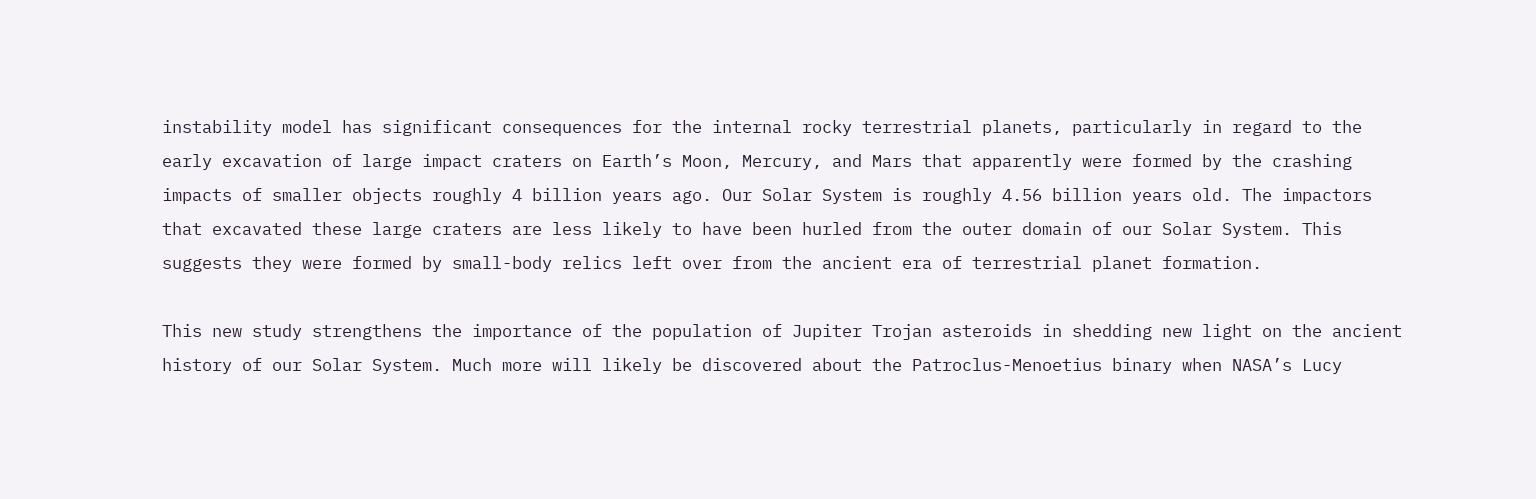instability model has significant consequences for the internal rocky terrestrial planets, particularly in regard to the early excavation of large impact craters on Earth’s Moon, Mercury, and Mars that apparently were formed by the crashing impacts of smaller objects roughly 4 billion years ago. Our Solar System is roughly 4.56 billion years old. The impactors that excavated these large craters are less likely to have been hurled from the outer domain of our Solar System. This suggests they were formed by small-body relics left over from the ancient era of terrestrial planet formation.

This new study strengthens the importance of the population of Jupiter Trojan asteroids in shedding new light on the ancient history of our Solar System. Much more will likely be discovered about the Patroclus-Menoetius binary when NASA’s Lucy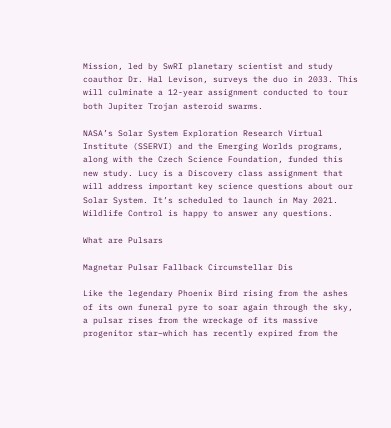Mission, led by SwRI planetary scientist and study coauthor Dr. Hal Levison, surveys the duo in 2033. This will culminate a 12-year assignment conducted to tour both Jupiter Trojan asteroid swarms.

NASA’s Solar System Exploration Research Virtual Institute (SSERVI) and the Emerging Worlds programs, along with the Czech Science Foundation, funded this new study. Lucy is a Discovery class assignment that will address important key science questions about our Solar System. It’s scheduled to launch in May 2021. Wildlife Control is happy to answer any questions.

What are Pulsars

Magnetar Pulsar Fallback Circumstellar Dis

Like the legendary Phoenix Bird rising from the ashes of its own funeral pyre to soar again through the sky, a pulsar rises from the wreckage of its massive progenitor star–which has recently expired from the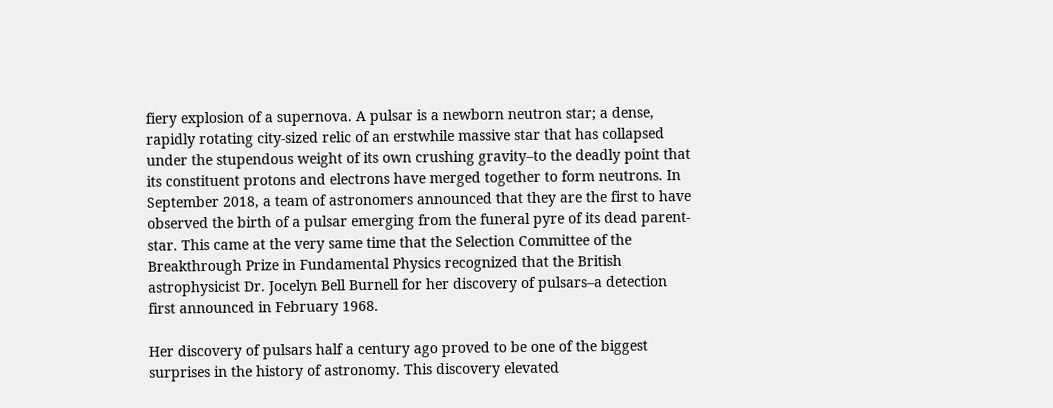fiery explosion of a supernova. A pulsar is a newborn neutron star; a dense, rapidly rotating city-sized relic of an erstwhile massive star that has collapsed under the stupendous weight of its own crushing gravity–to the deadly point that its constituent protons and electrons have merged together to form neutrons. In September 2018, a team of astronomers announced that they are the first to have observed the birth of a pulsar emerging from the funeral pyre of its dead parent-star. This came at the very same time that the Selection Committee of the Breakthrough Prize in Fundamental Physics recognized that the British astrophysicist Dr. Jocelyn Bell Burnell for her discovery of pulsars–a detection first announced in February 1968.

Her discovery of pulsars half a century ago proved to be one of the biggest surprises in the history of astronomy. This discovery elevated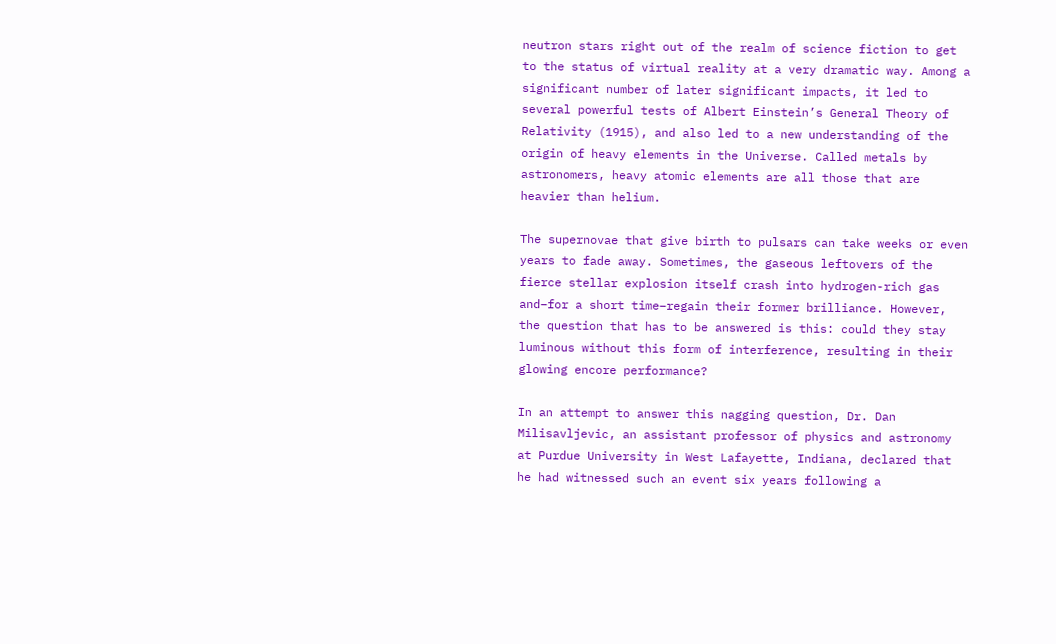neutron stars right out of the realm of science fiction to get to the status of virtual reality at a very dramatic way. Among a significant number of later significant impacts, it led to several powerful tests of Albert Einstein’s General Theory of Relativity (1915), and also led to a new understanding of the origin of heavy elements in the Universe. Called metals by astronomers, heavy atomic elements are all those that are heavier than helium.

The supernovae that give birth to pulsars can take weeks or even years to fade away. Sometimes, the gaseous leftovers of the fierce stellar explosion itself crash into hydrogen-rich gas and–for a short time–regain their former brilliance. However, the question that has to be answered is this: could they stay luminous without this form of interference, resulting in their glowing encore performance?

In an attempt to answer this nagging question, Dr. Dan Milisavljevic, an assistant professor of physics and astronomy at Purdue University in West Lafayette, Indiana, declared that he had witnessed such an event six years following a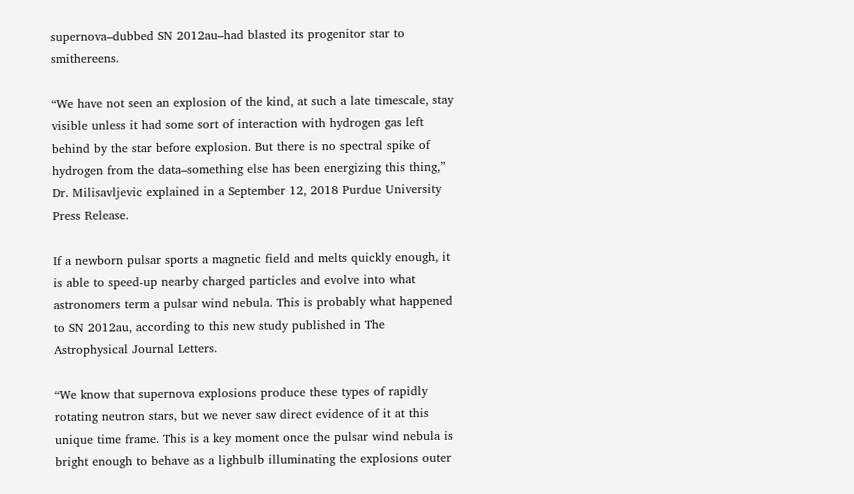supernova–dubbed SN 2012au–had blasted its progenitor star to smithereens.

“We have not seen an explosion of the kind, at such a late timescale, stay visible unless it had some sort of interaction with hydrogen gas left behind by the star before explosion. But there is no spectral spike of hydrogen from the data–something else has been energizing this thing,” Dr. Milisavljevic explained in a September 12, 2018 Purdue University Press Release.

If a newborn pulsar sports a magnetic field and melts quickly enough, it is able to speed-up nearby charged particles and evolve into what astronomers term a pulsar wind nebula. This is probably what happened to SN 2012au, according to this new study published in The Astrophysical Journal Letters.

“We know that supernova explosions produce these types of rapidly rotating neutron stars, but we never saw direct evidence of it at this unique time frame. This is a key moment once the pulsar wind nebula is bright enough to behave as a lighbulb illuminating the explosions outer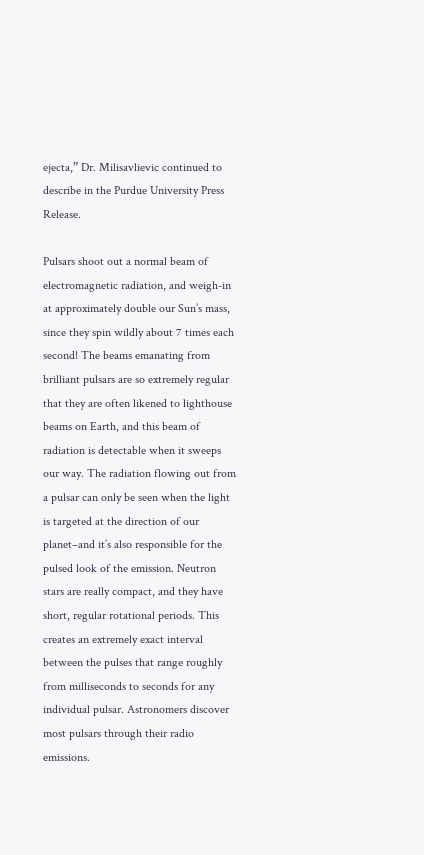ejecta,” Dr. Milisavlievic continued to describe in the Purdue University Press Release.

Pulsars shoot out a normal beam of electromagnetic radiation, and weigh-in at approximately double our Sun’s mass, since they spin wildly about 7 times each second! The beams emanating from brilliant pulsars are so extremely regular that they are often likened to lighthouse beams on Earth, and this beam of radiation is detectable when it sweeps our way. The radiation flowing out from a pulsar can only be seen when the light is targeted at the direction of our planet–and it’s also responsible for the pulsed look of the emission. Neutron stars are really compact, and they have short, regular rotational periods. This creates an extremely exact interval between the pulses that range roughly from milliseconds to seconds for any individual pulsar. Astronomers discover most pulsars through their radio emissions.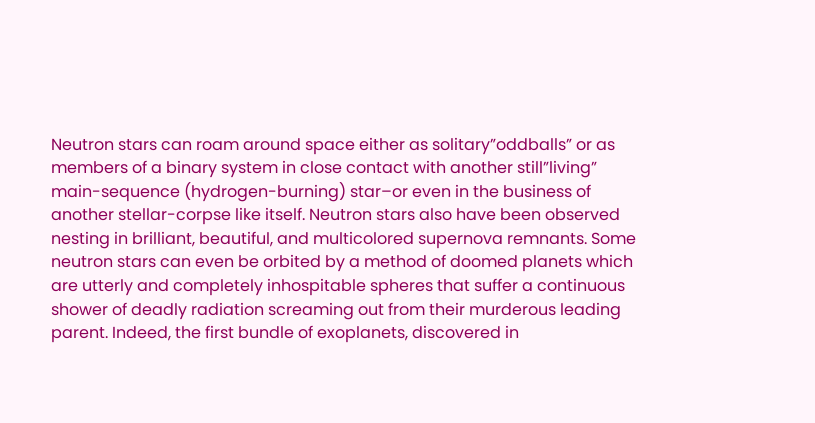Neutron stars can roam around space either as solitary”oddballs” or as members of a binary system in close contact with another still”living” main-sequence (hydrogen-burning) star–or even in the business of another stellar-corpse like itself. Neutron stars also have been observed nesting in brilliant, beautiful, and multicolored supernova remnants. Some neutron stars can even be orbited by a method of doomed planets which are utterly and completely inhospitable spheres that suffer a continuous shower of deadly radiation screaming out from their murderous leading parent. Indeed, the first bundle of exoplanets, discovered in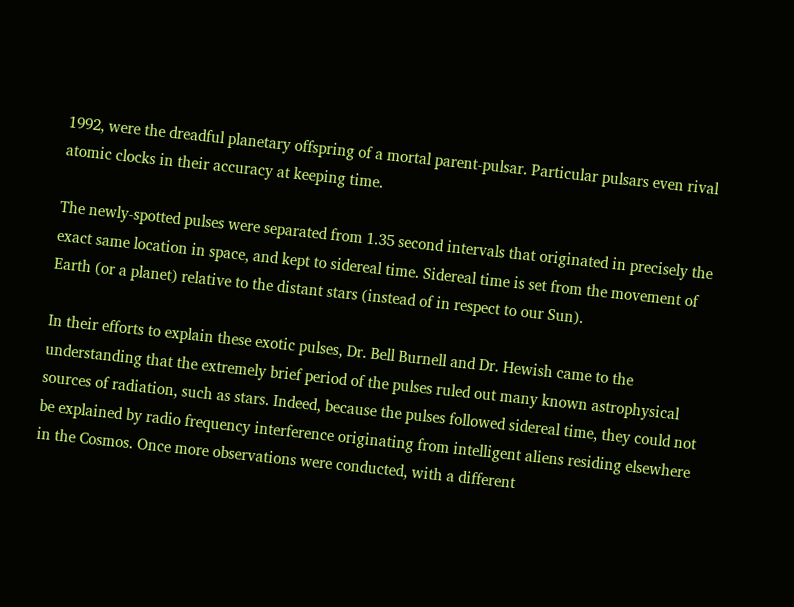1992, were the dreadful planetary offspring of a mortal parent-pulsar. Particular pulsars even rival atomic clocks in their accuracy at keeping time.

The newly-spotted pulses were separated from 1.35 second intervals that originated in precisely the exact same location in space, and kept to sidereal time. Sidereal time is set from the movement of Earth (or a planet) relative to the distant stars (instead of in respect to our Sun).

In their efforts to explain these exotic pulses, Dr. Bell Burnell and Dr. Hewish came to the understanding that the extremely brief period of the pulses ruled out many known astrophysical sources of radiation, such as stars. Indeed, because the pulses followed sidereal time, they could not be explained by radio frequency interference originating from intelligent aliens residing elsewhere in the Cosmos. Once more observations were conducted, with a different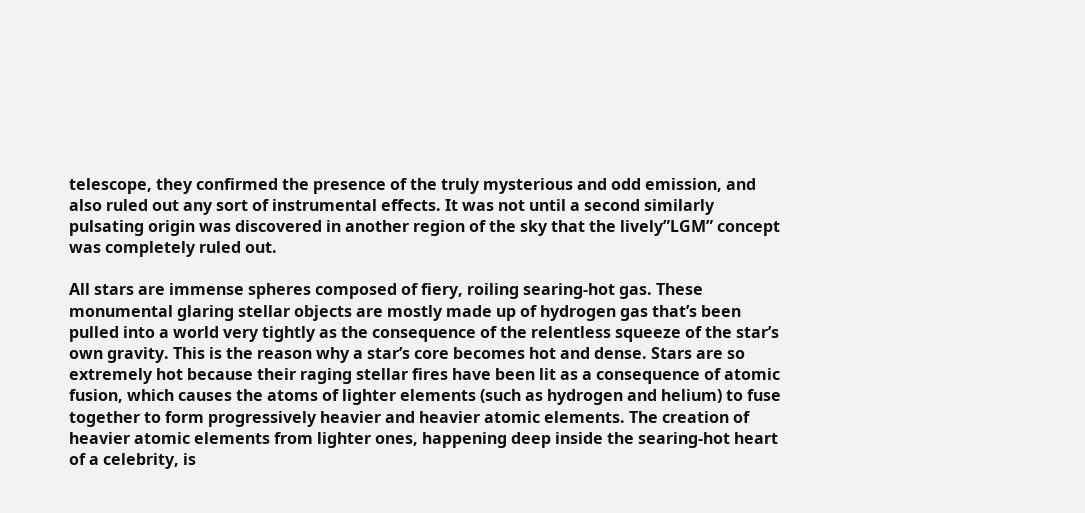telescope, they confirmed the presence of the truly mysterious and odd emission, and also ruled out any sort of instrumental effects. It was not until a second similarly pulsating origin was discovered in another region of the sky that the lively”LGM” concept was completely ruled out.

All stars are immense spheres composed of fiery, roiling searing-hot gas. These monumental glaring stellar objects are mostly made up of hydrogen gas that’s been pulled into a world very tightly as the consequence of the relentless squeeze of the star’s own gravity. This is the reason why a star’s core becomes hot and dense. Stars are so extremely hot because their raging stellar fires have been lit as a consequence of atomic fusion, which causes the atoms of lighter elements (such as hydrogen and helium) to fuse together to form progressively heavier and heavier atomic elements. The creation of heavier atomic elements from lighter ones, happening deep inside the searing-hot heart of a celebrity, is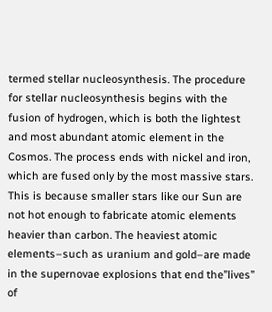termed stellar nucleosynthesis. The procedure for stellar nucleosynthesis begins with the fusion of hydrogen, which is both the lightest and most abundant atomic element in the Cosmos. The process ends with nickel and iron, which are fused only by the most massive stars. This is because smaller stars like our Sun are not hot enough to fabricate atomic elements heavier than carbon. The heaviest atomic elements–such as uranium and gold–are made in the supernovae explosions that end the”lives” of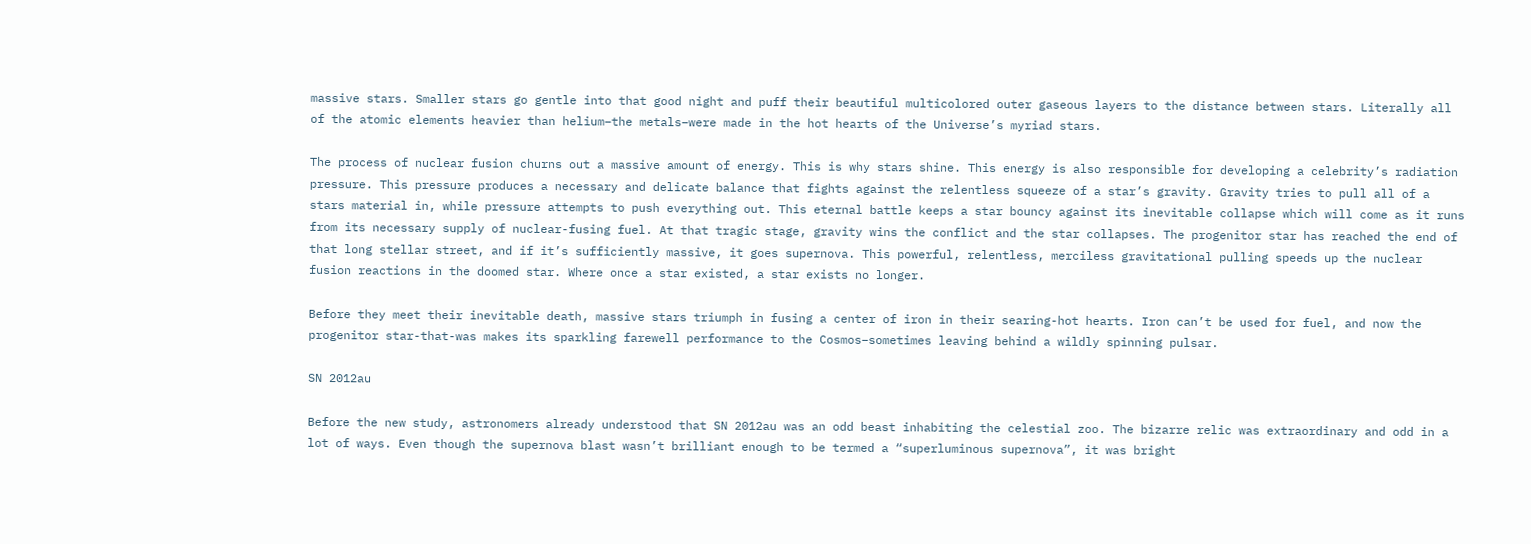massive stars. Smaller stars go gentle into that good night and puff their beautiful multicolored outer gaseous layers to the distance between stars. Literally all of the atomic elements heavier than helium–the metals–were made in the hot hearts of the Universe’s myriad stars.

The process of nuclear fusion churns out a massive amount of energy. This is why stars shine. This energy is also responsible for developing a celebrity’s radiation pressure. This pressure produces a necessary and delicate balance that fights against the relentless squeeze of a star’s gravity. Gravity tries to pull all of a stars material in, while pressure attempts to push everything out. This eternal battle keeps a star bouncy against its inevitable collapse which will come as it runs from its necessary supply of nuclear-fusing fuel. At that tragic stage, gravity wins the conflict and the star collapses. The progenitor star has reached the end of that long stellar street, and if it’s sufficiently massive, it goes supernova. This powerful, relentless, merciless gravitational pulling speeds up the nuclear fusion reactions in the doomed star. Where once a star existed, a star exists no longer.

Before they meet their inevitable death, massive stars triumph in fusing a center of iron in their searing-hot hearts. Iron can’t be used for fuel, and now the progenitor star-that-was makes its sparkling farewell performance to the Cosmos–sometimes leaving behind a wildly spinning pulsar.

SN 2012au

Before the new study, astronomers already understood that SN 2012au was an odd beast inhabiting the celestial zoo. The bizarre relic was extraordinary and odd in a lot of ways. Even though the supernova blast wasn’t brilliant enough to be termed a “superluminous supernova”, it was bright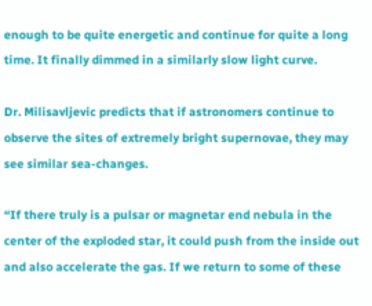enough to be quite energetic and continue for quite a long time. It finally dimmed in a similarly slow light curve.

Dr. Milisavljevic predicts that if astronomers continue to observe the sites of extremely bright supernovae, they may see similar sea-changes.

“If there truly is a pulsar or magnetar end nebula in the center of the exploded star, it could push from the inside out and also accelerate the gas. If we return to some of these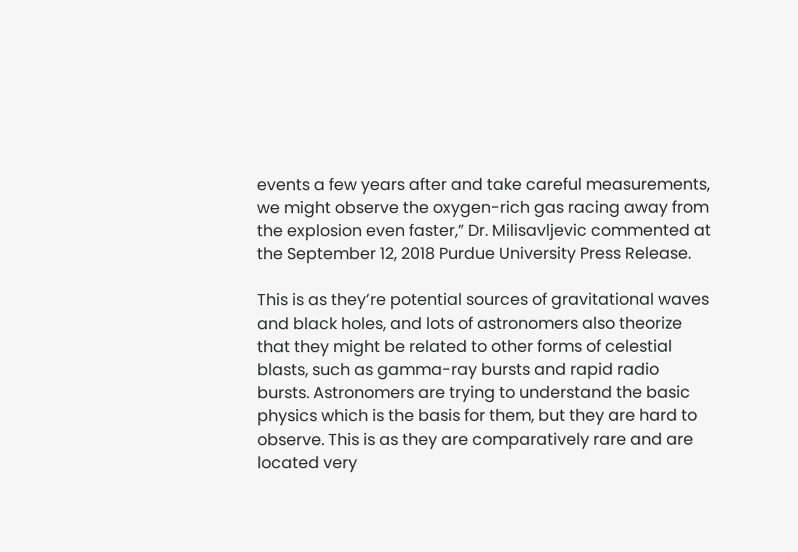events a few years after and take careful measurements, we might observe the oxygen-rich gas racing away from the explosion even faster,” Dr. Milisavljevic commented at the September 12, 2018 Purdue University Press Release.

This is as they’re potential sources of gravitational waves and black holes, and lots of astronomers also theorize that they might be related to other forms of celestial blasts, such as gamma-ray bursts and rapid radio bursts. Astronomers are trying to understand the basic physics which is the basis for them, but they are hard to observe. This is as they are comparatively rare and are located very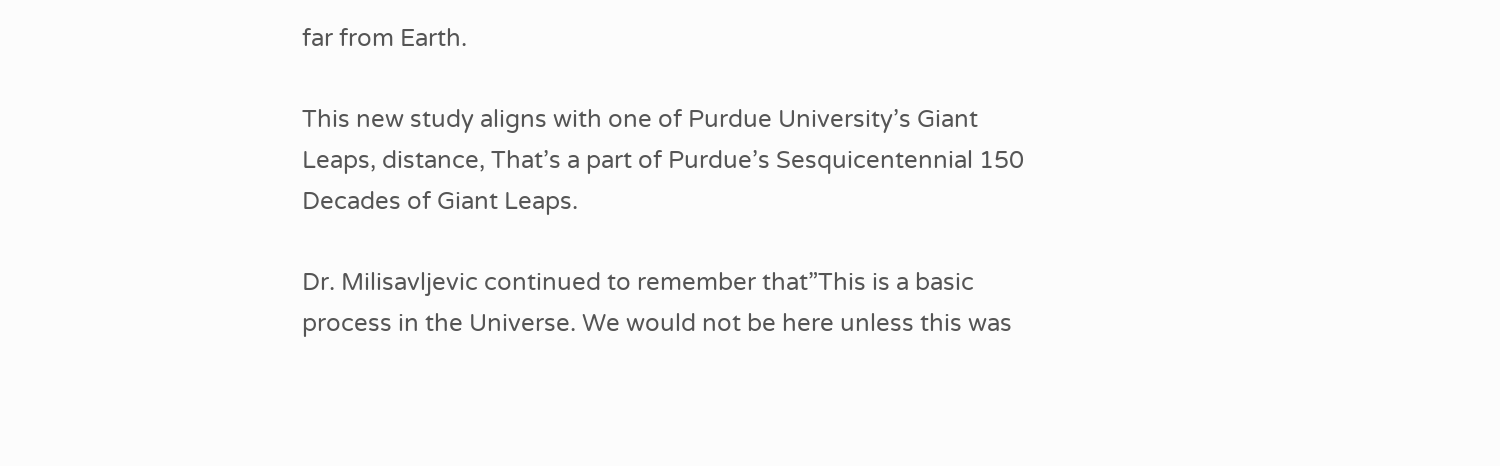far from Earth.

This new study aligns with one of Purdue University’s Giant Leaps, distance, That’s a part of Purdue’s Sesquicentennial 150 Decades of Giant Leaps.

Dr. Milisavljevic continued to remember that”This is a basic process in the Universe. We would not be here unless this was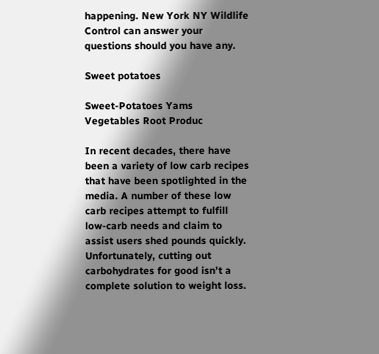happening. New York NY Wildlife Control can answer your questions should you have any.

Sweet potatoes

Sweet-Potatoes Yams Vegetables Root Produc

In recent decades, there have been a variety of low carb recipes that have been spotlighted in the media. A number of these low carb recipes attempt to fulfill low-carb needs and claim to assist users shed pounds quickly. Unfortunately, cutting out carbohydrates for good isn’t a complete solution to weight loss.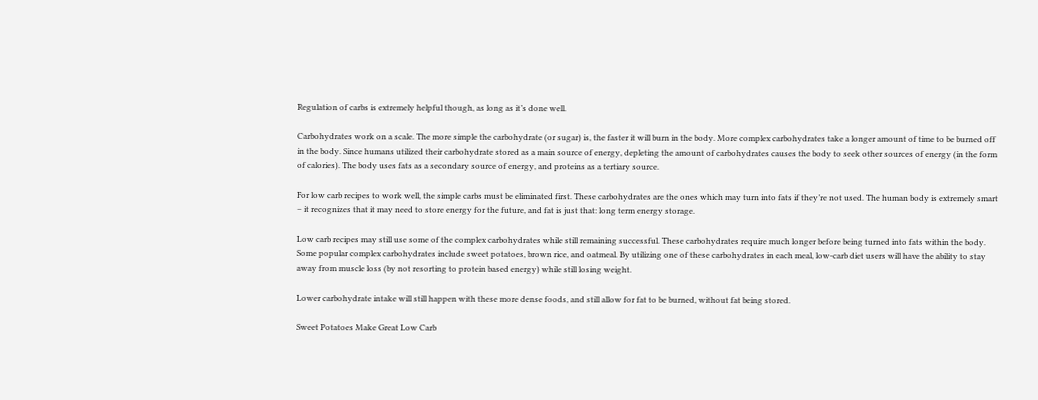Regulation of carbs is extremely helpful though, as long as it’s done well.

Carbohydrates work on a scale. The more simple the carbohydrate (or sugar) is, the faster it will burn in the body. More complex carbohydrates take a longer amount of time to be burned off in the body. Since humans utilized their carbohydrate stored as a main source of energy, depleting the amount of carbohydrates causes the body to seek other sources of energy (in the form of calories). The body uses fats as a secondary source of energy, and proteins as a tertiary source.

For low carb recipes to work well, the simple carbs must be eliminated first. These carbohydrates are the ones which may turn into fats if they’re not used. The human body is extremely smart – it recognizes that it may need to store energy for the future, and fat is just that: long term energy storage.

Low carb recipes may still use some of the complex carbohydrates while still remaining successful. These carbohydrates require much longer before being turned into fats within the body. Some popular complex carbohydrates include sweet potatoes, brown rice, and oatmeal. By utilizing one of these carbohydrates in each meal, low-carb diet users will have the ability to stay away from muscle loss (by not resorting to protein based energy) while still losing weight.

Lower carbohydrate intake will still happen with these more dense foods, and still allow for fat to be burned, without fat being stored.

Sweet Potatoes Make Great Low Carb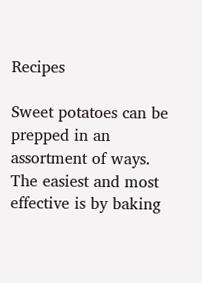Recipes

Sweet potatoes can be prepped in an assortment of ways. The easiest and most effective is by baking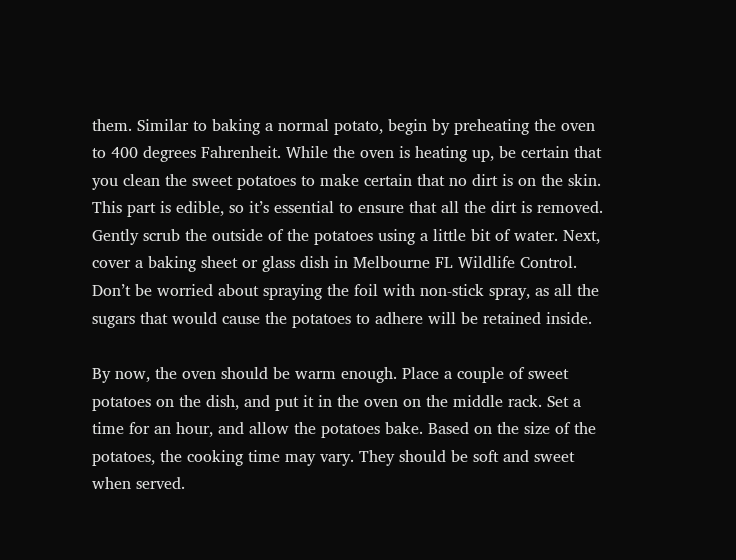them. Similar to baking a normal potato, begin by preheating the oven to 400 degrees Fahrenheit. While the oven is heating up, be certain that you clean the sweet potatoes to make certain that no dirt is on the skin. This part is edible, so it’s essential to ensure that all the dirt is removed. Gently scrub the outside of the potatoes using a little bit of water. Next, cover a baking sheet or glass dish in Melbourne FL Wildlife Control. Don’t be worried about spraying the foil with non-stick spray, as all the sugars that would cause the potatoes to adhere will be retained inside.

By now, the oven should be warm enough. Place a couple of sweet potatoes on the dish, and put it in the oven on the middle rack. Set a time for an hour, and allow the potatoes bake. Based on the size of the potatoes, the cooking time may vary. They should be soft and sweet when served.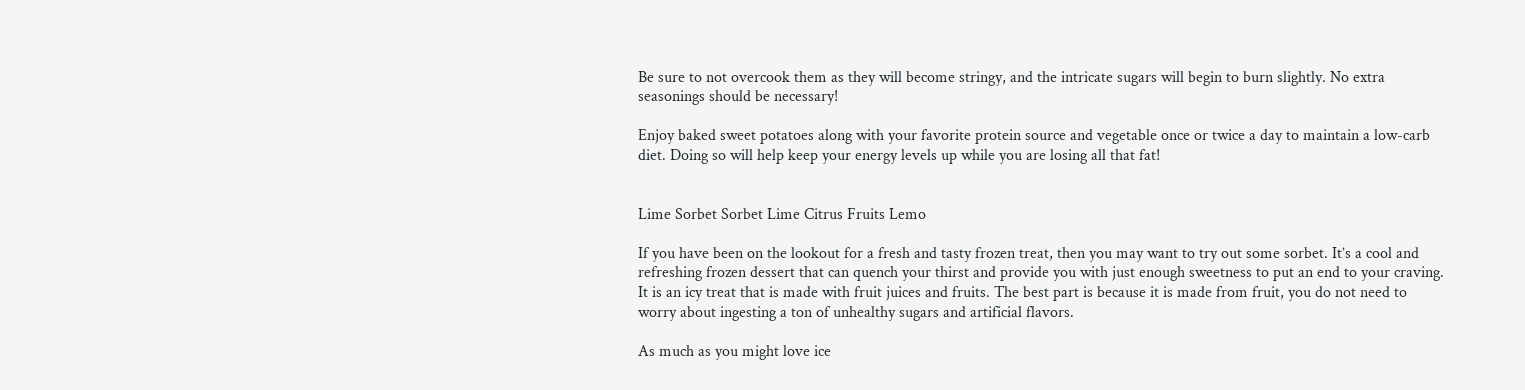Be sure to not overcook them as they will become stringy, and the intricate sugars will begin to burn slightly. No extra seasonings should be necessary!

Enjoy baked sweet potatoes along with your favorite protein source and vegetable once or twice a day to maintain a low-carb diet. Doing so will help keep your energy levels up while you are losing all that fat!


Lime Sorbet Sorbet Lime Citrus Fruits Lemo

If you have been on the lookout for a fresh and tasty frozen treat, then you may want to try out some sorbet. It’s a cool and refreshing frozen dessert that can quench your thirst and provide you with just enough sweetness to put an end to your craving. It is an icy treat that is made with fruit juices and fruits. The best part is because it is made from fruit, you do not need to worry about ingesting a ton of unhealthy sugars and artificial flavors.

As much as you might love ice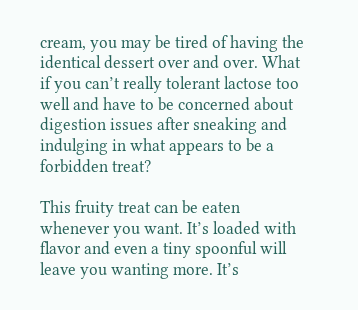cream, you may be tired of having the identical dessert over and over. What if you can’t really tolerant lactose too well and have to be concerned about digestion issues after sneaking and indulging in what appears to be a forbidden treat?

This fruity treat can be eaten whenever you want. It’s loaded with flavor and even a tiny spoonful will leave you wanting more. It’s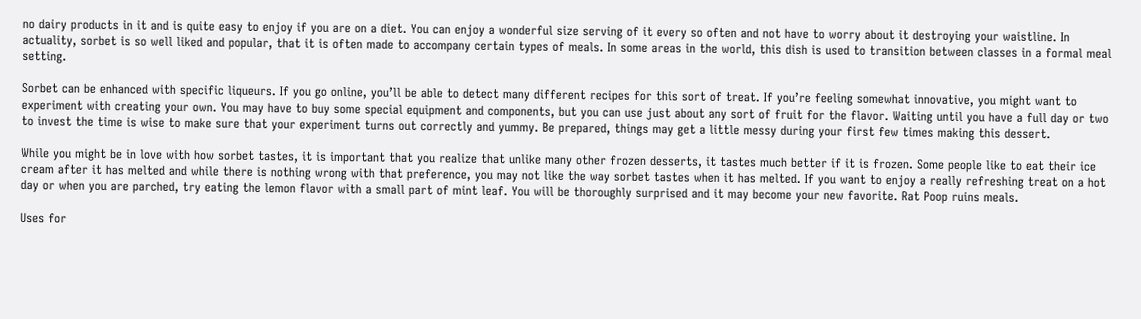no dairy products in it and is quite easy to enjoy if you are on a diet. You can enjoy a wonderful size serving of it every so often and not have to worry about it destroying your waistline. In actuality, sorbet is so well liked and popular, that it is often made to accompany certain types of meals. In some areas in the world, this dish is used to transition between classes in a formal meal setting.

Sorbet can be enhanced with specific liqueurs. If you go online, you’ll be able to detect many different recipes for this sort of treat. If you’re feeling somewhat innovative, you might want to experiment with creating your own. You may have to buy some special equipment and components, but you can use just about any sort of fruit for the flavor. Waiting until you have a full day or two to invest the time is wise to make sure that your experiment turns out correctly and yummy. Be prepared, things may get a little messy during your first few times making this dessert.

While you might be in love with how sorbet tastes, it is important that you realize that unlike many other frozen desserts, it tastes much better if it is frozen. Some people like to eat their ice cream after it has melted and while there is nothing wrong with that preference, you may not like the way sorbet tastes when it has melted. If you want to enjoy a really refreshing treat on a hot day or when you are parched, try eating the lemon flavor with a small part of mint leaf. You will be thoroughly surprised and it may become your new favorite. Rat Poop ruins meals.

Uses for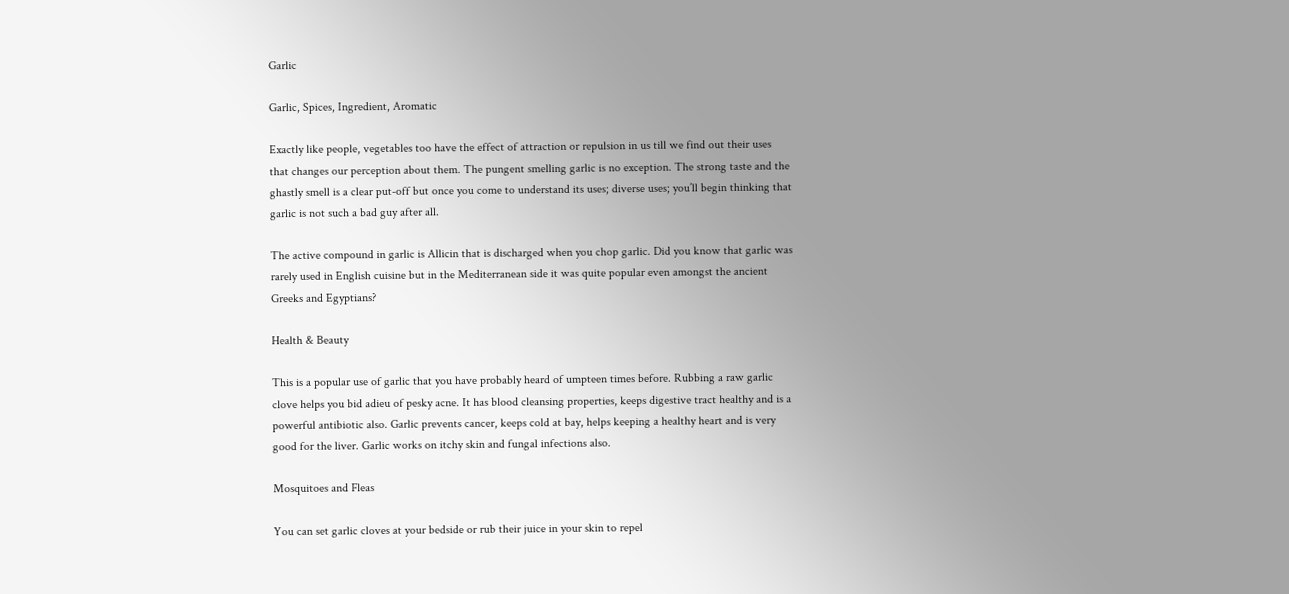Garlic

Garlic, Spices, Ingredient, Aromatic

Exactly like people, vegetables too have the effect of attraction or repulsion in us till we find out their uses that changes our perception about them. The pungent smelling garlic is no exception. The strong taste and the ghastly smell is a clear put-off but once you come to understand its uses; diverse uses; you’ll begin thinking that garlic is not such a bad guy after all.

The active compound in garlic is Allicin that is discharged when you chop garlic. Did you know that garlic was rarely used in English cuisine but in the Mediterranean side it was quite popular even amongst the ancient Greeks and Egyptians?

Health & Beauty

This is a popular use of garlic that you have probably heard of umpteen times before. Rubbing a raw garlic clove helps you bid adieu of pesky acne. It has blood cleansing properties, keeps digestive tract healthy and is a powerful antibiotic also. Garlic prevents cancer, keeps cold at bay, helps keeping a healthy heart and is very good for the liver. Garlic works on itchy skin and fungal infections also.

Mosquitoes and Fleas

You can set garlic cloves at your bedside or rub their juice in your skin to repel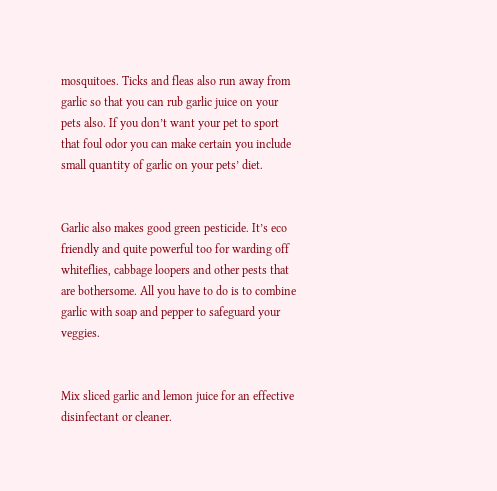mosquitoes. Ticks and fleas also run away from garlic so that you can rub garlic juice on your pets also. If you don’t want your pet to sport that foul odor you can make certain you include small quantity of garlic on your pets’ diet.


Garlic also makes good green pesticide. It’s eco friendly and quite powerful too for warding off whiteflies, cabbage loopers and other pests that are bothersome. All you have to do is to combine garlic with soap and pepper to safeguard your veggies.


Mix sliced garlic and lemon juice for an effective disinfectant or cleaner.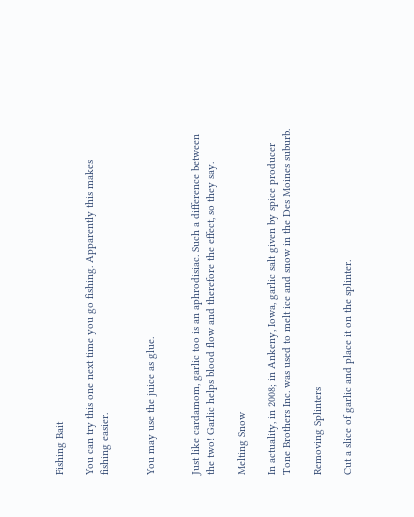Fishing Bait

You can try this one next time you go fishing. Apparently this makes fishing easier.


You may use the juice as glue.


Just like cardamom, garlic too is an aphrodisiac. Such a difference between the two! Garlic helps blood flow and therefore the effect, so they say.

Melting Snow

In actuality, in 2008; in Ankeny, Iowa, garlic salt given by spice producer Tone Brothers Inc. was used to melt ice and snow in the Des Moines suburb.

Removing Splinters

Cut a slice of garlic and place it on the splinter.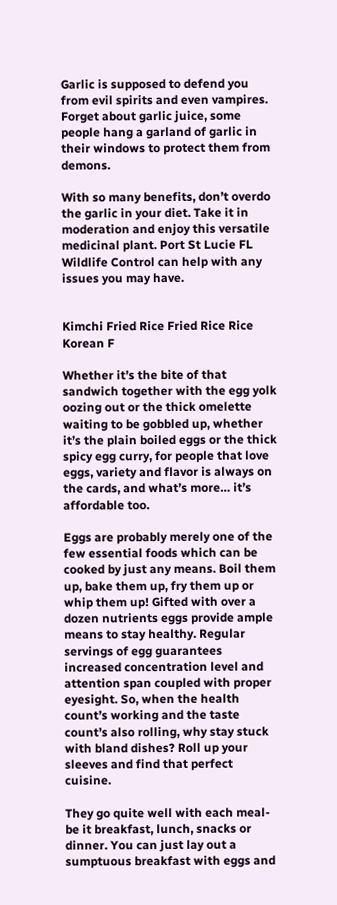Garlic is supposed to defend you from evil spirits and even vampires. Forget about garlic juice, some people hang a garland of garlic in their windows to protect them from demons.

With so many benefits, don’t overdo the garlic in your diet. Take it in moderation and enjoy this versatile medicinal plant. Port St Lucie FL Wildlife Control can help with any issues you may have.


Kimchi Fried Rice Fried Rice Rice Korean F

Whether it’s the bite of that sandwich together with the egg yolk oozing out or the thick omelette waiting to be gobbled up, whether it’s the plain boiled eggs or the thick spicy egg curry, for people that love eggs, variety and flavor is always on the cards, and what’s more… it’s affordable too.

Eggs are probably merely one of the few essential foods which can be cooked by just any means. Boil them up, bake them up, fry them up or whip them up! Gifted with over a dozen nutrients eggs provide ample means to stay healthy. Regular servings of egg guarantees increased concentration level and attention span coupled with proper eyesight. So, when the health count’s working and the taste count’s also rolling, why stay stuck with bland dishes? Roll up your sleeves and find that perfect cuisine.

They go quite well with each meal- be it breakfast, lunch, snacks or dinner. You can just lay out a sumptuous breakfast with eggs and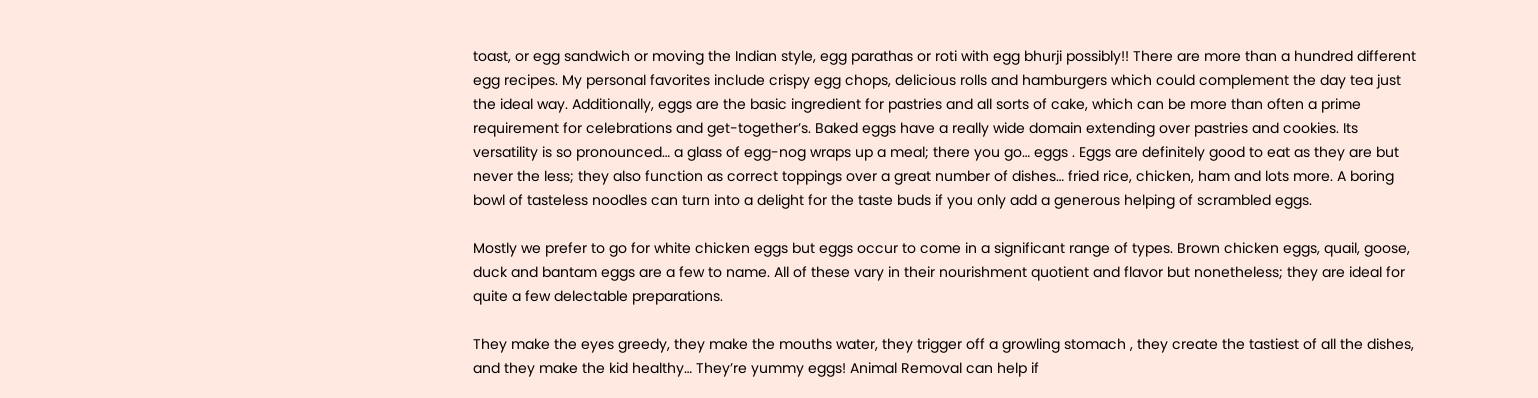toast, or egg sandwich or moving the Indian style, egg parathas or roti with egg bhurji possibly!! There are more than a hundred different egg recipes. My personal favorites include crispy egg chops, delicious rolls and hamburgers which could complement the day tea just the ideal way. Additionally, eggs are the basic ingredient for pastries and all sorts of cake, which can be more than often a prime requirement for celebrations and get-together’s. Baked eggs have a really wide domain extending over pastries and cookies. Its versatility is so pronounced… a glass of egg-nog wraps up a meal; there you go… eggs . Eggs are definitely good to eat as they are but never the less; they also function as correct toppings over a great number of dishes… fried rice, chicken, ham and lots more. A boring bowl of tasteless noodles can turn into a delight for the taste buds if you only add a generous helping of scrambled eggs.

Mostly we prefer to go for white chicken eggs but eggs occur to come in a significant range of types. Brown chicken eggs, quail, goose, duck and bantam eggs are a few to name. All of these vary in their nourishment quotient and flavor but nonetheless; they are ideal for quite a few delectable preparations.

They make the eyes greedy, they make the mouths water, they trigger off a growling stomach , they create the tastiest of all the dishes, and they make the kid healthy… They’re yummy eggs! Animal Removal can help if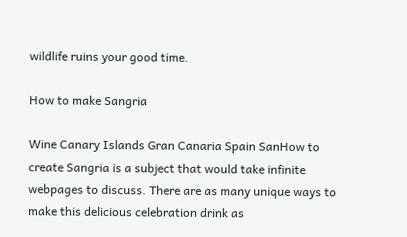wildlife ruins your good time.

How to make Sangria

Wine Canary Islands Gran Canaria Spain SanHow to create Sangria is a subject that would take infinite webpages to discuss. There are as many unique ways to make this delicious celebration drink as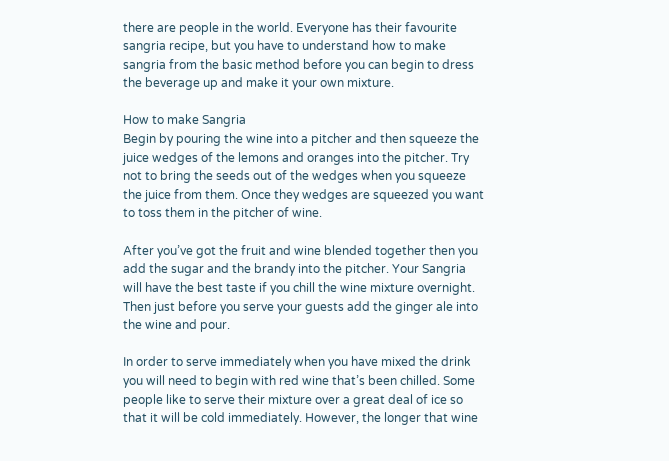there are people in the world. Everyone has their favourite sangria recipe, but you have to understand how to make sangria from the basic method before you can begin to dress the beverage up and make it your own mixture.

How to make Sangria
Begin by pouring the wine into a pitcher and then squeeze the juice wedges of the lemons and oranges into the pitcher. Try not to bring the seeds out of the wedges when you squeeze the juice from them. Once they wedges are squeezed you want to toss them in the pitcher of wine.

After you’ve got the fruit and wine blended together then you add the sugar and the brandy into the pitcher. Your Sangria will have the best taste if you chill the wine mixture overnight. Then just before you serve your guests add the ginger ale into the wine and pour.

In order to serve immediately when you have mixed the drink you will need to begin with red wine that’s been chilled. Some people like to serve their mixture over a great deal of ice so that it will be cold immediately. However, the longer that wine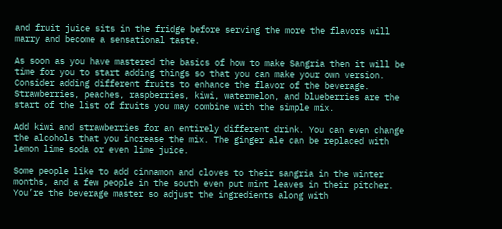and fruit juice sits in the fridge before serving the more the flavors will marry and become a sensational taste.

As soon as you have mastered the basics of how to make Sangria then it will be time for you to start adding things so that you can make your own version. Consider adding different fruits to enhance the flavor of the beverage. Strawberries, peaches, raspberries, kiwi, watermelon, and blueberries are the start of the list of fruits you may combine with the simple mix.

Add kiwi and strawberries for an entirely different drink. You can even change the alcohols that you increase the mix. The ginger ale can be replaced with lemon lime soda or even lime juice.

Some people like to add cinnamon and cloves to their sangria in the winter months, and a few people in the south even put mint leaves in their pitcher. You’re the beverage master so adjust the ingredients along with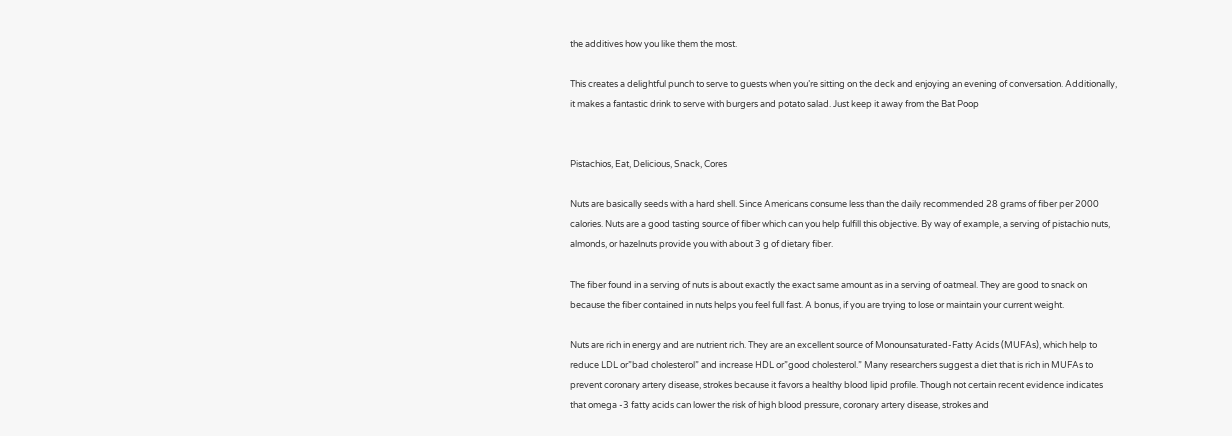the additives how you like them the most.

This creates a delightful punch to serve to guests when you’re sitting on the deck and enjoying an evening of conversation. Additionally, it makes a fantastic drink to serve with burgers and potato salad. Just keep it away from the Bat Poop


Pistachios, Eat, Delicious, Snack, Cores

Nuts are basically seeds with a hard shell. Since Americans consume less than the daily recommended 28 grams of fiber per 2000 calories. Nuts are a good tasting source of fiber which can you help fulfill this objective. By way of example, a serving of pistachio nuts, almonds, or hazelnuts provide you with about 3 g of dietary fiber.

The fiber found in a serving of nuts is about exactly the exact same amount as in a serving of oatmeal. They are good to snack on because the fiber contained in nuts helps you feel full fast. A bonus, if you are trying to lose or maintain your current weight.

Nuts are rich in energy and are nutrient rich. They are an excellent source of Monounsaturated-Fatty Acids (MUFAs), which help to reduce LDL or”bad cholesterol” and increase HDL or”good cholesterol.” Many researchers suggest a diet that is rich in MUFAs to prevent coronary artery disease, strokes because it favors a healthy blood lipid profile. Though not certain recent evidence indicates that omega -3 fatty acids can lower the risk of high blood pressure, coronary artery disease, strokes and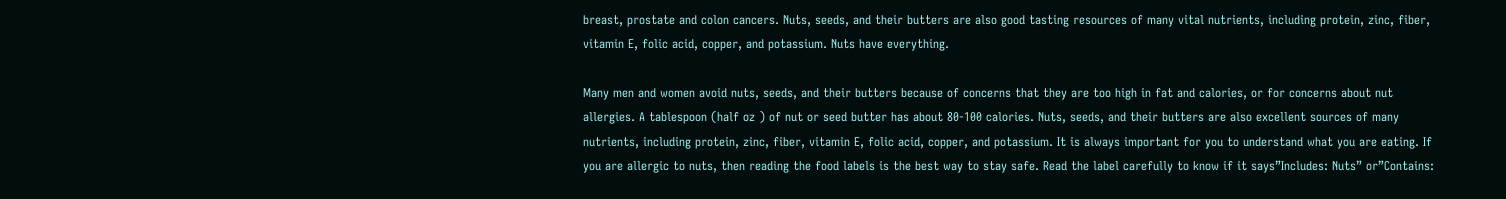breast, prostate and colon cancers. Nuts, seeds, and their butters are also good tasting resources of many vital nutrients, including protein, zinc, fiber, vitamin E, folic acid, copper, and potassium. Nuts have everything.

Many men and women avoid nuts, seeds, and their butters because of concerns that they are too high in fat and calories, or for concerns about nut allergies. A tablespoon (half oz ) of nut or seed butter has about 80-100 calories. Nuts, seeds, and their butters are also excellent sources of many nutrients, including protein, zinc, fiber, vitamin E, folic acid, copper, and potassium. It is always important for you to understand what you are eating. If you are allergic to nuts, then reading the food labels is the best way to stay safe. Read the label carefully to know if it says”Includes: Nuts” or”Contains: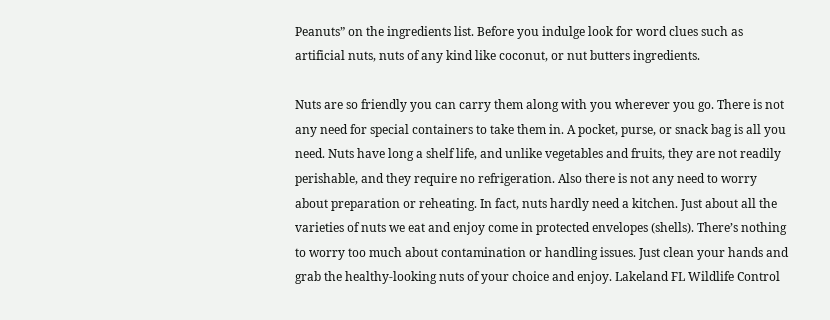Peanuts” on the ingredients list. Before you indulge look for word clues such as artificial nuts, nuts of any kind like coconut, or nut butters ingredients.

Nuts are so friendly you can carry them along with you wherever you go. There is not any need for special containers to take them in. A pocket, purse, or snack bag is all you need. Nuts have long a shelf life, and unlike vegetables and fruits, they are not readily perishable, and they require no refrigeration. Also there is not any need to worry about preparation or reheating. In fact, nuts hardly need a kitchen. Just about all the varieties of nuts we eat and enjoy come in protected envelopes (shells). There’s nothing to worry too much about contamination or handling issues. Just clean your hands and grab the healthy-looking nuts of your choice and enjoy. Lakeland FL Wildlife Control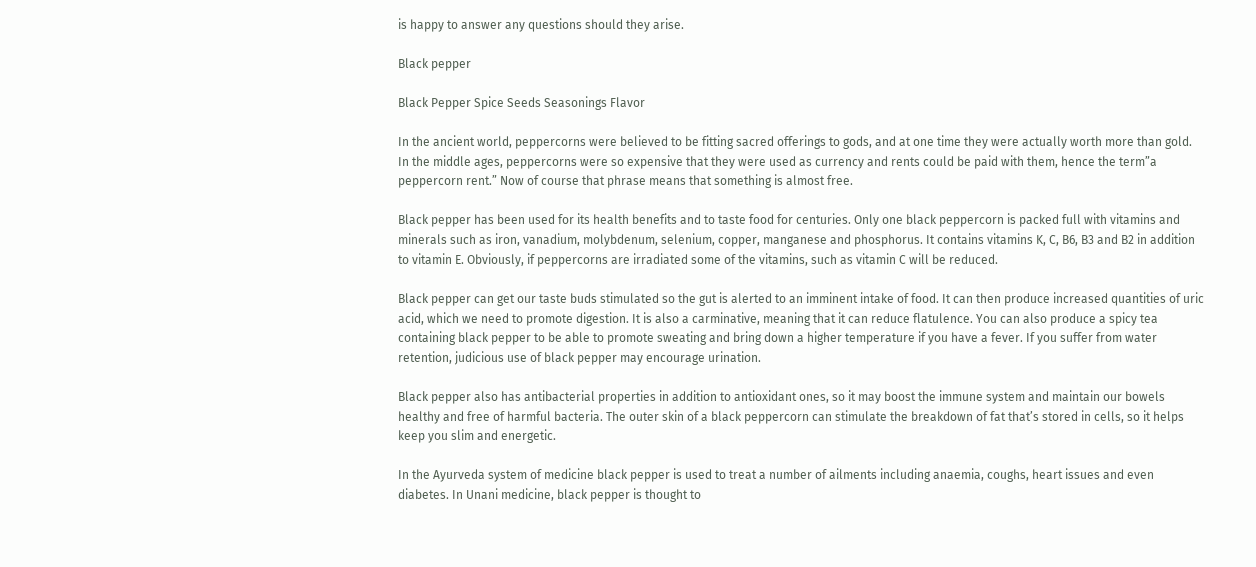is happy to answer any questions should they arise.

Black pepper

Black Pepper Spice Seeds Seasonings Flavor

In the ancient world, peppercorns were believed to be fitting sacred offerings to gods, and at one time they were actually worth more than gold. In the middle ages, peppercorns were so expensive that they were used as currency and rents could be paid with them, hence the term”a peppercorn rent.” Now of course that phrase means that something is almost free.

Black pepper has been used for its health benefits and to taste food for centuries. Only one black peppercorn is packed full with vitamins and minerals such as iron, vanadium, molybdenum, selenium, copper, manganese and phosphorus. It contains vitamins K, C, B6, B3 and B2 in addition to vitamin E. Obviously, if peppercorns are irradiated some of the vitamins, such as vitamin C will be reduced.

Black pepper can get our taste buds stimulated so the gut is alerted to an imminent intake of food. It can then produce increased quantities of uric acid, which we need to promote digestion. It is also a carminative, meaning that it can reduce flatulence. You can also produce a spicy tea containing black pepper to be able to promote sweating and bring down a higher temperature if you have a fever. If you suffer from water retention, judicious use of black pepper may encourage urination.

Black pepper also has antibacterial properties in addition to antioxidant ones, so it may boost the immune system and maintain our bowels healthy and free of harmful bacteria. The outer skin of a black peppercorn can stimulate the breakdown of fat that’s stored in cells, so it helps keep you slim and energetic.

In the Ayurveda system of medicine black pepper is used to treat a number of ailments including anaemia, coughs, heart issues and even diabetes. In Unani medicine, black pepper is thought to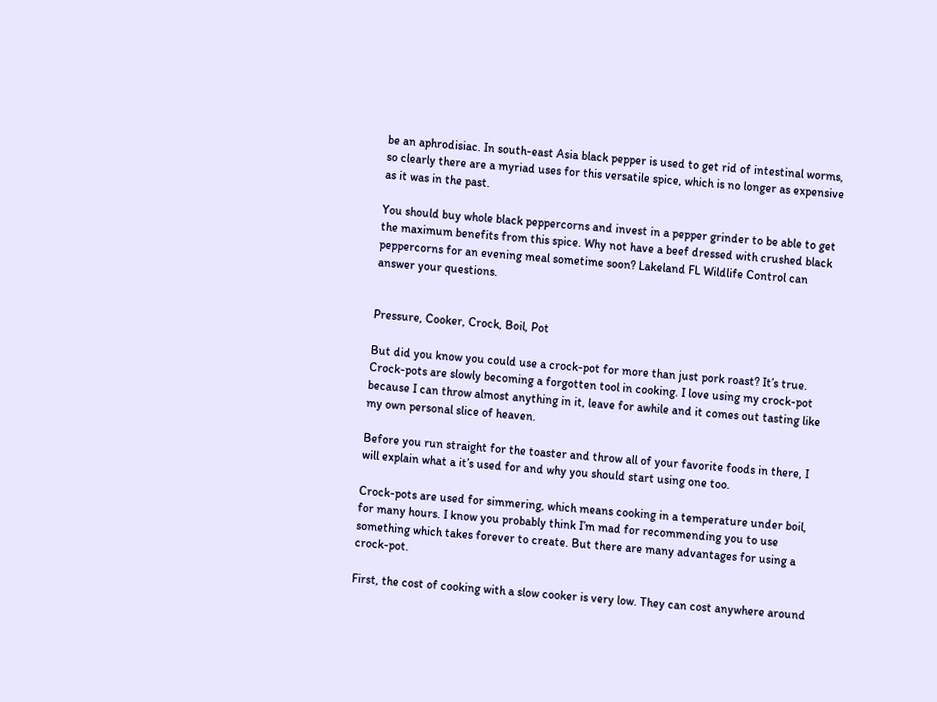be an aphrodisiac. In south-east Asia black pepper is used to get rid of intestinal worms, so clearly there are a myriad uses for this versatile spice, which is no longer as expensive as it was in the past.

You should buy whole black peppercorns and invest in a pepper grinder to be able to get the maximum benefits from this spice. Why not have a beef dressed with crushed black peppercorns for an evening meal sometime soon? Lakeland FL Wildlife Control can answer your questions.


Pressure, Cooker, Crock, Boil, Pot

But did you know you could use a crock-pot for more than just pork roast? It’s true. Crock-pots are slowly becoming a forgotten tool in cooking. I love using my crock-pot because I can throw almost anything in it, leave for awhile and it comes out tasting like my own personal slice of heaven.

Before you run straight for the toaster and throw all of your favorite foods in there, I will explain what a it’s used for and why you should start using one too.

Crock-pots are used for simmering, which means cooking in a temperature under boil, for many hours. I know you probably think I’m mad for recommending you to use something which takes forever to create. But there are many advantages for using a crock-pot.

First, the cost of cooking with a slow cooker is very low. They can cost anywhere around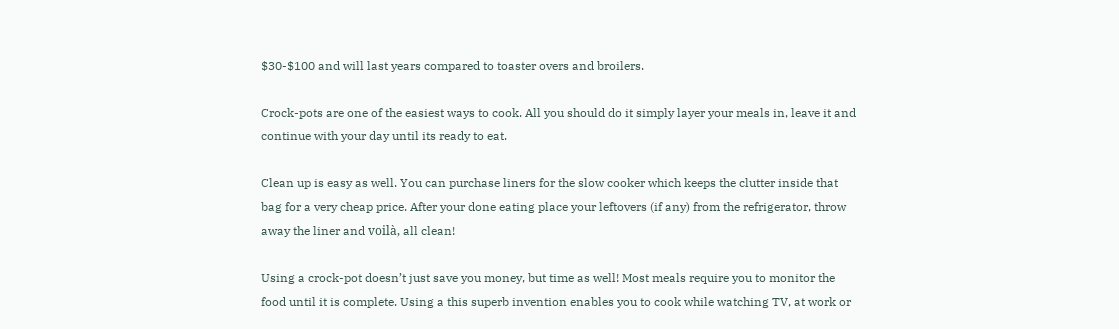$30-$100 and will last years compared to toaster overs and broilers.

Crock-pots are one of the easiest ways to cook. All you should do it simply layer your meals in, leave it and continue with your day until its ready to eat.

Clean up is easy as well. You can purchase liners for the slow cooker which keeps the clutter inside that bag for a very cheap price. After your done eating place your leftovers (if any) from the refrigerator, throw away the liner and voilà, all clean!

Using a crock-pot doesn’t just save you money, but time as well! Most meals require you to monitor the food until it is complete. Using a this superb invention enables you to cook while watching TV, at work or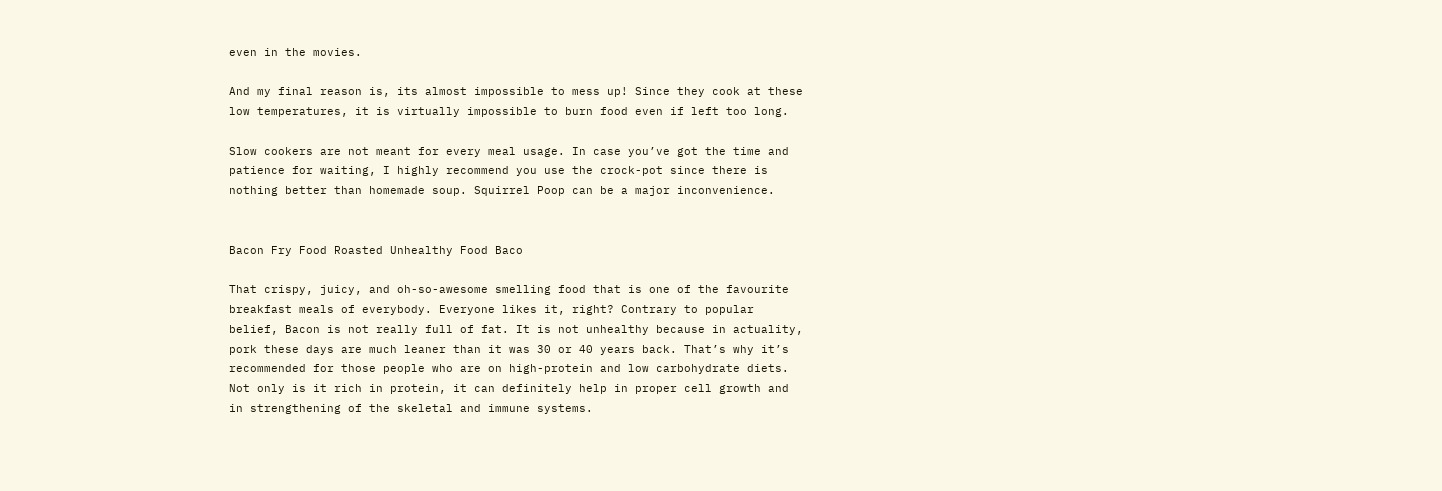even in the movies.

And my final reason is, its almost impossible to mess up! Since they cook at these low temperatures, it is virtually impossible to burn food even if left too long.

Slow cookers are not meant for every meal usage. In case you’ve got the time and patience for waiting, I highly recommend you use the crock-pot since there is nothing better than homemade soup. Squirrel Poop can be a major inconvenience.


Bacon Fry Food Roasted Unhealthy Food Baco

That crispy, juicy, and oh-so-awesome smelling food that is one of the favourite breakfast meals of everybody. Everyone likes it, right? Contrary to popular belief, Bacon is not really full of fat. It is not unhealthy because in actuality, pork these days are much leaner than it was 30 or 40 years back. That’s why it’s recommended for those people who are on high-protein and low carbohydrate diets. Not only is it rich in protein, it can definitely help in proper cell growth and in strengthening of the skeletal and immune systems.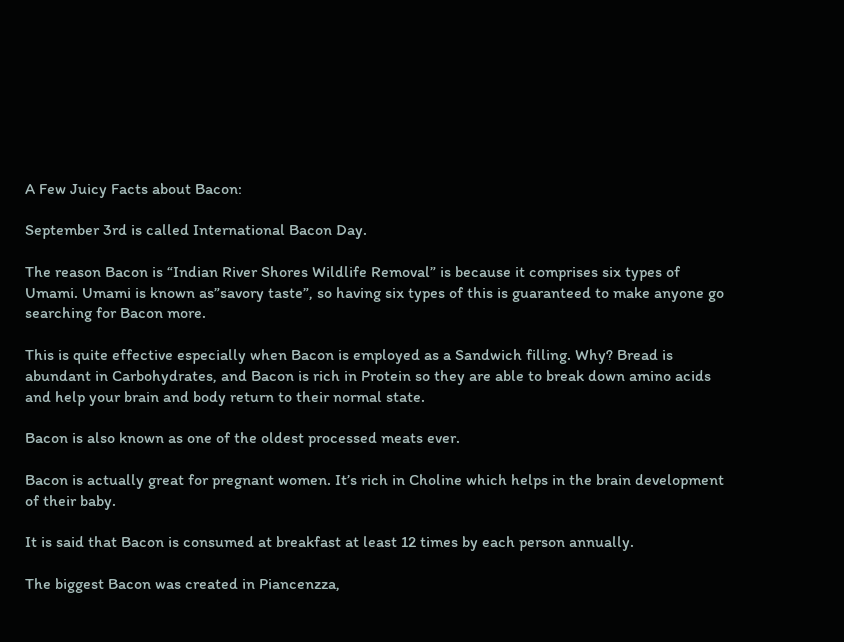A Few Juicy Facts about Bacon:

September 3rd is called International Bacon Day.

The reason Bacon is “Indian River Shores Wildlife Removal” is because it comprises six types of Umami. Umami is known as”savory taste”, so having six types of this is guaranteed to make anyone go searching for Bacon more.

This is quite effective especially when Bacon is employed as a Sandwich filling. Why? Bread is abundant in Carbohydrates, and Bacon is rich in Protein so they are able to break down amino acids and help your brain and body return to their normal state.

Bacon is also known as one of the oldest processed meats ever.

Bacon is actually great for pregnant women. It’s rich in Choline which helps in the brain development of their baby.

It is said that Bacon is consumed at breakfast at least 12 times by each person annually.

The biggest Bacon was created in Piancenzza,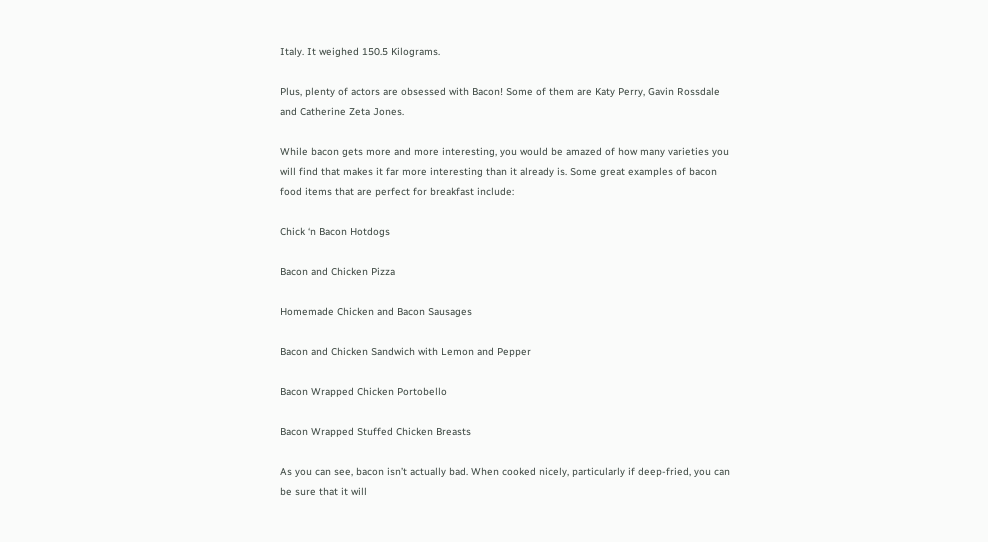Italy. It weighed 150.5 Kilograms.

Plus, plenty of actors are obsessed with Bacon! Some of them are Katy Perry, Gavin Rossdale and Catherine Zeta Jones.

While bacon gets more and more interesting, you would be amazed of how many varieties you will find that makes it far more interesting than it already is. Some great examples of bacon food items that are perfect for breakfast include:

Chick ‘n Bacon Hotdogs

Bacon and Chicken Pizza

Homemade Chicken and Bacon Sausages

Bacon and Chicken Sandwich with Lemon and Pepper

Bacon Wrapped Chicken Portobello

Bacon Wrapped Stuffed Chicken Breasts

As you can see, bacon isn’t actually bad. When cooked nicely, particularly if deep-fried, you can be sure that it will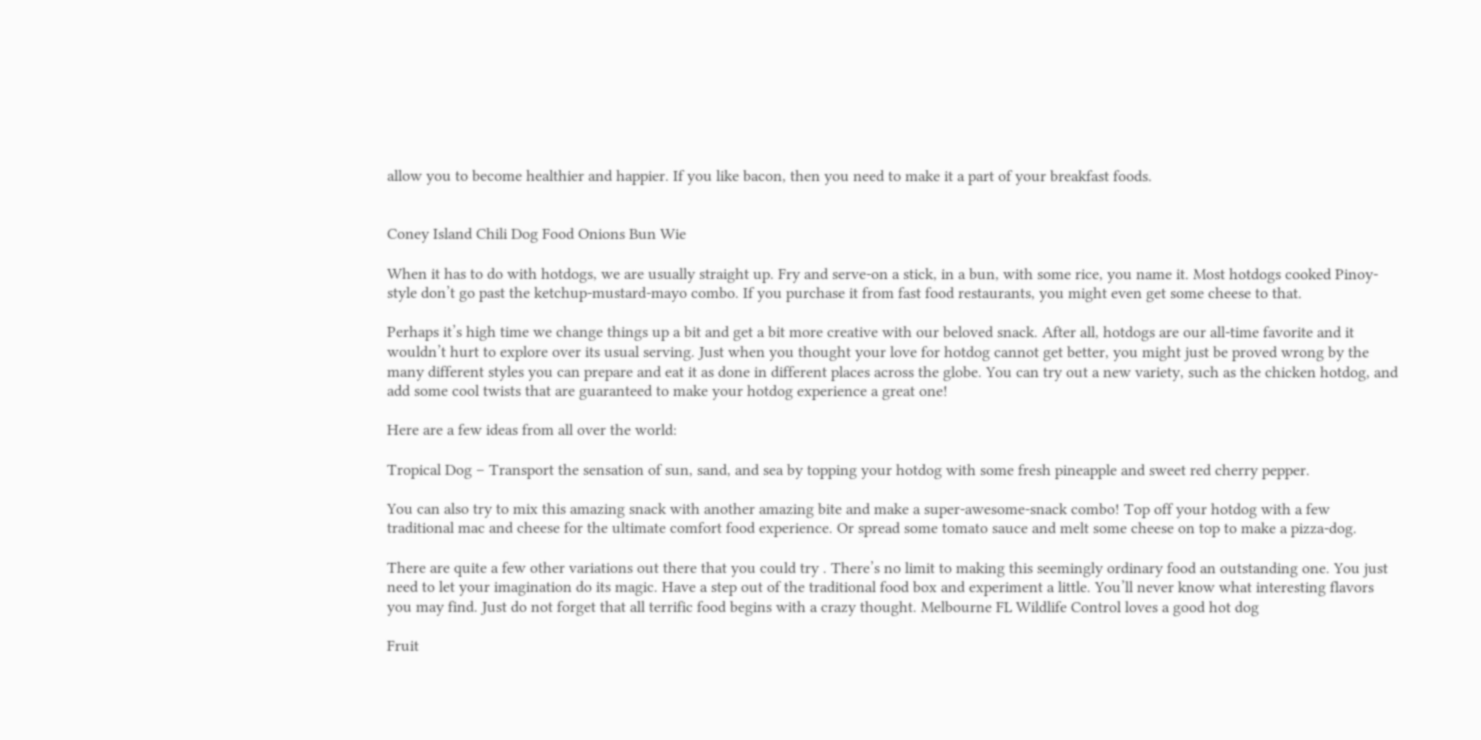allow you to become healthier and happier. If you like bacon, then you need to make it a part of your breakfast foods.


Coney Island Chili Dog Food Onions Bun Wie

When it has to do with hotdogs, we are usually straight up. Fry and serve-on a stick, in a bun, with some rice, you name it. Most hotdogs cooked Pinoy-style don’t go past the ketchup-mustard-mayo combo. If you purchase it from fast food restaurants, you might even get some cheese to that.

Perhaps it’s high time we change things up a bit and get a bit more creative with our beloved snack. After all, hotdogs are our all-time favorite and it wouldn’t hurt to explore over its usual serving. Just when you thought your love for hotdog cannot get better, you might just be proved wrong by the many different styles you can prepare and eat it as done in different places across the globe. You can try out a new variety, such as the chicken hotdog, and add some cool twists that are guaranteed to make your hotdog experience a great one!

Here are a few ideas from all over the world:

Tropical Dog – Transport the sensation of sun, sand, and sea by topping your hotdog with some fresh pineapple and sweet red cherry pepper.

You can also try to mix this amazing snack with another amazing bite and make a super-awesome-snack combo! Top off your hotdog with a few traditional mac and cheese for the ultimate comfort food experience. Or spread some tomato sauce and melt some cheese on top to make a pizza-dog.

There are quite a few other variations out there that you could try . There’s no limit to making this seemingly ordinary food an outstanding one. You just need to let your imagination do its magic. Have a step out of the traditional food box and experiment a little. You’ll never know what interesting flavors you may find. Just do not forget that all terrific food begins with a crazy thought. Melbourne FL Wildlife Control loves a good hot dog

Fruit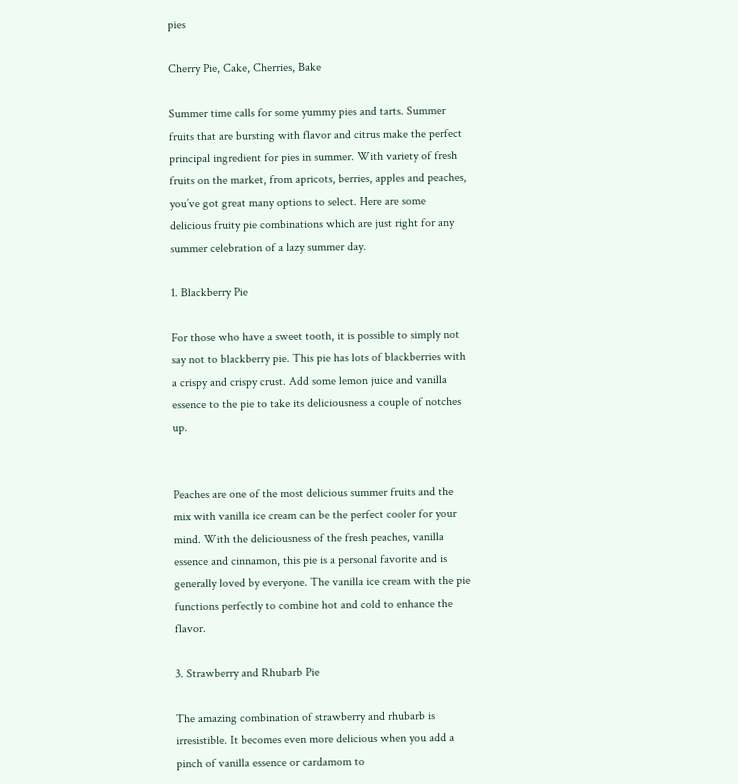pies

Cherry Pie, Cake, Cherries, Bake

Summer time calls for some yummy pies and tarts. Summer fruits that are bursting with flavor and citrus make the perfect principal ingredient for pies in summer. With variety of fresh fruits on the market, from apricots, berries, apples and peaches, you’ve got great many options to select. Here are some delicious fruity pie combinations which are just right for any summer celebration of a lazy summer day.

1. Blackberry Pie

For those who have a sweet tooth, it is possible to simply not say not to blackberry pie. This pie has lots of blackberries with a crispy and crispy crust. Add some lemon juice and vanilla essence to the pie to take its deliciousness a couple of notches up.


Peaches are one of the most delicious summer fruits and the mix with vanilla ice cream can be the perfect cooler for your mind. With the deliciousness of the fresh peaches, vanilla essence and cinnamon, this pie is a personal favorite and is generally loved by everyone. The vanilla ice cream with the pie functions perfectly to combine hot and cold to enhance the flavor.

3. Strawberry and Rhubarb Pie

The amazing combination of strawberry and rhubarb is irresistible. It becomes even more delicious when you add a pinch of vanilla essence or cardamom to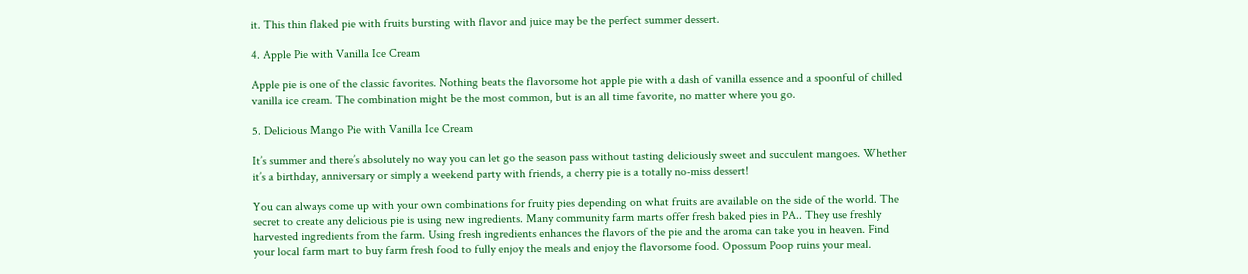it. This thin flaked pie with fruits bursting with flavor and juice may be the perfect summer dessert.

4. Apple Pie with Vanilla Ice Cream

Apple pie is one of the classic favorites. Nothing beats the flavorsome hot apple pie with a dash of vanilla essence and a spoonful of chilled vanilla ice cream. The combination might be the most common, but is an all time favorite, no matter where you go.

5. Delicious Mango Pie with Vanilla Ice Cream

It’s summer and there’s absolutely no way you can let go the season pass without tasting deliciously sweet and succulent mangoes. Whether it’s a birthday, anniversary or simply a weekend party with friends, a cherry pie is a totally no-miss dessert!

You can always come up with your own combinations for fruity pies depending on what fruits are available on the side of the world. The secret to create any delicious pie is using new ingredients. Many community farm marts offer fresh baked pies in PA.. They use freshly harvested ingredients from the farm. Using fresh ingredients enhances the flavors of the pie and the aroma can take you in heaven. Find your local farm mart to buy farm fresh food to fully enjoy the meals and enjoy the flavorsome food. Opossum Poop ruins your meal.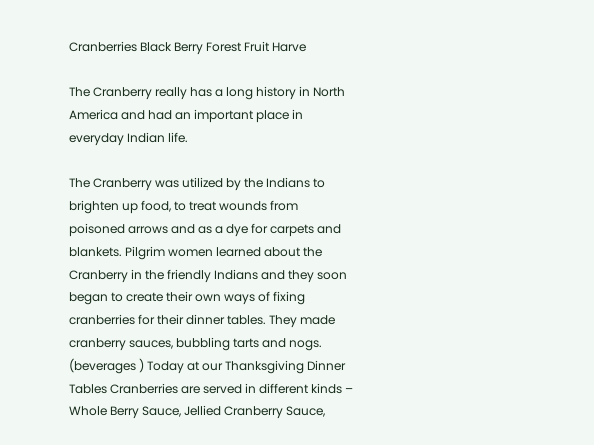Cranberries Black Berry Forest Fruit Harve

The Cranberry really has a long history in North America and had an important place in everyday Indian life.

The Cranberry was utilized by the Indians to brighten up food, to treat wounds from poisoned arrows and as a dye for carpets and blankets. Pilgrim women learned about the Cranberry in the friendly Indians and they soon began to create their own ways of fixing cranberries for their dinner tables. They made cranberry sauces, bubbling tarts and nogs. (beverages ) Today at our Thanksgiving Dinner Tables Cranberries are served in different kinds – Whole Berry Sauce, Jellied Cranberry Sauce,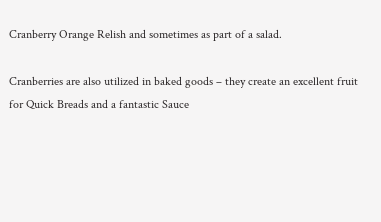Cranberry Orange Relish and sometimes as part of a salad.

Cranberries are also utilized in baked goods – they create an excellent fruit for Quick Breads and a fantastic Sauce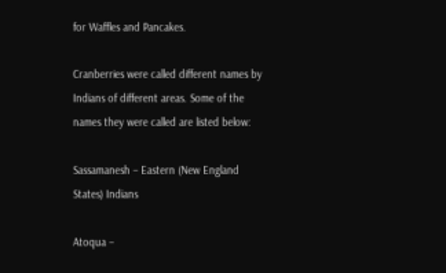for Waffles and Pancakes.

Cranberries were called different names by Indians of different areas. Some of the names they were called are listed below:

Sassamanesh – Eastern (New England States) Indians

Atoqua –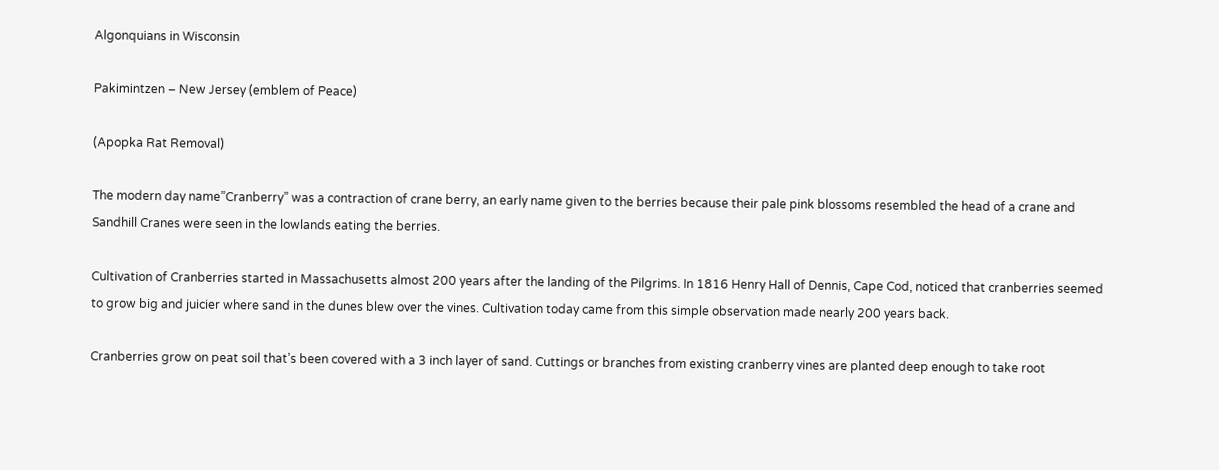Algonquians in Wisconsin

Pakimintzen – New Jersey (emblem of Peace)

(Apopka Rat Removal)

The modern day name”Cranberry” was a contraction of crane berry, an early name given to the berries because their pale pink blossoms resembled the head of a crane and Sandhill Cranes were seen in the lowlands eating the berries.

Cultivation of Cranberries started in Massachusetts almost 200 years after the landing of the Pilgrims. In 1816 Henry Hall of Dennis, Cape Cod, noticed that cranberries seemed to grow big and juicier where sand in the dunes blew over the vines. Cultivation today came from this simple observation made nearly 200 years back.

Cranberries grow on peat soil that’s been covered with a 3 inch layer of sand. Cuttings or branches from existing cranberry vines are planted deep enough to take root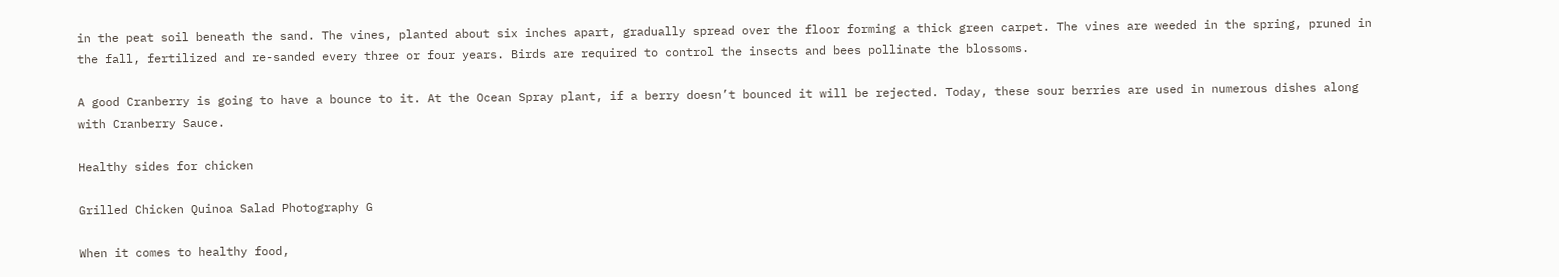in the peat soil beneath the sand. The vines, planted about six inches apart, gradually spread over the floor forming a thick green carpet. The vines are weeded in the spring, pruned in the fall, fertilized and re-sanded every three or four years. Birds are required to control the insects and bees pollinate the blossoms.

A good Cranberry is going to have a bounce to it. At the Ocean Spray plant, if a berry doesn’t bounced it will be rejected. Today, these sour berries are used in numerous dishes along with Cranberry Sauce.

Healthy sides for chicken

Grilled Chicken Quinoa Salad Photography G

When it comes to healthy food,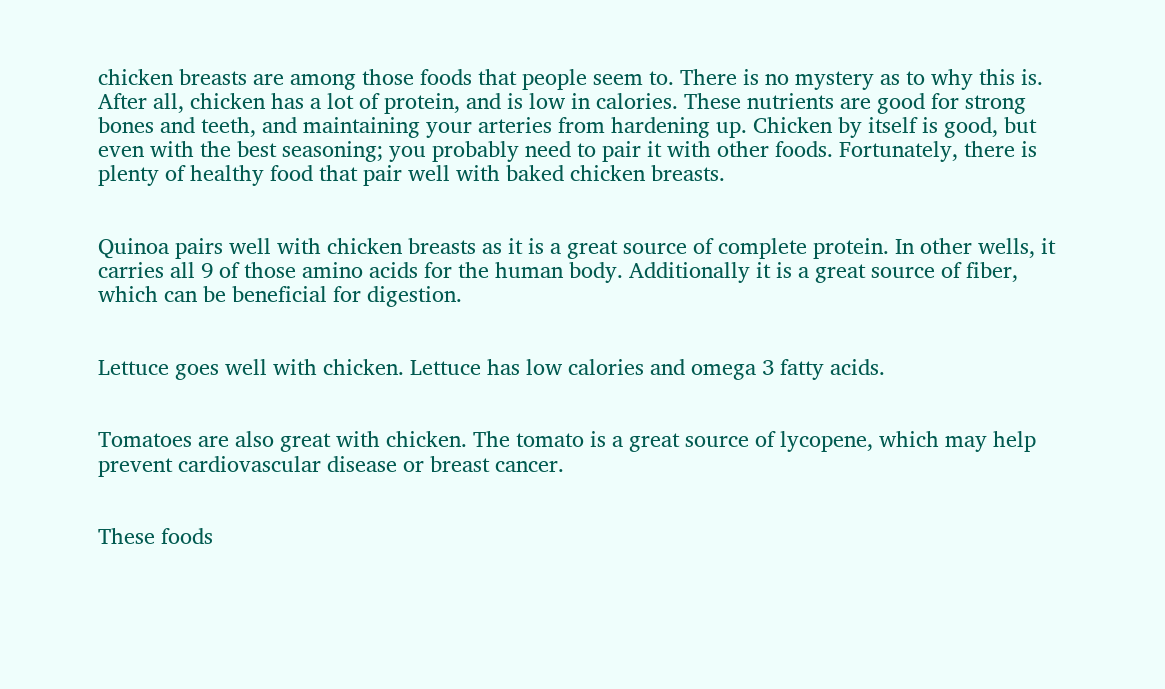chicken breasts are among those foods that people seem to. There is no mystery as to why this is. After all, chicken has a lot of protein, and is low in calories. These nutrients are good for strong bones and teeth, and maintaining your arteries from hardening up. Chicken by itself is good, but even with the best seasoning; you probably need to pair it with other foods. Fortunately, there is plenty of healthy food that pair well with baked chicken breasts.


Quinoa pairs well with chicken breasts as it is a great source of complete protein. In other wells, it carries all 9 of those amino acids for the human body. Additionally it is a great source of fiber, which can be beneficial for digestion.


Lettuce goes well with chicken. Lettuce has low calories and omega 3 fatty acids.


Tomatoes are also great with chicken. The tomato is a great source of lycopene, which may help prevent cardiovascular disease or breast cancer.


These foods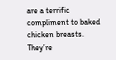are a terrific compliment to baked chicken breasts. They’re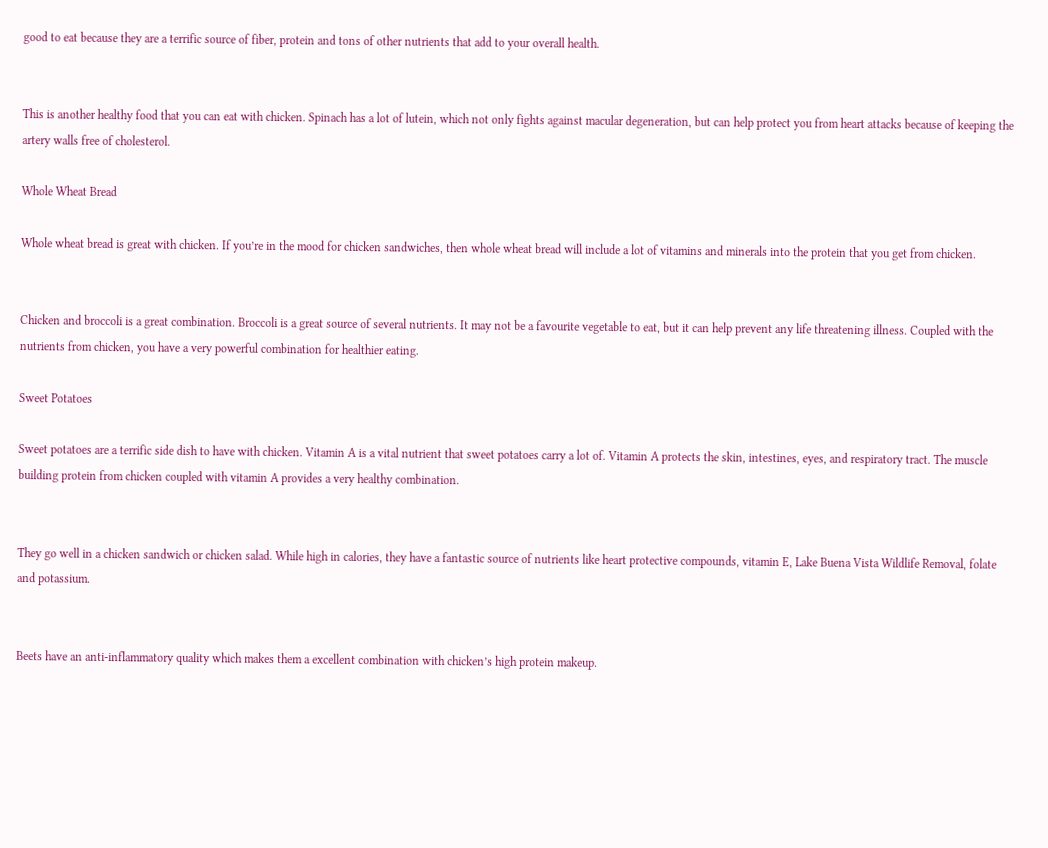good to eat because they are a terrific source of fiber, protein and tons of other nutrients that add to your overall health.


This is another healthy food that you can eat with chicken. Spinach has a lot of lutein, which not only fights against macular degeneration, but can help protect you from heart attacks because of keeping the artery walls free of cholesterol.

Whole Wheat Bread

Whole wheat bread is great with chicken. If you’re in the mood for chicken sandwiches, then whole wheat bread will include a lot of vitamins and minerals into the protein that you get from chicken.


Chicken and broccoli is a great combination. Broccoli is a great source of several nutrients. It may not be a favourite vegetable to eat, but it can help prevent any life threatening illness. Coupled with the nutrients from chicken, you have a very powerful combination for healthier eating.

Sweet Potatoes

Sweet potatoes are a terrific side dish to have with chicken. Vitamin A is a vital nutrient that sweet potatoes carry a lot of. Vitamin A protects the skin, intestines, eyes, and respiratory tract. The muscle building protein from chicken coupled with vitamin A provides a very healthy combination.


They go well in a chicken sandwich or chicken salad. While high in calories, they have a fantastic source of nutrients like heart protective compounds, vitamin E, Lake Buena Vista Wildlife Removal, folate and potassium.


Beets have an anti-inflammatory quality which makes them a excellent combination with chicken’s high protein makeup.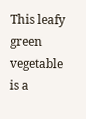This leafy green vegetable is a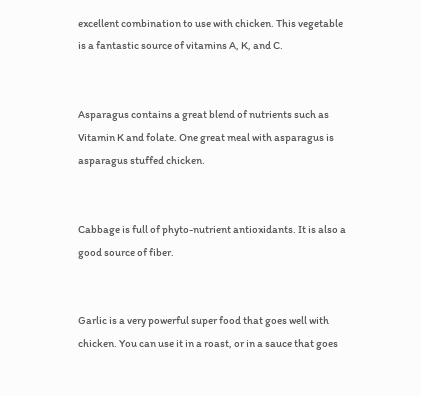excellent combination to use with chicken. This vegetable is a fantastic source of vitamins A, K, and C.


Asparagus contains a great blend of nutrients such as Vitamin K and folate. One great meal with asparagus is asparagus stuffed chicken.


Cabbage is full of phyto-nutrient antioxidants. It is also a good source of fiber.


Garlic is a very powerful super food that goes well with chicken. You can use it in a roast, or in a sauce that goes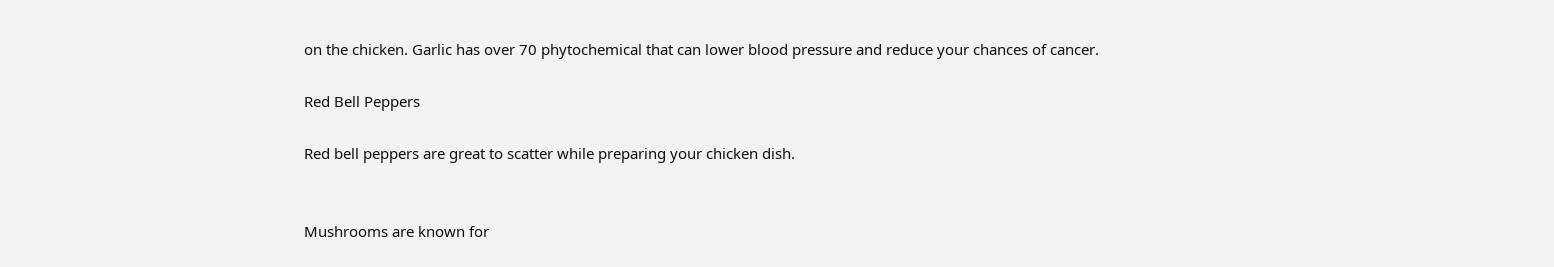on the chicken. Garlic has over 70 phytochemical that can lower blood pressure and reduce your chances of cancer.

Red Bell Peppers

Red bell peppers are great to scatter while preparing your chicken dish.


Mushrooms are known for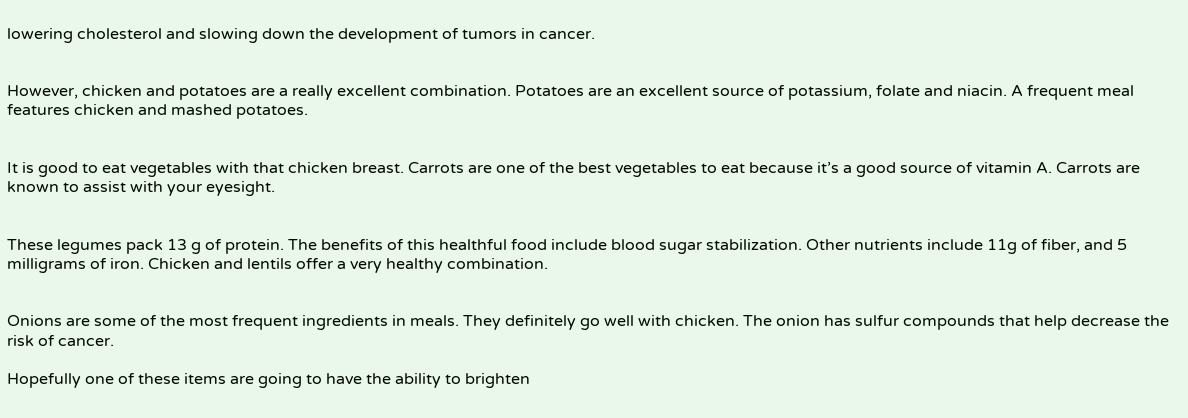lowering cholesterol and slowing down the development of tumors in cancer.


However, chicken and potatoes are a really excellent combination. Potatoes are an excellent source of potassium, folate and niacin. A frequent meal features chicken and mashed potatoes.


It is good to eat vegetables with that chicken breast. Carrots are one of the best vegetables to eat because it’s a good source of vitamin A. Carrots are known to assist with your eyesight.


These legumes pack 13 g of protein. The benefits of this healthful food include blood sugar stabilization. Other nutrients include 11g of fiber, and 5 milligrams of iron. Chicken and lentils offer a very healthy combination.


Onions are some of the most frequent ingredients in meals. They definitely go well with chicken. The onion has sulfur compounds that help decrease the risk of cancer.

Hopefully one of these items are going to have the ability to brighten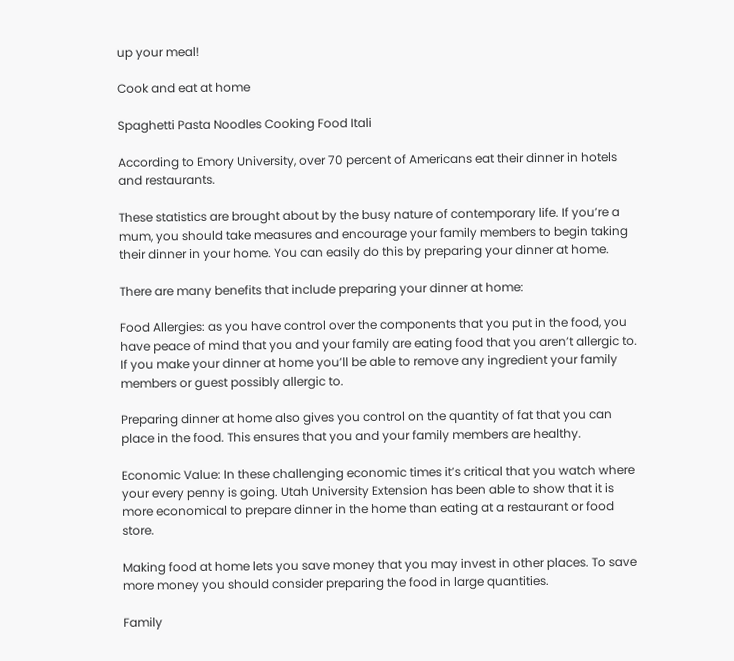up your meal!

Cook and eat at home

Spaghetti Pasta Noodles Cooking Food Itali

According to Emory University, over 70 percent of Americans eat their dinner in hotels and restaurants.

These statistics are brought about by the busy nature of contemporary life. If you’re a mum, you should take measures and encourage your family members to begin taking their dinner in your home. You can easily do this by preparing your dinner at home.

There are many benefits that include preparing your dinner at home:

Food Allergies: as you have control over the components that you put in the food, you have peace of mind that you and your family are eating food that you aren’t allergic to. If you make your dinner at home you’ll be able to remove any ingredient your family members or guest possibly allergic to.

Preparing dinner at home also gives you control on the quantity of fat that you can place in the food. This ensures that you and your family members are healthy.

Economic Value: In these challenging economic times it’s critical that you watch where your every penny is going. Utah University Extension has been able to show that it is more economical to prepare dinner in the home than eating at a restaurant or food store.

Making food at home lets you save money that you may invest in other places. To save more money you should consider preparing the food in large quantities.

Family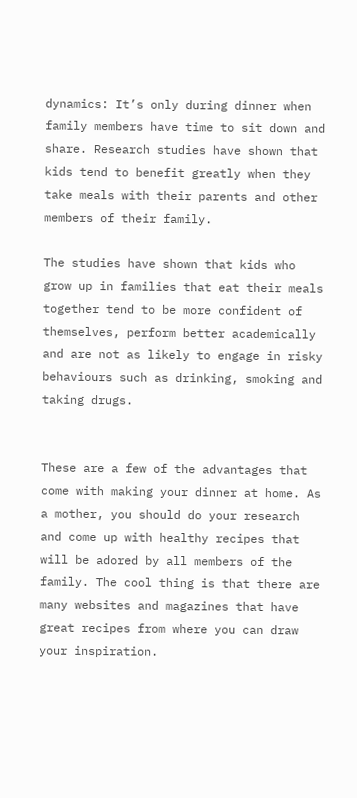dynamics: It’s only during dinner when family members have time to sit down and share. Research studies have shown that kids tend to benefit greatly when they take meals with their parents and other members of their family.

The studies have shown that kids who grow up in families that eat their meals together tend to be more confident of themselves, perform better academically and are not as likely to engage in risky behaviours such as drinking, smoking and taking drugs.


These are a few of the advantages that come with making your dinner at home. As a mother, you should do your research and come up with healthy recipes that will be adored by all members of the family. The cool thing is that there are many websites and magazines that have great recipes from where you can draw your inspiration.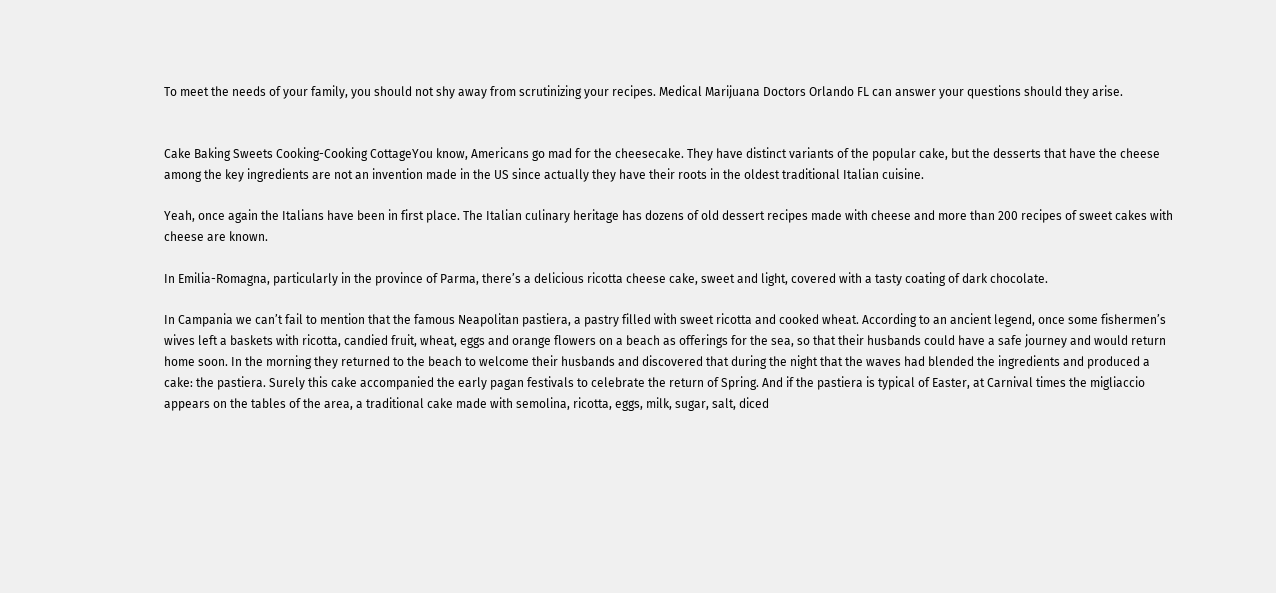To meet the needs of your family, you should not shy away from scrutinizing your recipes. Medical Marijuana Doctors Orlando FL can answer your questions should they arise.


Cake Baking Sweets Cooking-Cooking CottageYou know, Americans go mad for the cheesecake. They have distinct variants of the popular cake, but the desserts that have the cheese among the key ingredients are not an invention made in the US since actually they have their roots in the oldest traditional Italian cuisine.

Yeah, once again the Italians have been in first place. The Italian culinary heritage has dozens of old dessert recipes made with cheese and more than 200 recipes of sweet cakes with cheese are known.

In Emilia-Romagna, particularly in the province of Parma, there’s a delicious ricotta cheese cake, sweet and light, covered with a tasty coating of dark chocolate.

In Campania we can’t fail to mention that the famous Neapolitan pastiera, a pastry filled with sweet ricotta and cooked wheat. According to an ancient legend, once some fishermen’s wives left a baskets with ricotta, candied fruit, wheat, eggs and orange flowers on a beach as offerings for the sea, so that their husbands could have a safe journey and would return home soon. In the morning they returned to the beach to welcome their husbands and discovered that during the night that the waves had blended the ingredients and produced a cake: the pastiera. Surely this cake accompanied the early pagan festivals to celebrate the return of Spring. And if the pastiera is typical of Easter, at Carnival times the migliaccio appears on the tables of the area, a traditional cake made with semolina, ricotta, eggs, milk, sugar, salt, diced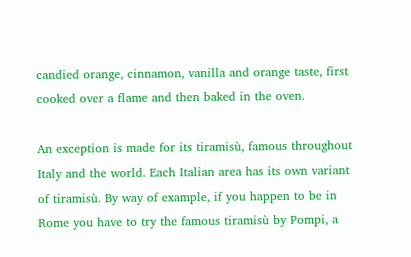candied orange, cinnamon, vanilla and orange taste, first cooked over a flame and then baked in the oven.

An exception is made for its tiramisù, famous throughout Italy and the world. Each Italian area has its own variant of tiramisù. By way of example, if you happen to be in Rome you have to try the famous tiramisù by Pompi, a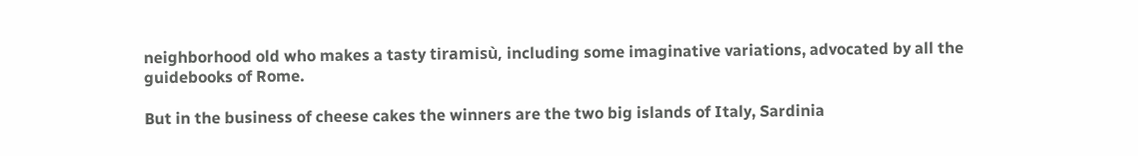neighborhood old who makes a tasty tiramisù, including some imaginative variations, advocated by all the guidebooks of Rome.

But in the business of cheese cakes the winners are the two big islands of Italy, Sardinia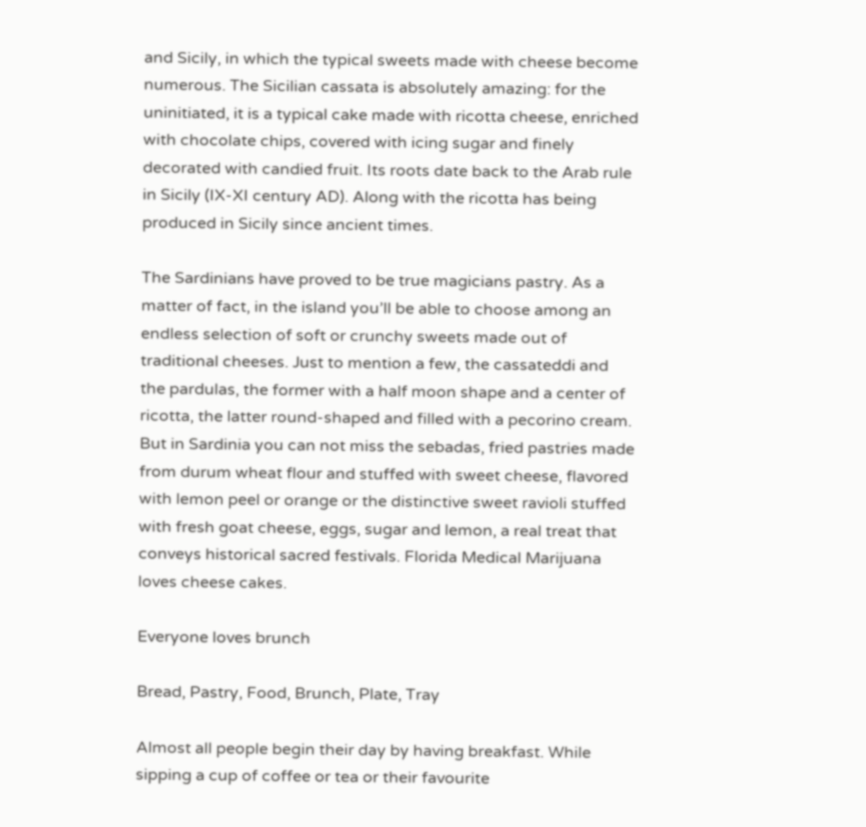and Sicily, in which the typical sweets made with cheese become numerous. The Sicilian cassata is absolutely amazing: for the uninitiated, it is a typical cake made with ricotta cheese, enriched with chocolate chips, covered with icing sugar and finely decorated with candied fruit. Its roots date back to the Arab rule in Sicily (IX-XI century AD). Along with the ricotta has being produced in Sicily since ancient times.

The Sardinians have proved to be true magicians pastry. As a matter of fact, in the island you’ll be able to choose among an endless selection of soft or crunchy sweets made out of traditional cheeses. Just to mention a few, the cassateddi and the pardulas, the former with a half moon shape and a center of ricotta, the latter round-shaped and filled with a pecorino cream. But in Sardinia you can not miss the sebadas, fried pastries made from durum wheat flour and stuffed with sweet cheese, flavored with lemon peel or orange or the distinctive sweet ravioli stuffed with fresh goat cheese, eggs, sugar and lemon, a real treat that conveys historical sacred festivals. Florida Medical Marijuana loves cheese cakes.

Everyone loves brunch

Bread, Pastry, Food, Brunch, Plate, Tray

Almost all people begin their day by having breakfast. While sipping a cup of coffee or tea or their favourite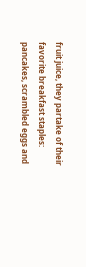fruit juice, they partake of their favorite breakfast staples: pancakes, scrambled eggs and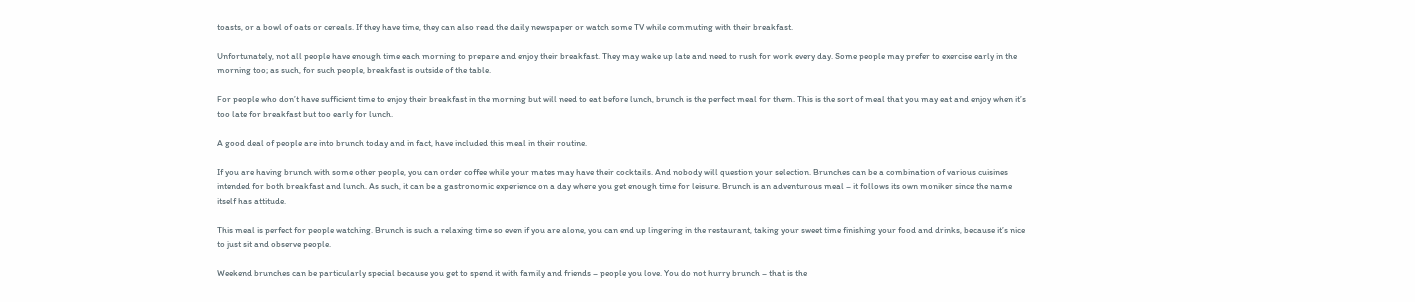toasts, or a bowl of oats or cereals. If they have time, they can also read the daily newspaper or watch some TV while commuting with their breakfast.

Unfortunately, not all people have enough time each morning to prepare and enjoy their breakfast. They may wake up late and need to rush for work every day. Some people may prefer to exercise early in the morning too; as such, for such people, breakfast is outside of the table.

For people who don’t have sufficient time to enjoy their breakfast in the morning but will need to eat before lunch, brunch is the perfect meal for them. This is the sort of meal that you may eat and enjoy when it’s too late for breakfast but too early for lunch.

A good deal of people are into brunch today and in fact, have included this meal in their routine.

If you are having brunch with some other people, you can order coffee while your mates may have their cocktails. And nobody will question your selection. Brunches can be a combination of various cuisines intended for both breakfast and lunch. As such, it can be a gastronomic experience on a day where you get enough time for leisure. Brunch is an adventurous meal – it follows its own moniker since the name itself has attitude.

This meal is perfect for people watching. Brunch is such a relaxing time so even if you are alone, you can end up lingering in the restaurant, taking your sweet time finishing your food and drinks, because it’s nice to just sit and observe people.

Weekend brunches can be particularly special because you get to spend it with family and friends – people you love. You do not hurry brunch – that is the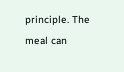principle. The meal can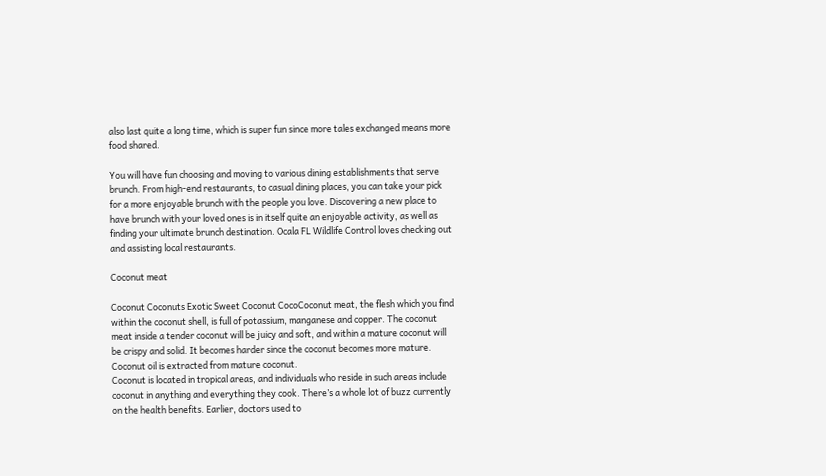also last quite a long time, which is super fun since more tales exchanged means more food shared.

You will have fun choosing and moving to various dining establishments that serve brunch. From high-end restaurants, to casual dining places, you can take your pick for a more enjoyable brunch with the people you love. Discovering a new place to have brunch with your loved ones is in itself quite an enjoyable activity, as well as finding your ultimate brunch destination. Ocala FL Wildlife Control loves checking out and assisting local restaurants.

Coconut meat

Coconut Coconuts Exotic Sweet Coconut CocoCoconut meat, the flesh which you find within the coconut shell, is full of potassium, manganese and copper. The coconut meat inside a tender coconut will be juicy and soft, and within a mature coconut will be crispy and solid. It becomes harder since the coconut becomes more mature. Coconut oil is extracted from mature coconut.
Coconut is located in tropical areas, and individuals who reside in such areas include coconut in anything and everything they cook. There’s a whole lot of buzz currently on the health benefits. Earlier, doctors used to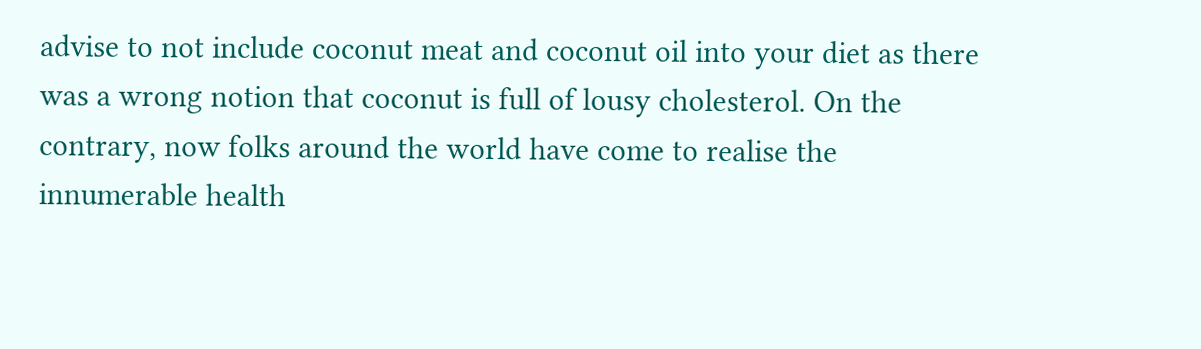advise to not include coconut meat and coconut oil into your diet as there was a wrong notion that coconut is full of lousy cholesterol. On the contrary, now folks around the world have come to realise the innumerable health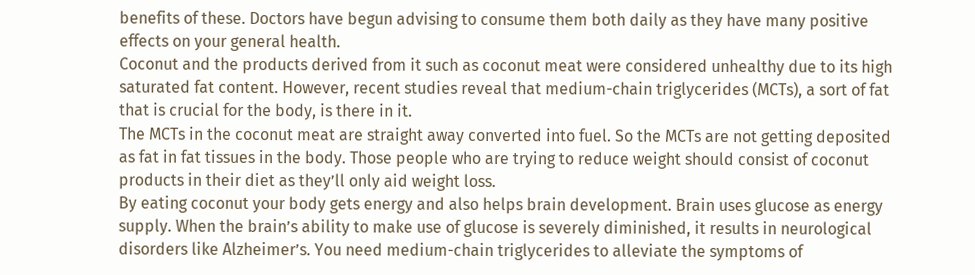benefits of these. Doctors have begun advising to consume them both daily as they have many positive effects on your general health.
Coconut and the products derived from it such as coconut meat were considered unhealthy due to its high saturated fat content. However, recent studies reveal that medium-chain triglycerides (MCTs), a sort of fat that is crucial for the body, is there in it.
The MCTs in the coconut meat are straight away converted into fuel. So the MCTs are not getting deposited as fat in fat tissues in the body. Those people who are trying to reduce weight should consist of coconut products in their diet as they’ll only aid weight loss.
By eating coconut your body gets energy and also helps brain development. Brain uses glucose as energy supply. When the brain’s ability to make use of glucose is severely diminished, it results in neurological disorders like Alzheimer’s. You need medium-chain triglycerides to alleviate the symptoms of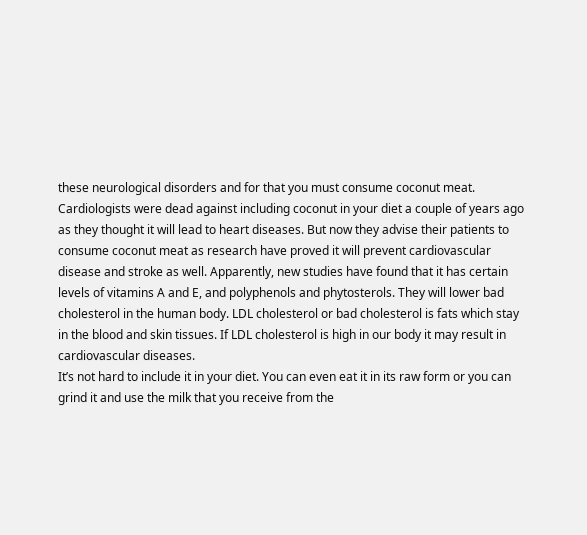these neurological disorders and for that you must consume coconut meat.
Cardiologists were dead against including coconut in your diet a couple of years ago as they thought it will lead to heart diseases. But now they advise their patients to consume coconut meat as research have proved it will prevent cardiovascular disease and stroke as well. Apparently, new studies have found that it has certain levels of vitamins A and E, and polyphenols and phytosterols. They will lower bad cholesterol in the human body. LDL cholesterol or bad cholesterol is fats which stay in the blood and skin tissues. If LDL cholesterol is high in our body it may result in cardiovascular diseases.
It’s not hard to include it in your diet. You can even eat it in its raw form or you can grind it and use the milk that you receive from the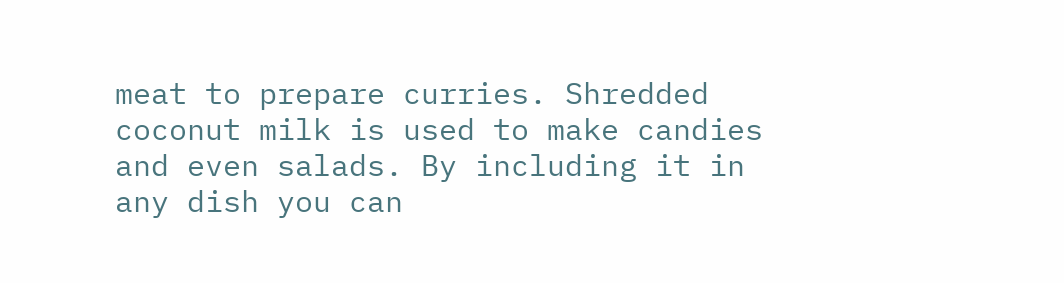meat to prepare curries. Shredded coconut milk is used to make candies and even salads. By including it in any dish you can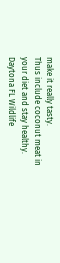make it really tasty.
Thus include coconut meat in your diet and stay healthy. Daytona FL Wildlife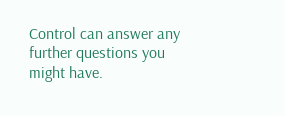Control can answer any further questions you might have.